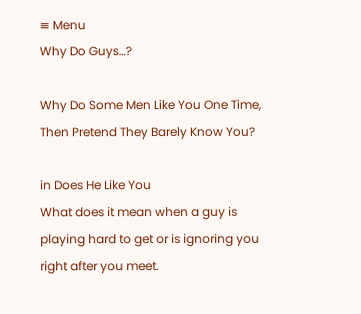≡ Menu
Why Do Guys…?

Why Do Some Men Like You One Time, Then Pretend They Barely Know You?

in Does He Like You
What does it mean when a guy is playing hard to get or is ignoring you right after you meet.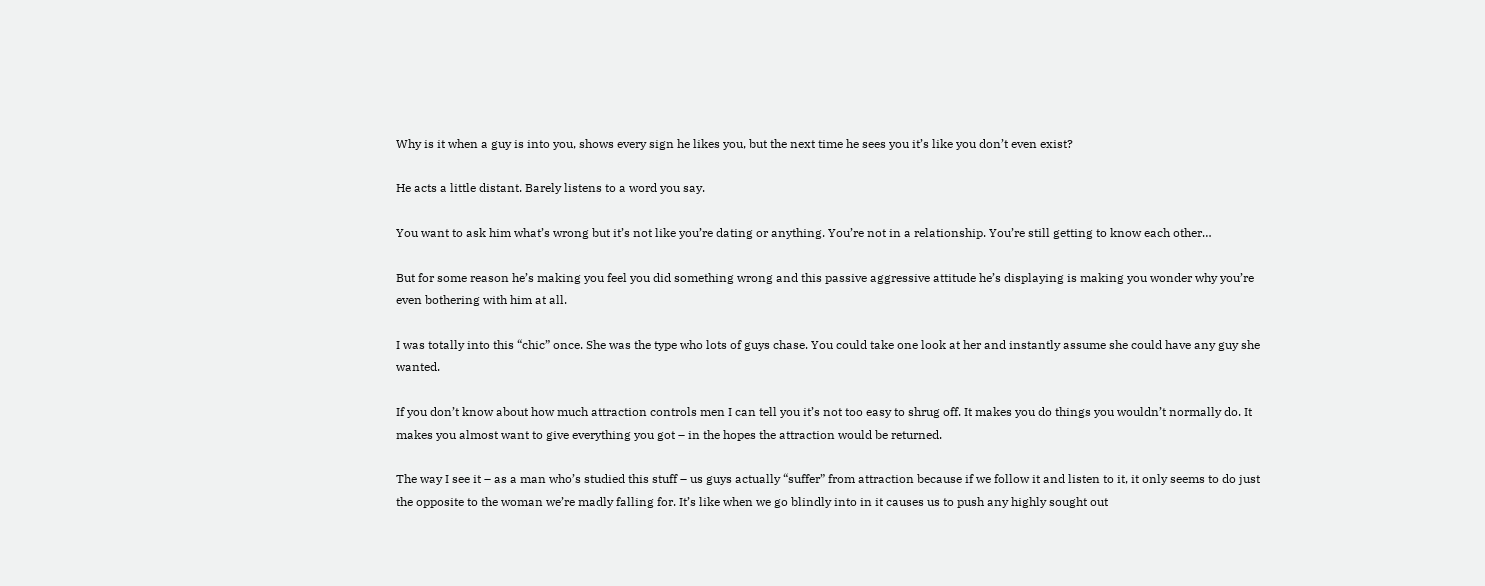Why is it when a guy is into you, shows every sign he likes you, but the next time he sees you it’s like you don’t even exist?

He acts a little distant. Barely listens to a word you say.

You want to ask him what’s wrong but it’s not like you’re dating or anything. You’re not in a relationship. You’re still getting to know each other…

But for some reason he’s making you feel you did something wrong and this passive aggressive attitude he’s displaying is making you wonder why you’re even bothering with him at all.

I was totally into this “chic” once. She was the type who lots of guys chase. You could take one look at her and instantly assume she could have any guy she wanted.

If you don’t know about how much attraction controls men I can tell you it’s not too easy to shrug off. It makes you do things you wouldn’t normally do. It makes you almost want to give everything you got – in the hopes the attraction would be returned.

The way I see it – as a man who’s studied this stuff – us guys actually “suffer” from attraction because if we follow it and listen to it, it only seems to do just the opposite to the woman we’re madly falling for. It’s like when we go blindly into in it causes us to push any highly sought out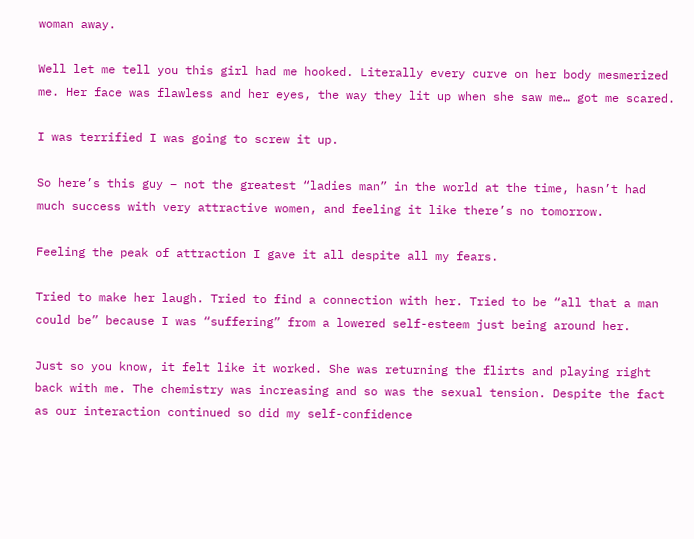woman away.

Well let me tell you this girl had me hooked. Literally every curve on her body mesmerized me. Her face was flawless and her eyes, the way they lit up when she saw me… got me scared.

I was terrified I was going to screw it up.

So here’s this guy – not the greatest “ladies man” in the world at the time, hasn’t had much success with very attractive women, and feeling it like there’s no tomorrow.

Feeling the peak of attraction I gave it all despite all my fears.

Tried to make her laugh. Tried to find a connection with her. Tried to be “all that a man could be” because I was “suffering” from a lowered self-esteem just being around her.

Just so you know, it felt like it worked. She was returning the flirts and playing right back with me. The chemistry was increasing and so was the sexual tension. Despite the fact as our interaction continued so did my self-confidence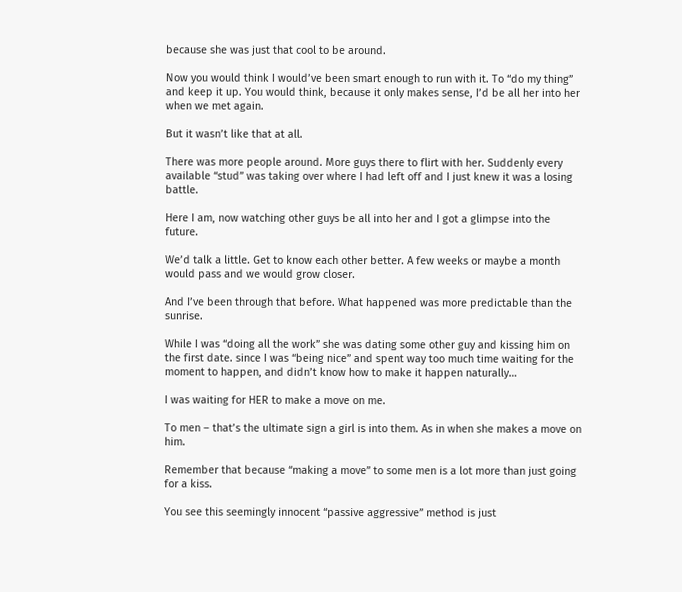because she was just that cool to be around.

Now you would think I would’ve been smart enough to run with it. To “do my thing” and keep it up. You would think, because it only makes sense, I’d be all her into her when we met again.

But it wasn’t like that at all.

There was more people around. More guys there to flirt with her. Suddenly every available “stud” was taking over where I had left off and I just knew it was a losing battle.

Here I am, now watching other guys be all into her and I got a glimpse into the future.

We’d talk a little. Get to know each other better. A few weeks or maybe a month would pass and we would grow closer.

And I’ve been through that before. What happened was more predictable than the sunrise.

While I was “doing all the work” she was dating some other guy and kissing him on the first date. since I was “being nice” and spent way too much time waiting for the moment to happen, and didn’t know how to make it happen naturally…

I was waiting for HER to make a move on me.

To men – that’s the ultimate sign a girl is into them. As in when she makes a move on him.

Remember that because “making a move” to some men is a lot more than just going for a kiss.

You see this seemingly innocent “passive aggressive” method is just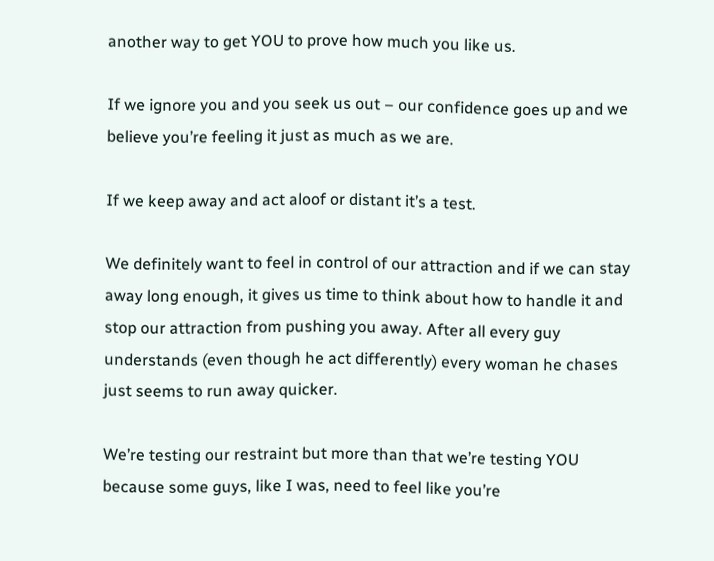another way to get YOU to prove how much you like us.

If we ignore you and you seek us out – our confidence goes up and we believe you’re feeling it just as much as we are.

If we keep away and act aloof or distant it’s a test.

We definitely want to feel in control of our attraction and if we can stay away long enough, it gives us time to think about how to handle it and stop our attraction from pushing you away. After all every guy understands (even though he act differently) every woman he chases just seems to run away quicker.

We’re testing our restraint but more than that we’re testing YOU because some guys, like I was, need to feel like you’re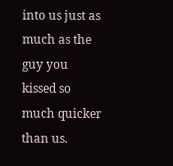into us just as much as the guy you kissed so much quicker than us.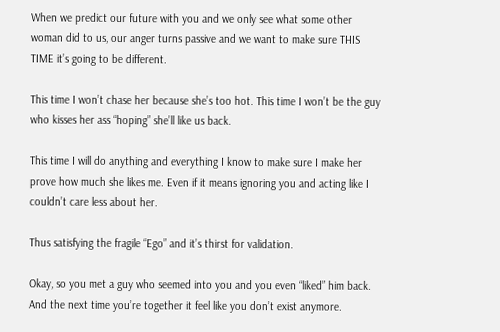When we predict our future with you and we only see what some other woman did to us, our anger turns passive and we want to make sure THIS TIME it’s going to be different.

This time I won’t chase her because she’s too hot. This time I won’t be the guy who kisses her ass “hoping” she’ll like us back.

This time I will do anything and everything I know to make sure I make her prove how much she likes me. Even if it means ignoring you and acting like I couldn’t care less about her.

Thus satisfying the fragile “Ego” and it’s thirst for validation.

Okay, so you met a guy who seemed into you and you even “liked” him back. And the next time you’re together it feel like you don’t exist anymore.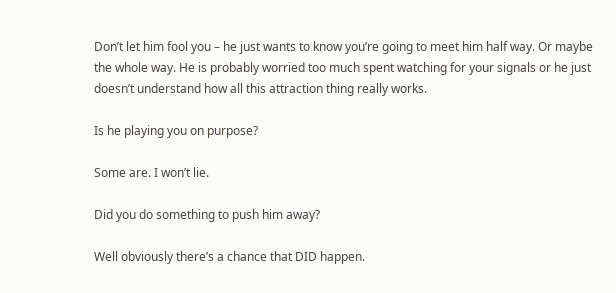Don’t let him fool you – he just wants to know you’re going to meet him half way. Or maybe the whole way. He is probably worried too much spent watching for your signals or he just doesn’t understand how all this attraction thing really works.

Is he playing you on purpose?

Some are. I won’t lie.

Did you do something to push him away?

Well obviously there’s a chance that DID happen.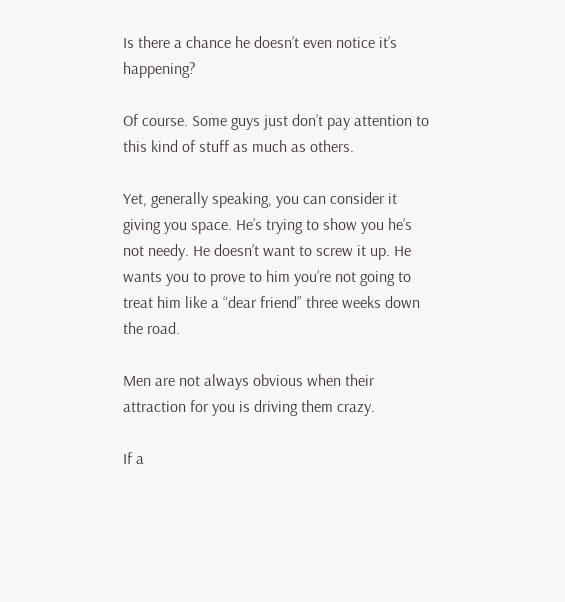Is there a chance he doesn’t even notice it’s happening?

Of course. Some guys just don’t pay attention to this kind of stuff as much as others.

Yet, generally speaking, you can consider it giving you space. He’s trying to show you he’s not needy. He doesn’t want to screw it up. He wants you to prove to him you’re not going to treat him like a “dear friend” three weeks down the road.

Men are not always obvious when their attraction for you is driving them crazy.

If a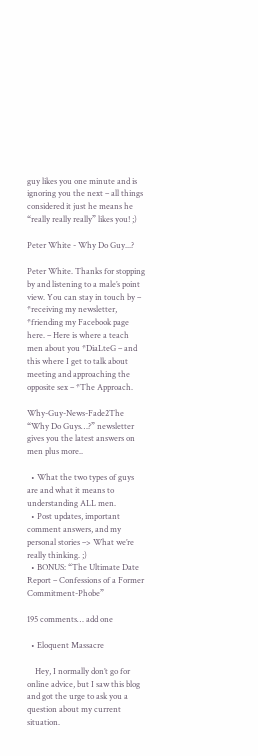guy likes you one minute and is ignoring you the next – all things considered it just he means he “really really really” likes you! ;)

Peter White - Why Do Guy...?

Peter White. Thanks for stopping by and listening to a male’s point view. You can stay in touch by – *receiving my newsletter, *friending my Facebook page here. – Here is where a teach men about you *DiaLteG – and this where I get to talk about meeting and approaching the opposite sex – *The Approach.

Why-Guy-News-Fade2The “Why Do Guys…?” newsletter gives you the latest answers on men plus more..

  • What the two types of guys are and what it means to understanding ALL men.
  • Post updates, important comment answers, and my personal stories –> What we’re really thinking. ;)
  • BONUS: “The Ultimate Date Report – Confessions of a Former Commitment-Phobe”

195 comments… add one

  • Eloquent Massacre

    Hey, I normally don’t go for online advice, but I saw this blog and got the urge to ask you a question about my current situation.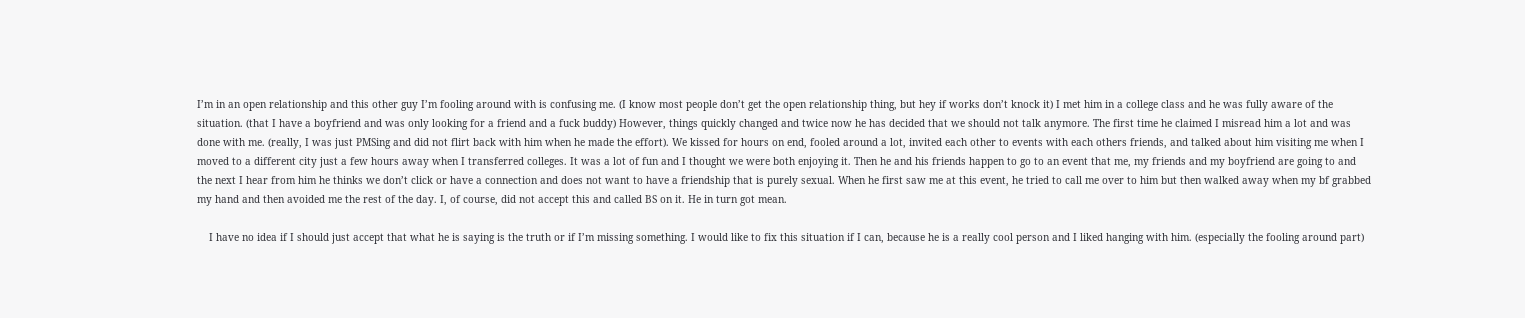I’m in an open relationship and this other guy I’m fooling around with is confusing me. (I know most people don’t get the open relationship thing, but hey if works don’t knock it) I met him in a college class and he was fully aware of the situation. (that I have a boyfriend and was only looking for a friend and a fuck buddy) However, things quickly changed and twice now he has decided that we should not talk anymore. The first time he claimed I misread him a lot and was done with me. (really, I was just PMSing and did not flirt back with him when he made the effort). We kissed for hours on end, fooled around a lot, invited each other to events with each others friends, and talked about him visiting me when I moved to a different city just a few hours away when I transferred colleges. It was a lot of fun and I thought we were both enjoying it. Then he and his friends happen to go to an event that me, my friends and my boyfriend are going to and the next I hear from him he thinks we don’t click or have a connection and does not want to have a friendship that is purely sexual. When he first saw me at this event, he tried to call me over to him but then walked away when my bf grabbed my hand and then avoided me the rest of the day. I, of course, did not accept this and called BS on it. He in turn got mean.

    I have no idea if I should just accept that what he is saying is the truth or if I’m missing something. I would like to fix this situation if I can, because he is a really cool person and I liked hanging with him. (especially the fooling around part)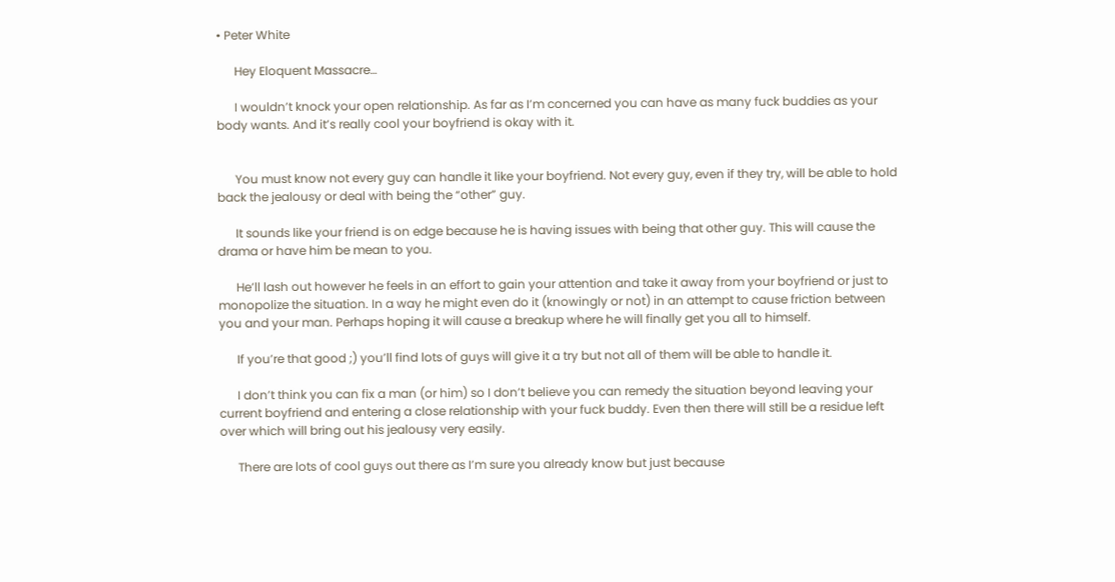• Peter White

      Hey Eloquent Massacre…

      I wouldn’t knock your open relationship. As far as I’m concerned you can have as many fuck buddies as your body wants. And it’s really cool your boyfriend is okay with it.


      You must know not every guy can handle it like your boyfriend. Not every guy, even if they try, will be able to hold back the jealousy or deal with being the “other” guy.

      It sounds like your friend is on edge because he is having issues with being that other guy. This will cause the drama or have him be mean to you.

      He’ll lash out however he feels in an effort to gain your attention and take it away from your boyfriend or just to monopolize the situation. In a way he might even do it (knowingly or not) in an attempt to cause friction between you and your man. Perhaps hoping it will cause a breakup where he will finally get you all to himself.

      If you’re that good ;) you’ll find lots of guys will give it a try but not all of them will be able to handle it.

      I don’t think you can fix a man (or him) so I don’t believe you can remedy the situation beyond leaving your current boyfriend and entering a close relationship with your fuck buddy. Even then there will still be a residue left over which will bring out his jealousy very easily.

      There are lots of cool guys out there as I’m sure you already know but just because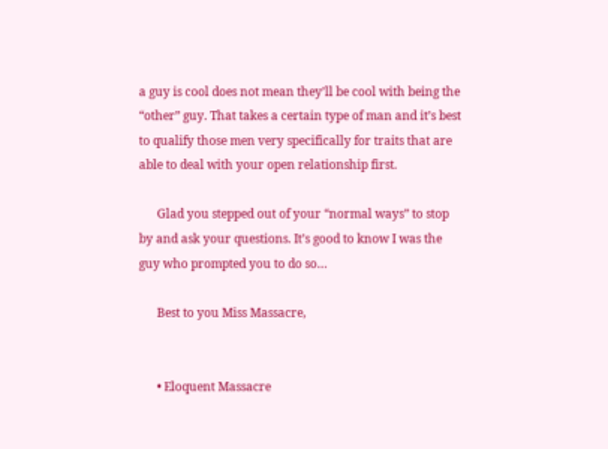a guy is cool does not mean they’ll be cool with being the “other” guy. That takes a certain type of man and it’s best to qualify those men very specifically for traits that are able to deal with your open relationship first.

      Glad you stepped out of your “normal ways” to stop by and ask your questions. It’s good to know I was the guy who prompted you to do so…

      Best to you Miss Massacre,


      • Eloquent Massacre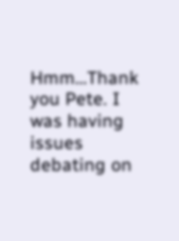Hmm…Thank you Pete. I was having issues debating on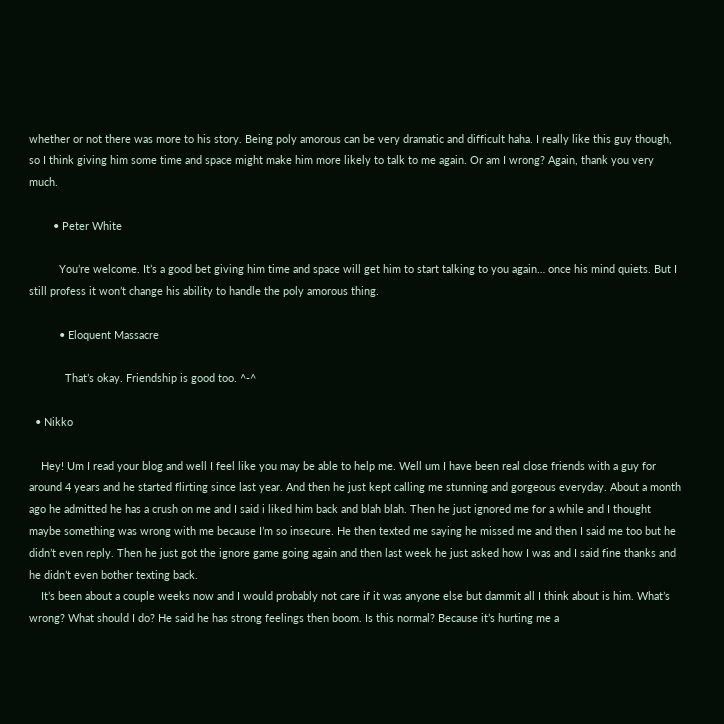whether or not there was more to his story. Being poly amorous can be very dramatic and difficult haha. I really like this guy though, so I think giving him some time and space might make him more likely to talk to me again. Or am I wrong? Again, thank you very much.

        • Peter White

          You’re welcome. It’s a good bet giving him time and space will get him to start talking to you again… once his mind quiets. But I still profess it won’t change his ability to handle the poly amorous thing.

          • Eloquent Massacre

            That’s okay. Friendship is good too. ^-^

  • Nikko

    Hey! Um I read your blog and well I feel like you may be able to help me. Well um I have been real close friends with a guy for around 4 years and he started flirting since last year. And then he just kept calling me stunning and gorgeous everyday. About a month ago he admitted he has a crush on me and I said i liked him back and blah blah. Then he just ignored me for a while and I thought maybe something was wrong with me because I’m so insecure. He then texted me saying he missed me and then I said me too but he didn’t even reply. Then he just got the ignore game going again and then last week he just asked how I was and I said fine thanks and he didn’t even bother texting back.
    It’s been about a couple weeks now and I would probably not care if it was anyone else but dammit all I think about is him. What’s wrong? What should I do? He said he has strong feelings then boom. Is this normal? Because it’s hurting me a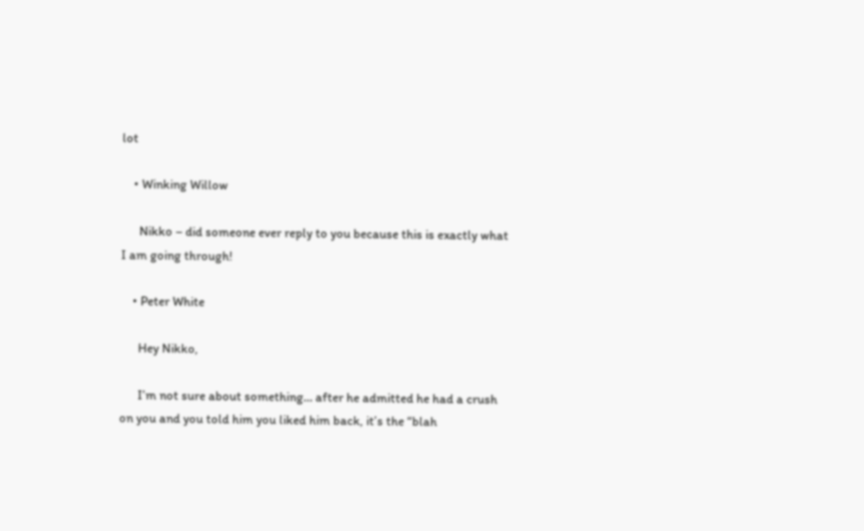lot

    • Winking Willow

      Nikko – did someone ever reply to you because this is exactly what I am going through!

    • Peter White

      Hey Nikko,

      I’m not sure about something… after he admitted he had a crush on you and you told him you liked him back, it’s the “blah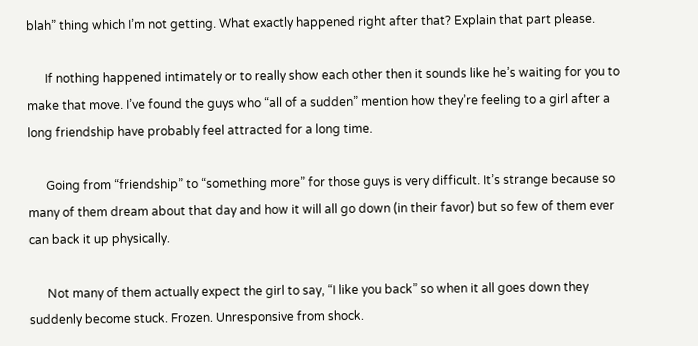blah” thing which I’m not getting. What exactly happened right after that? Explain that part please.

      If nothing happened intimately or to really show each other then it sounds like he’s waiting for you to make that move. I’ve found the guys who “all of a sudden” mention how they’re feeling to a girl after a long friendship have probably feel attracted for a long time.

      Going from “friendship” to “something more” for those guys is very difficult. It’s strange because so many of them dream about that day and how it will all go down (in their favor) but so few of them ever can back it up physically.

      Not many of them actually expect the girl to say, “I like you back” so when it all goes down they suddenly become stuck. Frozen. Unresponsive from shock.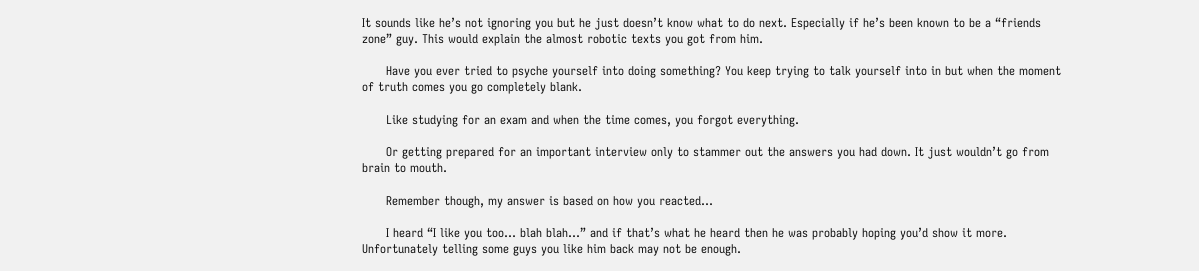It sounds like he’s not ignoring you but he just doesn’t know what to do next. Especially if he’s been known to be a “friends zone” guy. This would explain the almost robotic texts you got from him.

      Have you ever tried to psyche yourself into doing something? You keep trying to talk yourself into in but when the moment of truth comes you go completely blank.

      Like studying for an exam and when the time comes, you forgot everything.

      Or getting prepared for an important interview only to stammer out the answers you had down. It just wouldn’t go from brain to mouth.

      Remember though, my answer is based on how you reacted…

      I heard “I like you too… blah blah…” and if that’s what he heard then he was probably hoping you’d show it more. Unfortunately telling some guys you like him back may not be enough.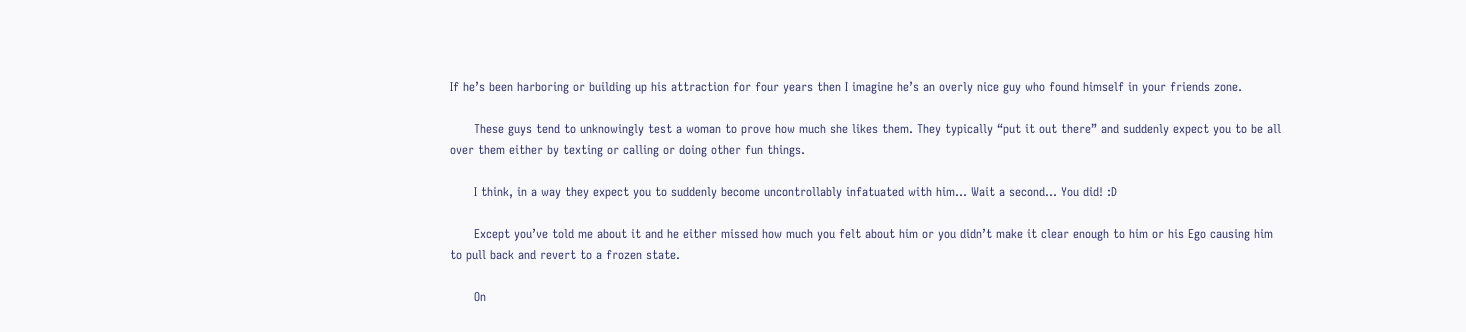If he’s been harboring or building up his attraction for four years then I imagine he’s an overly nice guy who found himself in your friends zone.

      These guys tend to unknowingly test a woman to prove how much she likes them. They typically “put it out there” and suddenly expect you to be all over them either by texting or calling or doing other fun things.

      I think, in a way they expect you to suddenly become uncontrollably infatuated with him… Wait a second… You did! :D

      Except you’ve told me about it and he either missed how much you felt about him or you didn’t make it clear enough to him or his Ego causing him to pull back and revert to a frozen state.

      On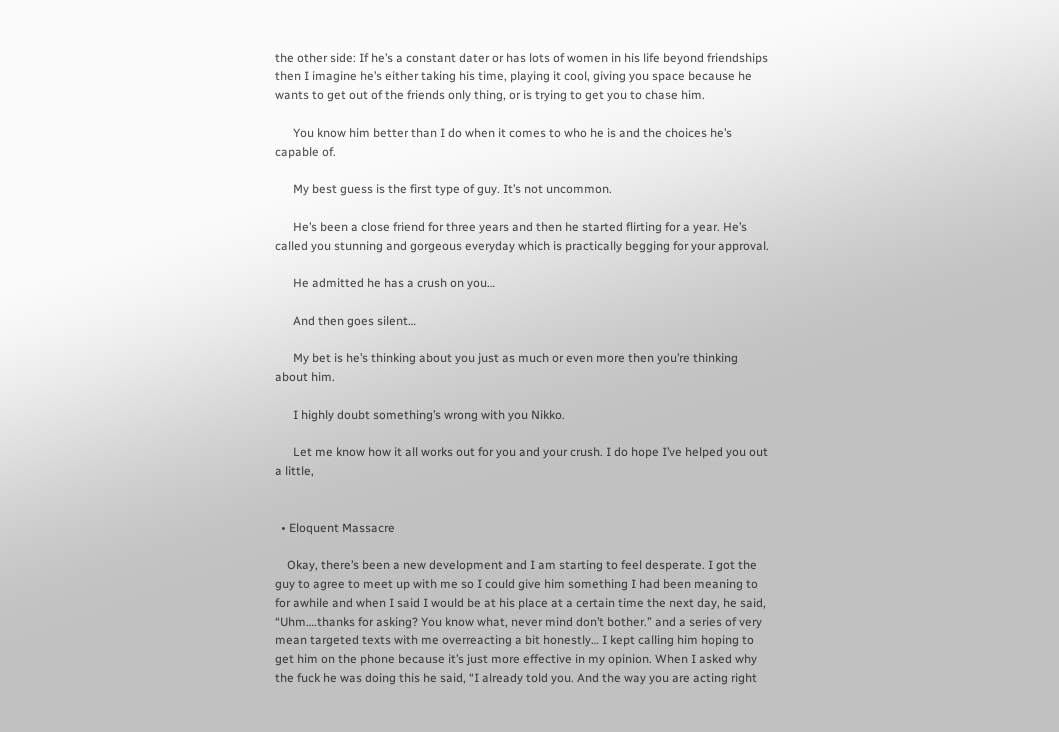the other side: If he’s a constant dater or has lots of women in his life beyond friendships then I imagine he’s either taking his time, playing it cool, giving you space because he wants to get out of the friends only thing, or is trying to get you to chase him.

      You know him better than I do when it comes to who he is and the choices he’s capable of.

      My best guess is the first type of guy. It’s not uncommon.

      He’s been a close friend for three years and then he started flirting for a year. He’s called you stunning and gorgeous everyday which is practically begging for your approval.

      He admitted he has a crush on you…

      And then goes silent…

      My bet is he’s thinking about you just as much or even more then you’re thinking about him.

      I highly doubt something’s wrong with you Nikko.

      Let me know how it all works out for you and your crush. I do hope I’ve helped you out a little,


  • Eloquent Massacre

    Okay, there’s been a new development and I am starting to feel desperate. I got the guy to agree to meet up with me so I could give him something I had been meaning to for awhile and when I said I would be at his place at a certain time the next day, he said, “Uhm….thanks for asking? You know what, never mind don’t bother.” and a series of very mean targeted texts with me overreacting a bit honestly… I kept calling him hoping to get him on the phone because it’s just more effective in my opinion. When I asked why the fuck he was doing this he said, “I already told you. And the way you are acting right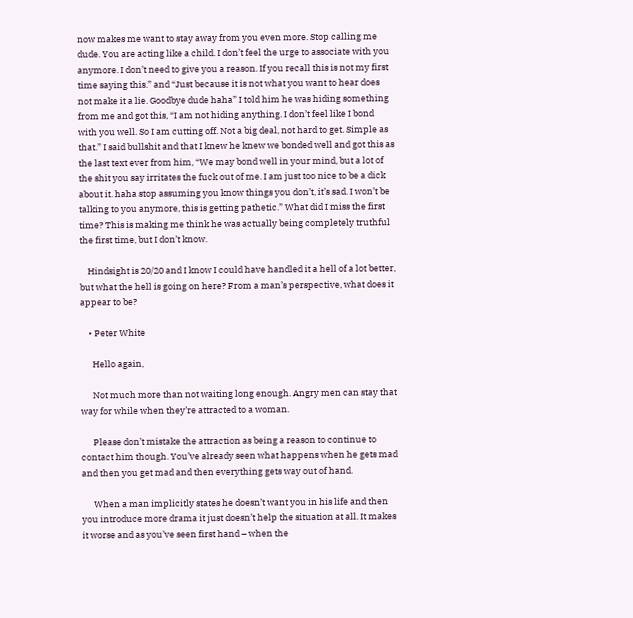now makes me want to stay away from you even more. Stop calling me dude. You are acting like a child. I don’t feel the urge to associate with you anymore. I don’t need to give you a reason. If you recall this is not my first time saying this.” and “Just because it is not what you want to hear does not make it a lie. Goodbye dude haha” I told him he was hiding something from me and got this, “I am not hiding anything. I don’t feel like I bond with you well. So I am cutting off. Not a big deal, not hard to get. Simple as that.” I said bullshit and that I knew he knew we bonded well and got this as the last text ever from him, “We may bond well in your mind, but a lot of the shit you say irritates the fuck out of me. I am just too nice to be a dick about it. haha stop assuming you know things you don’t, it’s sad. I won’t be talking to you anymore, this is getting pathetic.” What did I miss the first time? This is making me think he was actually being completely truthful the first time, but I don’t know.

    Hindsight is 20/20 and I know I could have handled it a hell of a lot better, but what the hell is going on here? From a man’s perspective, what does it appear to be?

    • Peter White

      Hello again,

      Not much more than not waiting long enough. Angry men can stay that way for while when they’re attracted to a woman.

      Please don’t mistake the attraction as being a reason to continue to contact him though. You’ve already seen what happens when he gets mad and then you get mad and then everything gets way out of hand.

      When a man implicitly states he doesn’t want you in his life and then you introduce more drama it just doesn’t help the situation at all. It makes it worse and as you’ve seen first hand – when the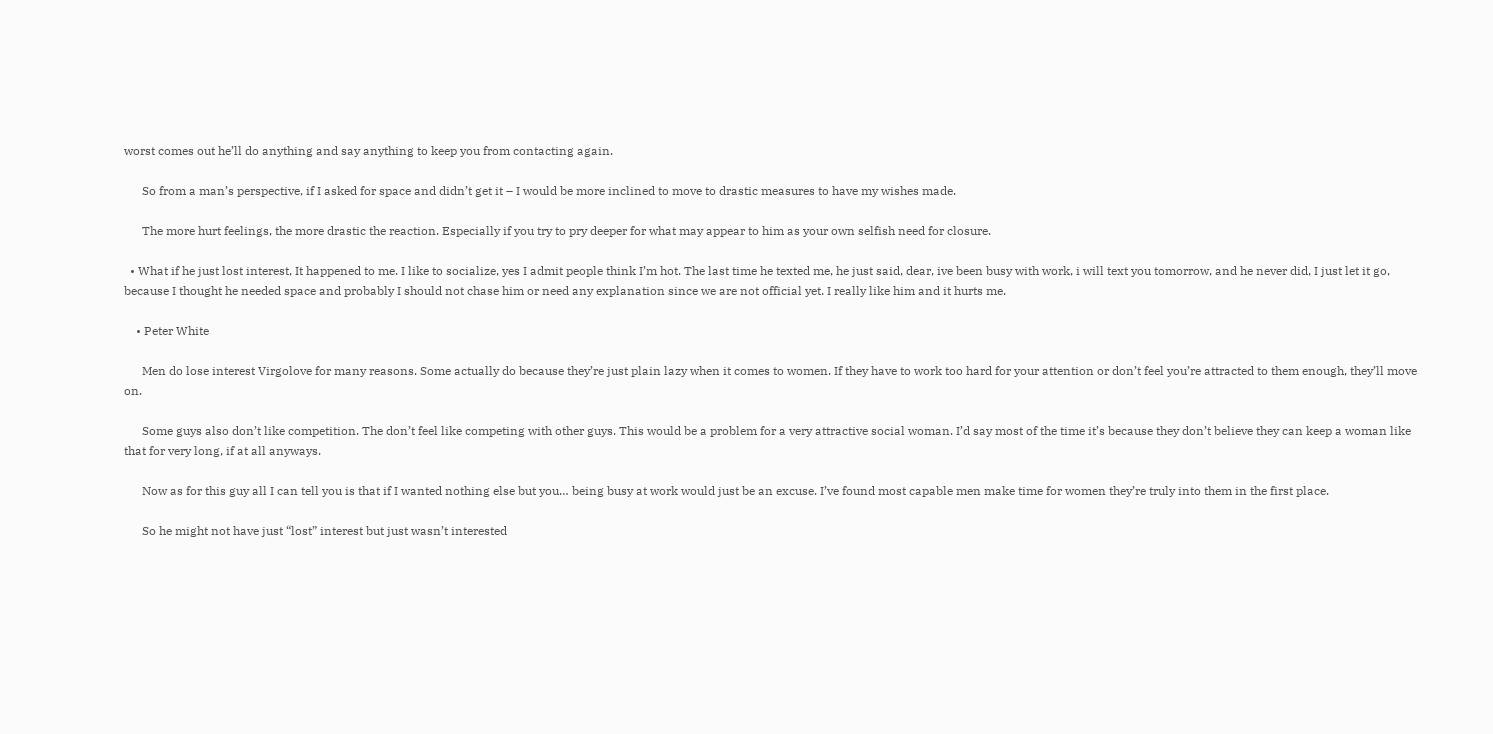worst comes out he’ll do anything and say anything to keep you from contacting again.

      So from a man’s perspective, if I asked for space and didn’t get it – I would be more inclined to move to drastic measures to have my wishes made.

      The more hurt feelings, the more drastic the reaction. Especially if you try to pry deeper for what may appear to him as your own selfish need for closure.

  • What if he just lost interest, It happened to me. I like to socialize, yes I admit people think I’m hot. The last time he texted me, he just said, dear, ive been busy with work, i will text you tomorrow, and he never did, I just let it go, because I thought he needed space and probably I should not chase him or need any explanation since we are not official yet. I really like him and it hurts me.

    • Peter White

      Men do lose interest Virgolove for many reasons. Some actually do because they’re just plain lazy when it comes to women. If they have to work too hard for your attention or don’t feel you’re attracted to them enough, they’ll move on.

      Some guys also don’t like competition. The don’t feel like competing with other guys. This would be a problem for a very attractive social woman. I’d say most of the time it’s because they don’t believe they can keep a woman like that for very long, if at all anyways.

      Now as for this guy all I can tell you is that if I wanted nothing else but you… being busy at work would just be an excuse. I’ve found most capable men make time for women they’re truly into them in the first place.

      So he might not have just “lost” interest but just wasn’t interested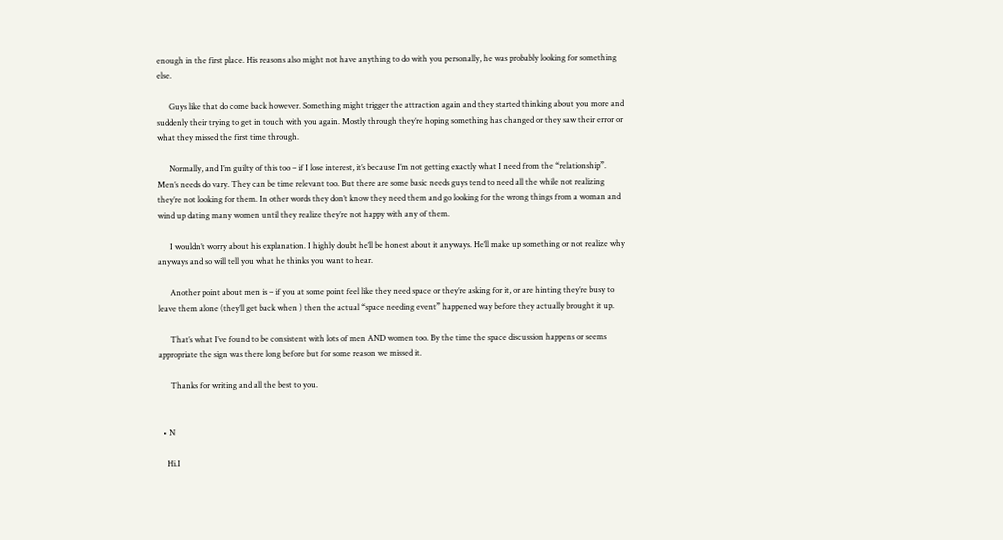enough in the first place. His reasons also might not have anything to do with you personally, he was probably looking for something else.

      Guys like that do come back however. Something might trigger the attraction again and they started thinking about you more and suddenly their trying to get in touch with you again. Mostly through they’re hoping something has changed or they saw their error or what they missed the first time through.

      Normally, and I’m guilty of this too – if I lose interest, it’s because I’m not getting exactly what I need from the “relationship”. Men’s needs do vary. They can be time relevant too. But there are some basic needs guys tend to need all the while not realizing they’re not looking for them. In other words they don’t know they need them and go looking for the wrong things from a woman and wind up dating many women until they realize they’re not happy with any of them.

      I wouldn’t worry about his explanation. I highly doubt he’ll be honest about it anyways. He’ll make up something or not realize why anyways and so will tell you what he thinks you want to hear.

      Another point about men is – if you at some point feel like they need space or they’re asking for it, or are hinting they’re busy to leave them alone (they’ll get back when ) then the actual “space needing event” happened way before they actually brought it up.

      That’s what I’ve found to be consistent with lots of men AND women too. By the time the space discussion happens or seems appropriate the sign was there long before but for some reason we missed it.

      Thanks for writing and all the best to you.


  • N

    Hi.I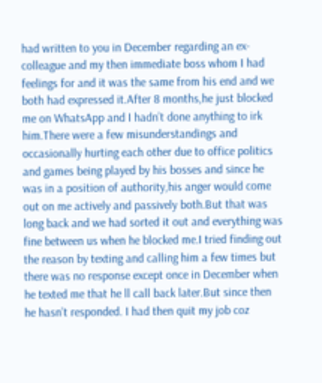had written to you in December regarding an ex- colleague and my then immediate boss whom I had feelings for and it was the same from his end and we both had expressed it.After 8 months,he just blocked me on WhatsApp and I hadn’t done anything to irk him.There were a few misunderstandings and occasionally hurting each other due to office politics and games being played by his bosses and since he was in a position of authority,his anger would come out on me actively and passively both.But that was long back and we had sorted it out and everything was fine between us when he blocked me.I tried finding out the reason by texting and calling him a few times but there was no response except once in December when he texted me that he ll call back later.But since then he hasn’t responded. I had then quit my job coz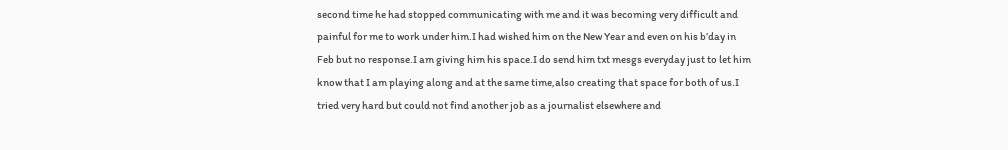second time he had stopped communicating with me and it was becoming very difficult and painful for me to work under him.I had wished him on the New Year and even on his b’day in Feb but no response.I am giving him his space.I do send him txt mesgs everyday just to let him know that I am playing along and at the same time,also creating that space for both of us.I tried very hard but could not find another job as a journalist elsewhere and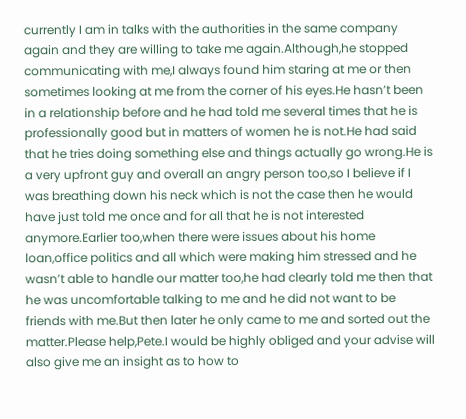currently I am in talks with the authorities in the same company again and they are willing to take me again.Although,he stopped communicating with me,I always found him staring at me or then sometimes looking at me from the corner of his eyes.He hasn’t been in a relationship before and he had told me several times that he is professionally good but in matters of women he is not.He had said that he tries doing something else and things actually go wrong.He is a very upfront guy and overall an angry person too,so I believe if I was breathing down his neck which is not the case then he would have just told me once and for all that he is not interested anymore.Earlier too,when there were issues about his home loan,office politics and all which were making him stressed and he wasn’t able to handle our matter too,he had clearly told me then that he was uncomfortable talking to me and he did not want to be friends with me.But then later he only came to me and sorted out the matter.Please help,Pete.I would be highly obliged and your advise will also give me an insight as to how to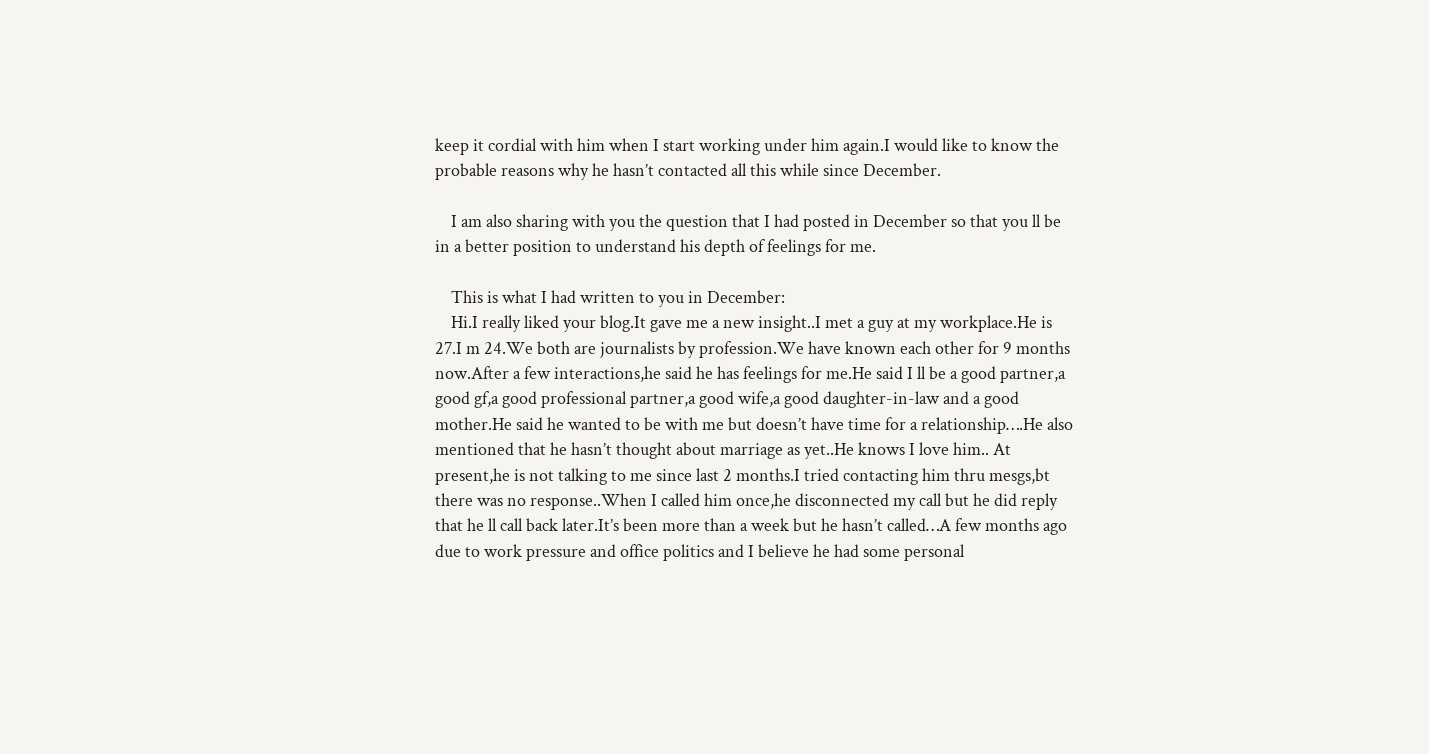keep it cordial with him when I start working under him again.I would like to know the probable reasons why he hasn’t contacted all this while since December.

    I am also sharing with you the question that I had posted in December so that you ll be in a better position to understand his depth of feelings for me.

    This is what I had written to you in December:
    Hi.I really liked your blog.It gave me a new insight..I met a guy at my workplace.He is 27.I m 24.We both are journalists by profession.We have known each other for 9 months now.After a few interactions,he said he has feelings for me.He said I ll be a good partner,a good gf,a good professional partner,a good wife,a good daughter-in-law and a good mother.He said he wanted to be with me but doesn’t have time for a relationship….He also mentioned that he hasn’t thought about marriage as yet..He knows I love him.. At present,he is not talking to me since last 2 months.I tried contacting him thru mesgs,bt there was no response..When I called him once,he disconnected my call but he did reply that he ll call back later.It’s been more than a week but he hasn’t called…A few months ago due to work pressure and office politics and I believe he had some personal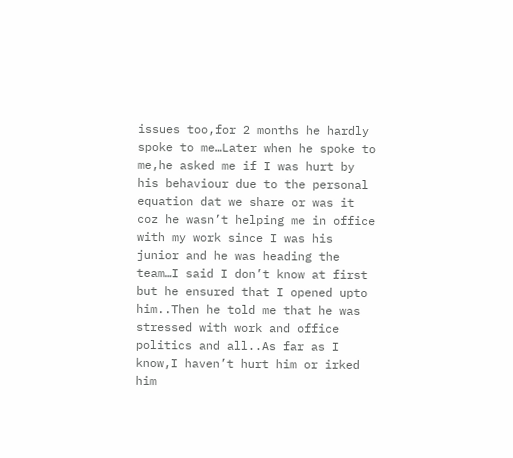issues too,for 2 months he hardly spoke to me…Later when he spoke to me,he asked me if I was hurt by his behaviour due to the personal equation dat we share or was it coz he wasn’t helping me in office with my work since I was his junior and he was heading the team…I said I don’t know at first but he ensured that I opened upto him..Then he told me that he was stressed with work and office politics and all..As far as I know,I haven’t hurt him or irked him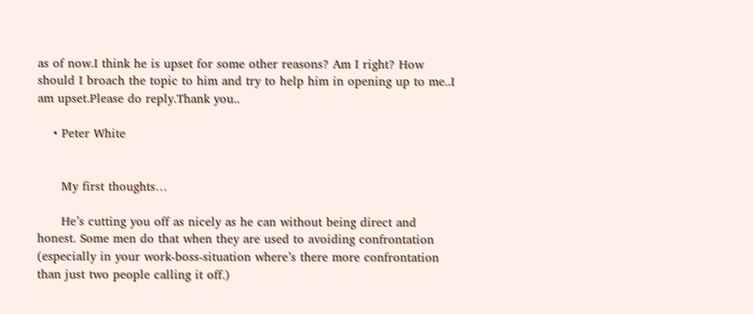as of now.I think he is upset for some other reasons? Am I right? How should I broach the topic to him and try to help him in opening up to me..I am upset.Please do reply.Thank you..

    • Peter White


      My first thoughts…

      He’s cutting you off as nicely as he can without being direct and honest. Some men do that when they are used to avoiding confrontation (especially in your work-boss-situation where’s there more confrontation than just two people calling it off.)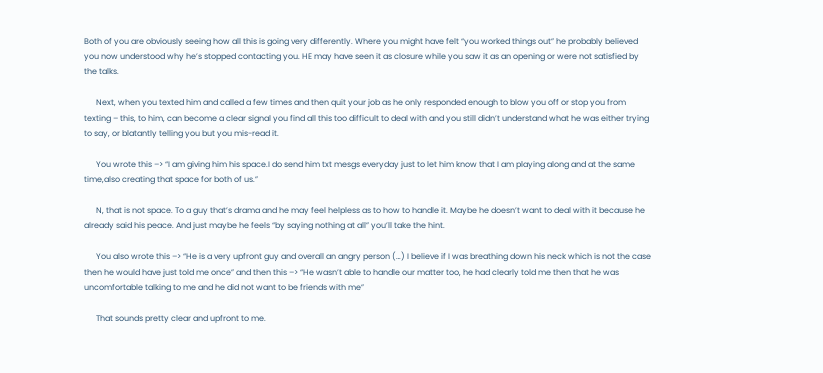Both of you are obviously seeing how all this is going very differently. Where you might have felt “you worked things out” he probably believed you now understood why he’s stopped contacting you. HE may have seen it as closure while you saw it as an opening or were not satisfied by the talks.

      Next, when you texted him and called a few times and then quit your job as he only responded enough to blow you off or stop you from texting – this, to him, can become a clear signal you find all this too difficult to deal with and you still didn’t understand what he was either trying to say, or blatantly telling you but you mis-read it.

      You wrote this –> “I am giving him his space.I do send him txt mesgs everyday just to let him know that I am playing along and at the same time,also creating that space for both of us.”

      N, that is not space. To a guy that’s drama and he may feel helpless as to how to handle it. Maybe he doesn’t want to deal with it because he already said his peace. And just maybe he feels “by saying nothing at all” you’ll take the hint.

      You also wrote this –> “He is a very upfront guy and overall an angry person (…) I believe if I was breathing down his neck which is not the case then he would have just told me once” and then this –> “He wasn’t able to handle our matter too, he had clearly told me then that he was uncomfortable talking to me and he did not want to be friends with me”

      That sounds pretty clear and upfront to me.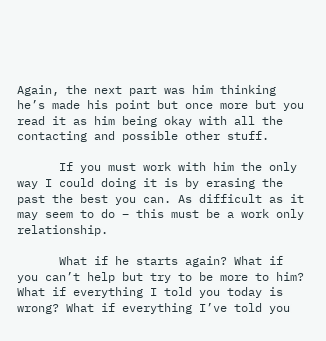Again, the next part was him thinking he’s made his point but once more but you read it as him being okay with all the contacting and possible other stuff.

      If you must work with him the only way I could doing it is by erasing the past the best you can. As difficult as it may seem to do – this must be a work only relationship.

      What if he starts again? What if you can’t help but try to be more to him? What if everything I told you today is wrong? What if everything I’ve told you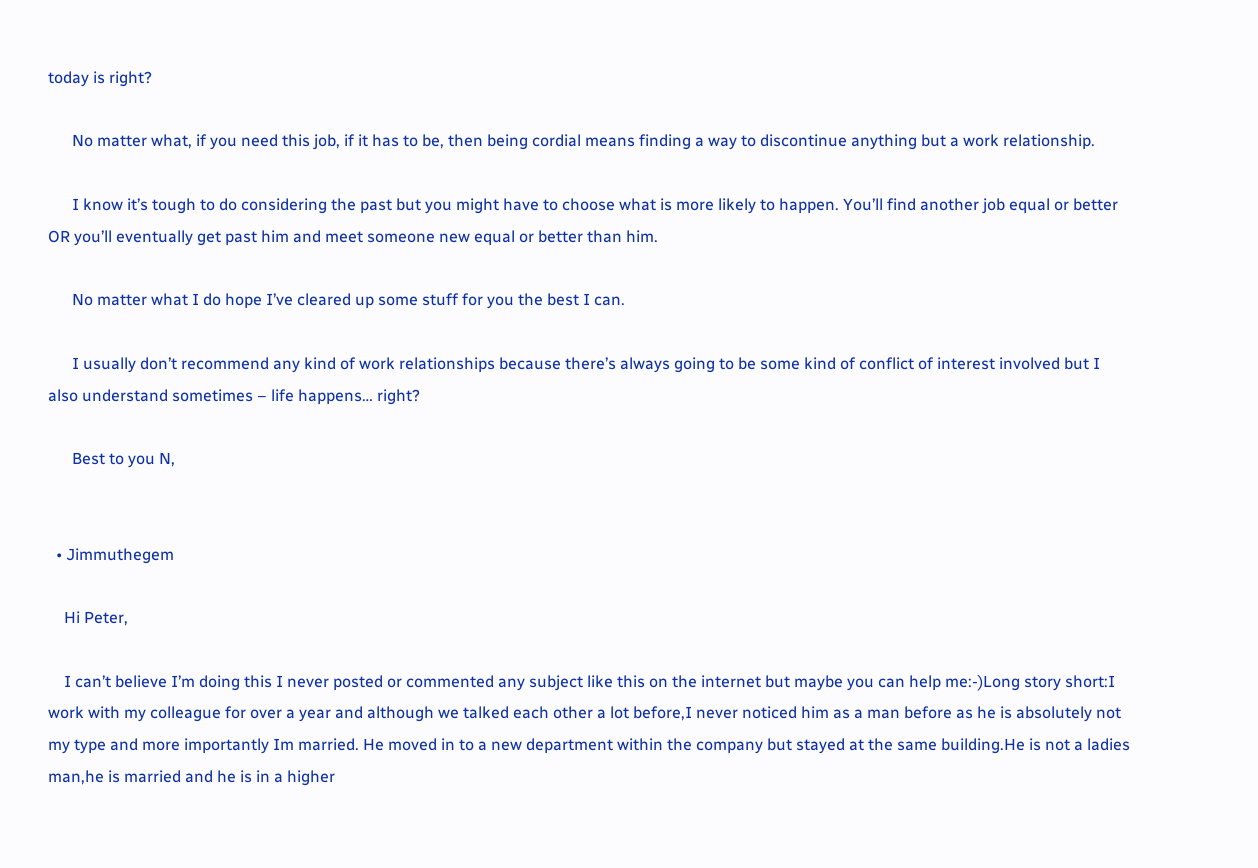today is right?

      No matter what, if you need this job, if it has to be, then being cordial means finding a way to discontinue anything but a work relationship.

      I know it’s tough to do considering the past but you might have to choose what is more likely to happen. You’ll find another job equal or better OR you’ll eventually get past him and meet someone new equal or better than him.

      No matter what I do hope I’ve cleared up some stuff for you the best I can.

      I usually don’t recommend any kind of work relationships because there’s always going to be some kind of conflict of interest involved but I also understand sometimes – life happens… right?

      Best to you N,


  • Jimmuthegem

    Hi Peter,

    I can’t believe I’m doing this I never posted or commented any subject like this on the internet but maybe you can help me:-)Long story short:I work with my colleague for over a year and although we talked each other a lot before,I never noticed him as a man before as he is absolutely not my type and more importantly Im married. He moved in to a new department within the company but stayed at the same building.He is not a ladies man,he is married and he is in a higher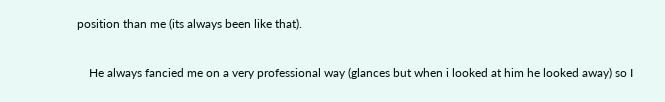position than me (its always been like that).

    He always fancied me on a very professional way (glances but when i looked at him he looked away) so I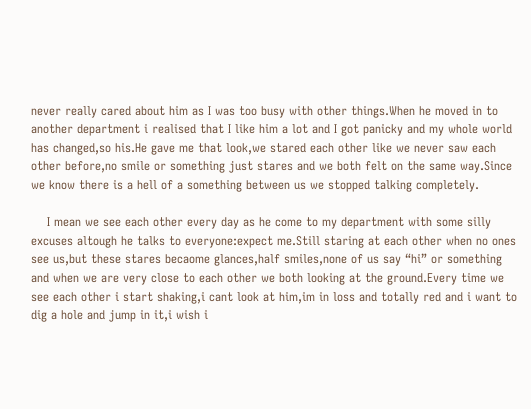never really cared about him as I was too busy with other things.When he moved in to another department i realised that I like him a lot and I got panicky and my whole world has changed,so his.He gave me that look,we stared each other like we never saw each other before,no smile or something just stares and we both felt on the same way.Since we know there is a hell of a something between us we stopped talking completely.

    I mean we see each other every day as he come to my department with some silly excuses altough he talks to everyone:expect me.Still staring at each other when no ones see us,but these stares becaome glances,half smiles,none of us say “hi” or something and when we are very close to each other we both looking at the ground.Every time we see each other i start shaking,i cant look at him,im in loss and totally red and i want to dig a hole and jump in it,i wish i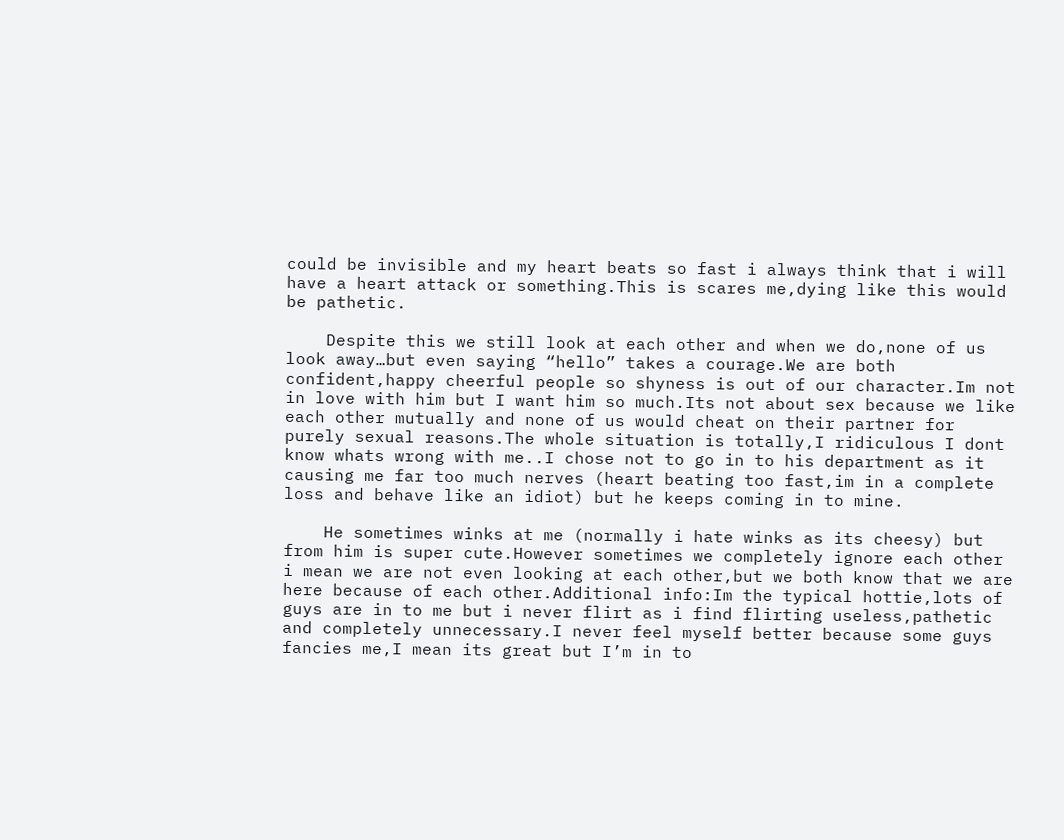could be invisible and my heart beats so fast i always think that i will have a heart attack or something.This is scares me,dying like this would be pathetic.

    Despite this we still look at each other and when we do,none of us look away…but even saying “hello” takes a courage.We are both confident,happy cheerful people so shyness is out of our character.Im not in love with him but I want him so much.Its not about sex because we like each other mutually and none of us would cheat on their partner for purely sexual reasons.The whole situation is totally,I ridiculous I dont know whats wrong with me..I chose not to go in to his department as it causing me far too much nerves (heart beating too fast,im in a complete loss and behave like an idiot) but he keeps coming in to mine.

    He sometimes winks at me (normally i hate winks as its cheesy) but from him is super cute.However sometimes we completely ignore each other i mean we are not even looking at each other,but we both know that we are here because of each other.Additional info:Im the typical hottie,lots of guys are in to me but i never flirt as i find flirting useless,pathetic and completely unnecessary.I never feel myself better because some guys fancies me,I mean its great but I’m in to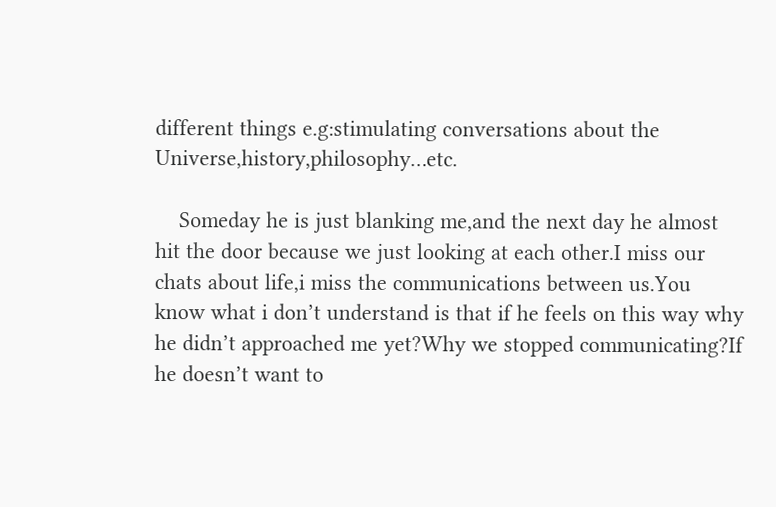different things e.g:stimulating conversations about the Universe,history,philosophy…etc.

    Someday he is just blanking me,and the next day he almost hit the door because we just looking at each other.I miss our chats about life,i miss the communications between us.You know what i don’t understand is that if he feels on this way why he didn’t approached me yet?Why we stopped communicating?If he doesn’t want to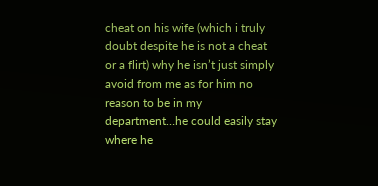cheat on his wife (which i truly doubt despite he is not a cheat or a flirt) why he isn’t just simply avoid from me as for him no reason to be in my department…he could easily stay where he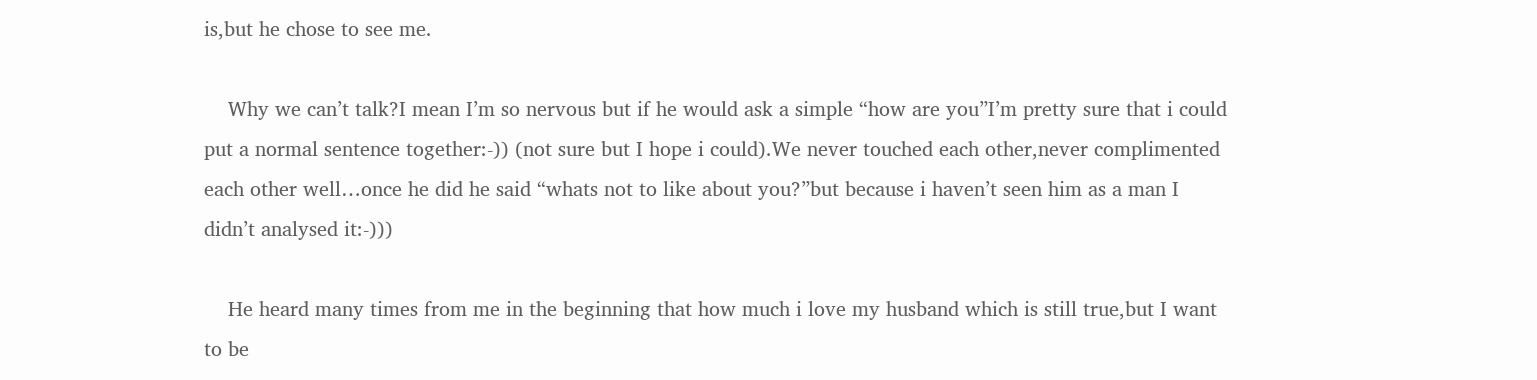is,but he chose to see me.

    Why we can’t talk?I mean I’m so nervous but if he would ask a simple “how are you”I’m pretty sure that i could put a normal sentence together:-)) (not sure but I hope i could).We never touched each other,never complimented each other well…once he did he said “whats not to like about you?”but because i haven’t seen him as a man I didn’t analysed it:-)))

    He heard many times from me in the beginning that how much i love my husband which is still true,but I want to be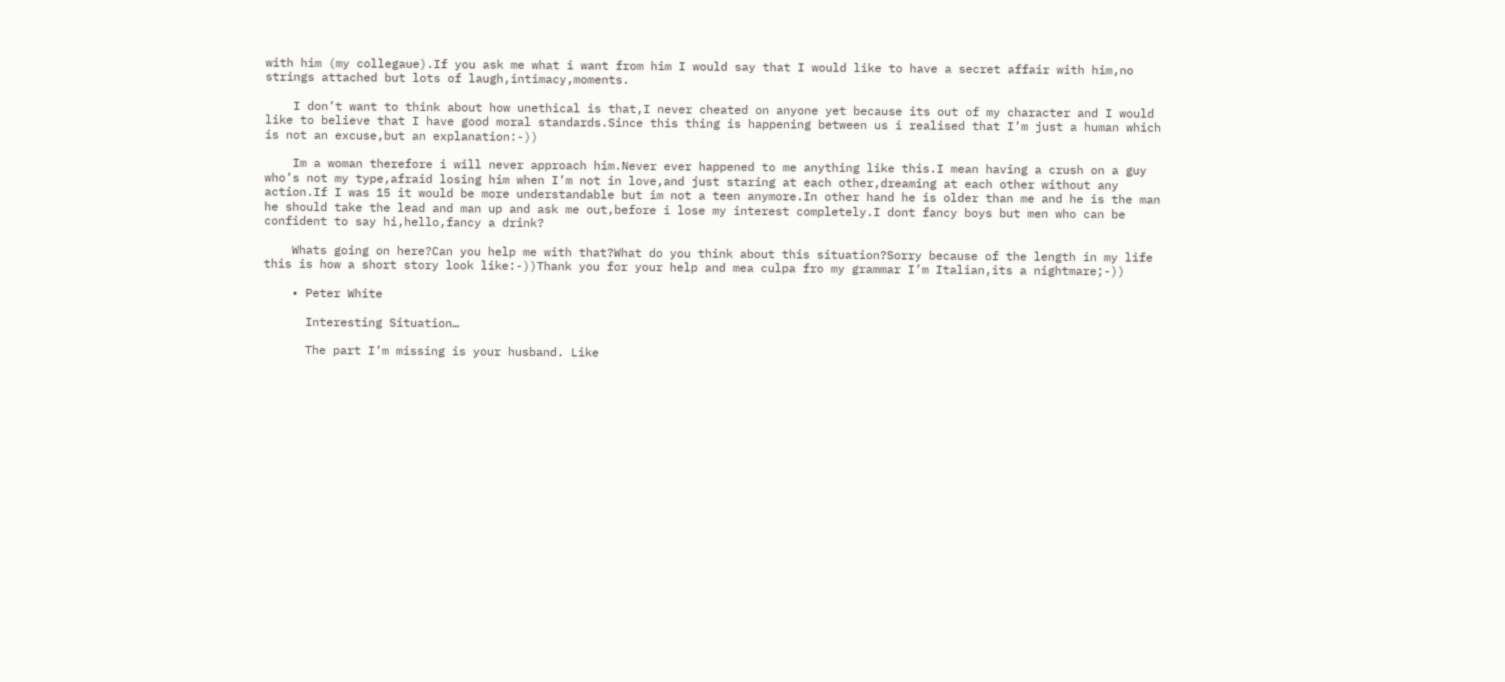with him (my collegaue).If you ask me what i want from him I would say that I would like to have a secret affair with him,no strings attached but lots of laugh,intimacy,moments.

    I don’t want to think about how unethical is that,I never cheated on anyone yet because its out of my character and I would like to believe that I have good moral standards.Since this thing is happening between us i realised that I’m just a human which is not an excuse,but an explanation:-))

    Im a woman therefore i will never approach him.Never ever happened to me anything like this.I mean having a crush on a guy who’s not my type,afraid losing him when I’m not in love,and just staring at each other,dreaming at each other without any action.If I was 15 it would be more understandable but im not a teen anymore.In other hand he is older than me and he is the man he should take the lead and man up and ask me out,before i lose my interest completely.I dont fancy boys but men who can be confident to say hi,hello,fancy a drink?

    Whats going on here?Can you help me with that?What do you think about this situation?Sorry because of the length in my life this is how a short story look like:-))Thank you for your help and mea culpa fro my grammar I’m Italian,its a nightmare;-))

    • Peter White

      Interesting Situation…

      The part I’m missing is your husband. Like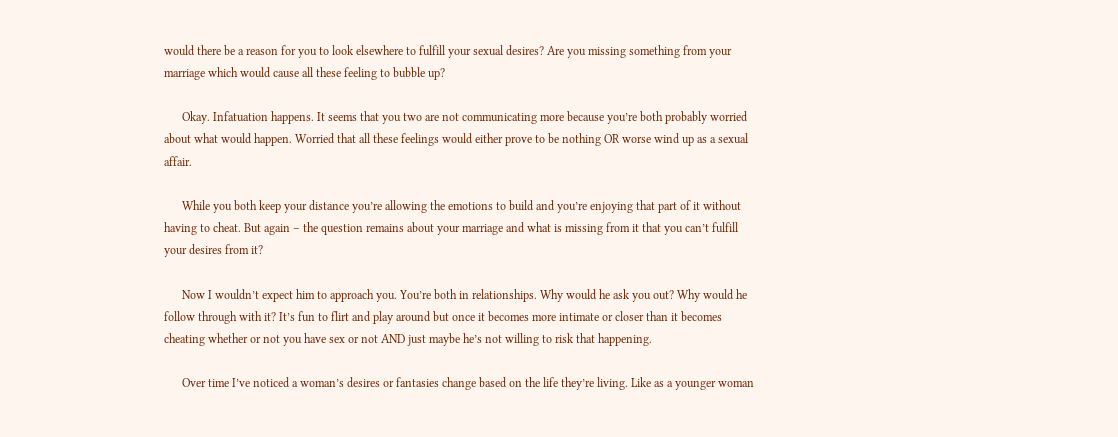would there be a reason for you to look elsewhere to fulfill your sexual desires? Are you missing something from your marriage which would cause all these feeling to bubble up?

      Okay. Infatuation happens. It seems that you two are not communicating more because you’re both probably worried about what would happen. Worried that all these feelings would either prove to be nothing OR worse wind up as a sexual affair.

      While you both keep your distance you’re allowing the emotions to build and you’re enjoying that part of it without having to cheat. But again – the question remains about your marriage and what is missing from it that you can’t fulfill your desires from it?

      Now I wouldn’t expect him to approach you. You’re both in relationships. Why would he ask you out? Why would he follow through with it? It’s fun to flirt and play around but once it becomes more intimate or closer than it becomes cheating whether or not you have sex or not AND just maybe he’s not willing to risk that happening.

      Over time I’ve noticed a woman’s desires or fantasies change based on the life they’re living. Like as a younger woman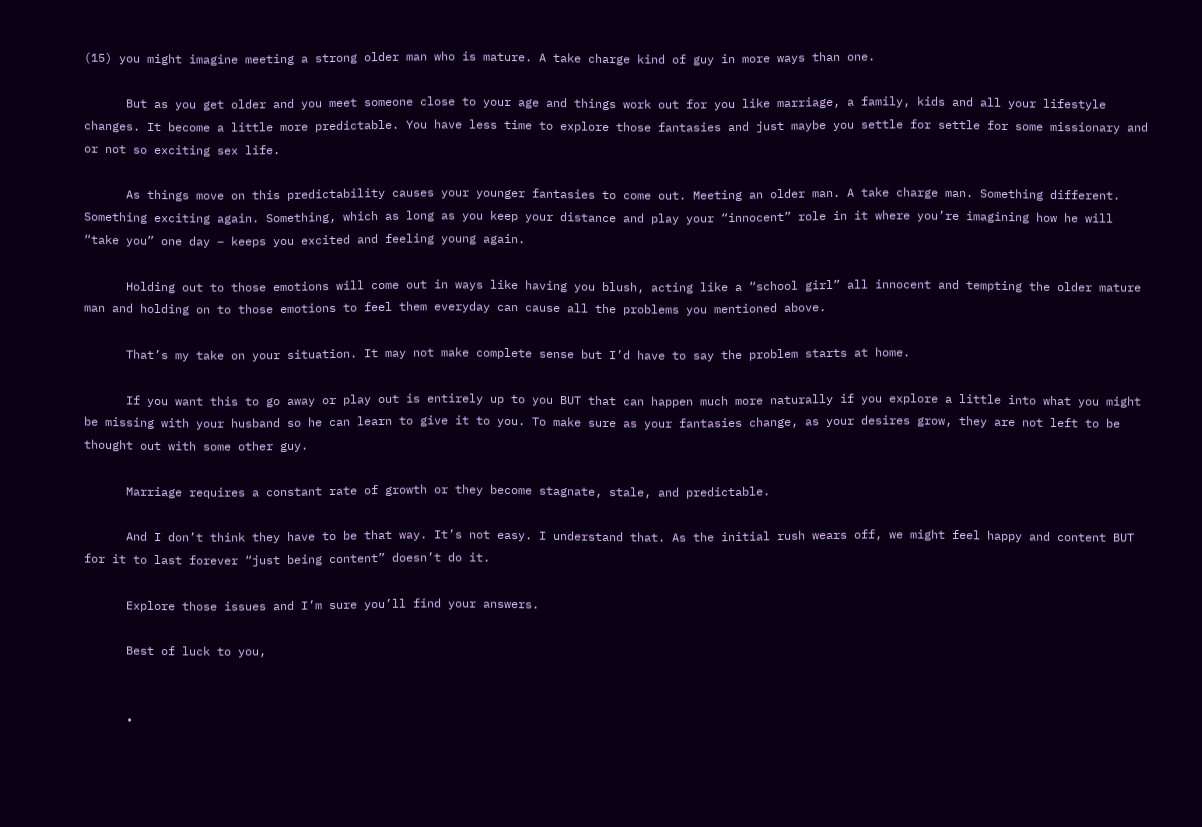(15) you might imagine meeting a strong older man who is mature. A take charge kind of guy in more ways than one.

      But as you get older and you meet someone close to your age and things work out for you like marriage, a family, kids and all your lifestyle changes. It become a little more predictable. You have less time to explore those fantasies and just maybe you settle for settle for some missionary and or not so exciting sex life.

      As things move on this predictability causes your younger fantasies to come out. Meeting an older man. A take charge man. Something different. Something exciting again. Something, which as long as you keep your distance and play your “innocent” role in it where you’re imagining how he will “take you” one day – keeps you excited and feeling young again.

      Holding out to those emotions will come out in ways like having you blush, acting like a “school girl” all innocent and tempting the older mature man and holding on to those emotions to feel them everyday can cause all the problems you mentioned above.

      That’s my take on your situation. It may not make complete sense but I’d have to say the problem starts at home.

      If you want this to go away or play out is entirely up to you BUT that can happen much more naturally if you explore a little into what you might be missing with your husband so he can learn to give it to you. To make sure as your fantasies change, as your desires grow, they are not left to be thought out with some other guy.

      Marriage requires a constant rate of growth or they become stagnate, stale, and predictable.

      And I don’t think they have to be that way. It’s not easy. I understand that. As the initial rush wears off, we might feel happy and content BUT for it to last forever “just being content” doesn’t do it.

      Explore those issues and I’m sure you’ll find your answers.

      Best of luck to you,


      •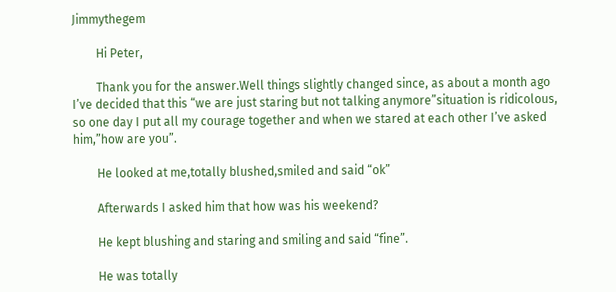Jimmythegem

        Hi Peter,

        Thank you for the answer.Well things slightly changed since, as about a month ago I’ve decided that this “we are just staring but not talking anymore”situation is ridicolous, so one day I put all my courage together and when we stared at each other I’ve asked him,”how are you”.

        He looked at me,totally blushed,smiled and said “ok”

        Afterwards I asked him that how was his weekend?

        He kept blushing and staring and smiling and said “fine”.

        He was totally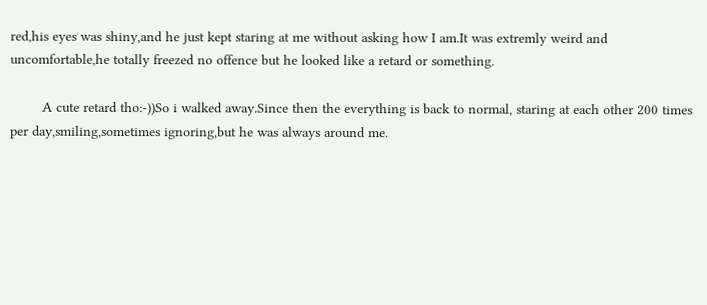red,his eyes was shiny,and he just kept staring at me without asking how I am.It was extremly weird and uncomfortable,he totally freezed no offence but he looked like a retard or something.

        A cute retard tho:-))So i walked away.Since then the everything is back to normal, staring at each other 200 times per day,smiling,sometimes ignoring,but he was always around me.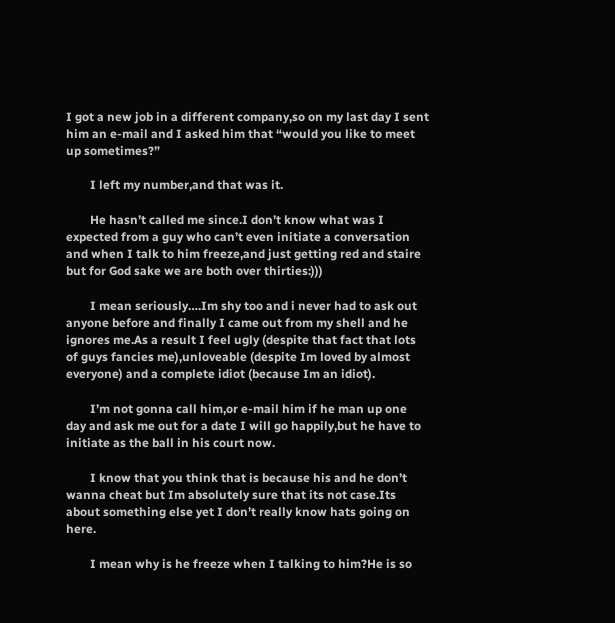I got a new job in a different company,so on my last day I sent him an e-mail and I asked him that “would you like to meet up sometimes?”

        I left my number,and that was it.

        He hasn’t called me since.I don’t know what was I expected from a guy who can’t even initiate a conversation and when I talk to him freeze,and just getting red and staire but for God sake we are both over thirties:)))

        I mean seriously….Im shy too and i never had to ask out anyone before and finally I came out from my shell and he ignores me.As a result I feel ugly (despite that fact that lots of guys fancies me),unloveable (despite Im loved by almost everyone) and a complete idiot (because Im an idiot).

        I’m not gonna call him,or e-mail him if he man up one day and ask me out for a date I will go happily,but he have to initiate as the ball in his court now.

        I know that you think that is because his and he don’t wanna cheat but Im absolutely sure that its not case.Its about something else yet I don’t really know hats going on here.

        I mean why is he freeze when I talking to him?He is so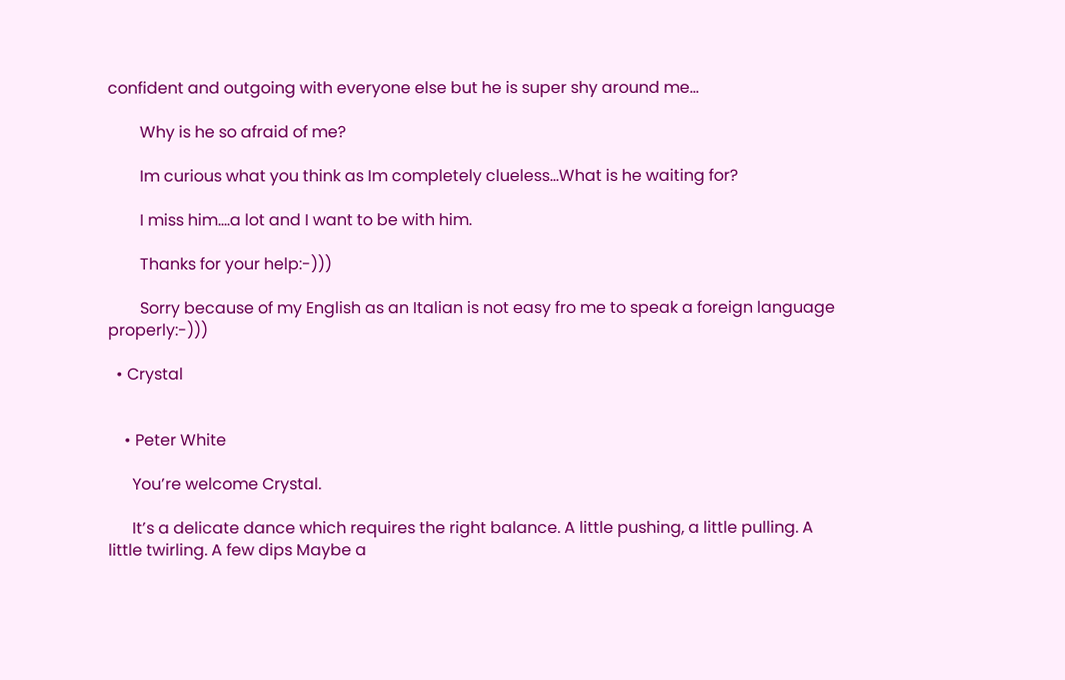confident and outgoing with everyone else but he is super shy around me…

        Why is he so afraid of me?

        Im curious what you think as Im completely clueless…What is he waiting for?

        I miss him….a lot and I want to be with him.

        Thanks for your help:-)))

        Sorry because of my English as an Italian is not easy fro me to speak a foreign language properly:-)))

  • Crystal


    • Peter White

      You’re welcome Crystal.

      It’s a delicate dance which requires the right balance. A little pushing, a little pulling. A little twirling. A few dips Maybe a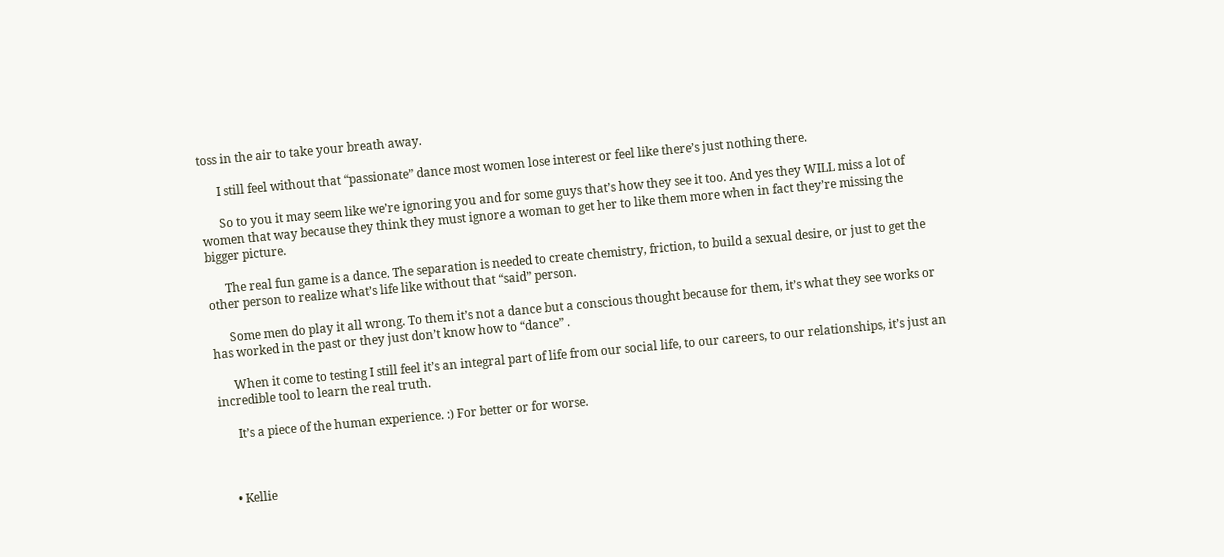toss in the air to take your breath away.

      I still feel without that “passionate” dance most women lose interest or feel like there’s just nothing there.

      So to you it may seem like we’re ignoring you and for some guys that’s how they see it too. And yes they WILL miss a lot of women that way because they think they must ignore a woman to get her to like them more when in fact they’re missing the bigger picture.

      The real fun game is a dance. The separation is needed to create chemistry, friction, to build a sexual desire, or just to get the other person to realize what’s life like without that “said” person.

      Some men do play it all wrong. To them it’s not a dance but a conscious thought because for them, it’s what they see works or has worked in the past or they just don’t know how to “dance” .

      When it come to testing I still feel it’s an integral part of life from our social life, to our careers, to our relationships, it’s just an incredible tool to learn the real truth.

      It’s a piece of the human experience. :) For better or for worse.



    • Kellie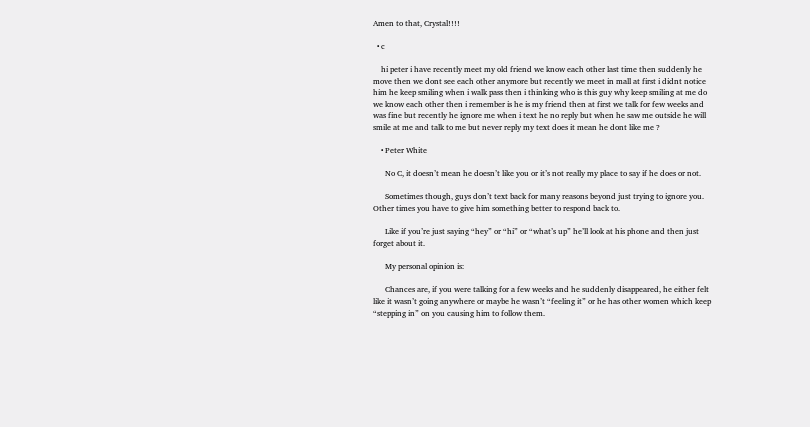Amen to that, Crystal!!!!

  • c

    hi peter i have recently meet my old friend we know each other last time then suddenly he move then we dont see each other anymore but recently we meet in mall at first i didnt notice him he keep smiling when i walk pass then i thinking who is this guy why keep smiling at me do we know each other then i remember is he is my friend then at first we talk for few weeks and was fine but recently he ignore me when i text he no reply but when he saw me outside he will smile at me and talk to me but never reply my text does it mean he dont like me ?

    • Peter White

      No C, it doesn’t mean he doesn’t like you or it’s not really my place to say if he does or not.

      Sometimes though, guys don’t text back for many reasons beyond just trying to ignore you. Other times you have to give him something better to respond back to.

      Like if you’re just saying “hey” or “hi” or “what’s up” he’ll look at his phone and then just forget about it.

      My personal opinion is:

      Chances are, if you were talking for a few weeks and he suddenly disappeared, he either felt like it wasn’t going anywhere or maybe he wasn’t “feeling it” or he has other women which keep “stepping in” on you causing him to follow them.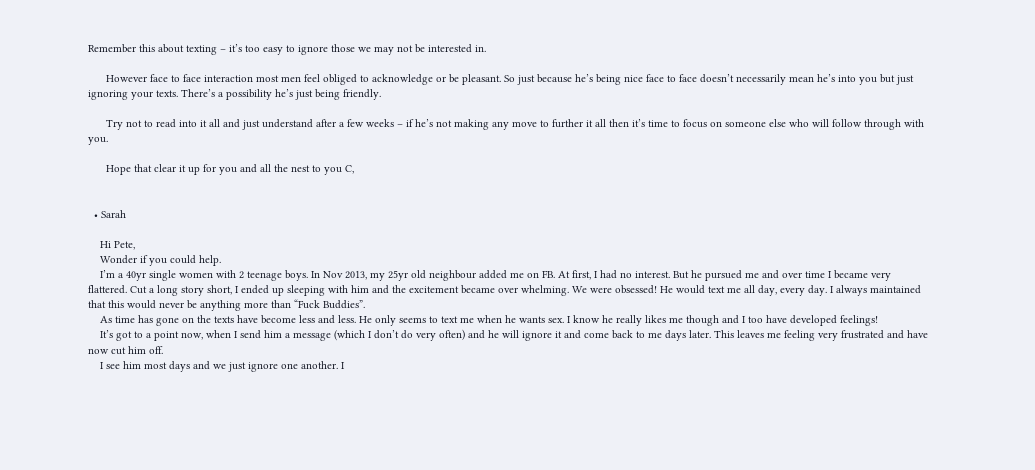Remember this about texting – it’s too easy to ignore those we may not be interested in.

      However face to face interaction most men feel obliged to acknowledge or be pleasant. So just because he’s being nice face to face doesn’t necessarily mean he’s into you but just ignoring your texts. There’s a possibility he’s just being friendly.

      Try not to read into it all and just understand after a few weeks – if he’s not making any move to further it all then it’s time to focus on someone else who will follow through with you.

      Hope that clear it up for you and all the nest to you C,


  • Sarah

    Hi Pete,
    Wonder if you could help.
    I’m a 40yr single women with 2 teenage boys. In Nov 2013, my 25yr old neighbour added me on FB. At first, I had no interest. But he pursued me and over time I became very flattered. Cut a long story short, I ended up sleeping with him and the excitement became over whelming. We were obsessed! He would text me all day, every day. I always maintained that this would never be anything more than “Fuck Buddies”.
    As time has gone on the texts have become less and less. He only seems to text me when he wants sex. I know he really likes me though and I too have developed feelings!
    It’s got to a point now, when I send him a message (which I don’t do very often) and he will ignore it and come back to me days later. This leaves me feeling very frustrated and have now cut him off.
    I see him most days and we just ignore one another. I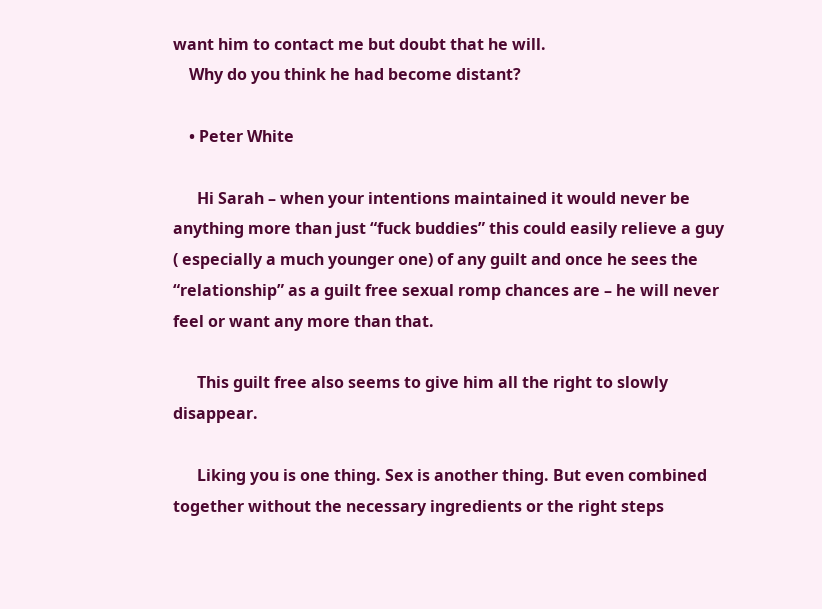want him to contact me but doubt that he will.
    Why do you think he had become distant?

    • Peter White

      Hi Sarah – when your intentions maintained it would never be anything more than just “fuck buddies” this could easily relieve a guy ( especially a much younger one) of any guilt and once he sees the “relationship” as a guilt free sexual romp chances are – he will never feel or want any more than that.

      This guilt free also seems to give him all the right to slowly disappear.

      Liking you is one thing. Sex is another thing. But even combined together without the necessary ingredients or the right steps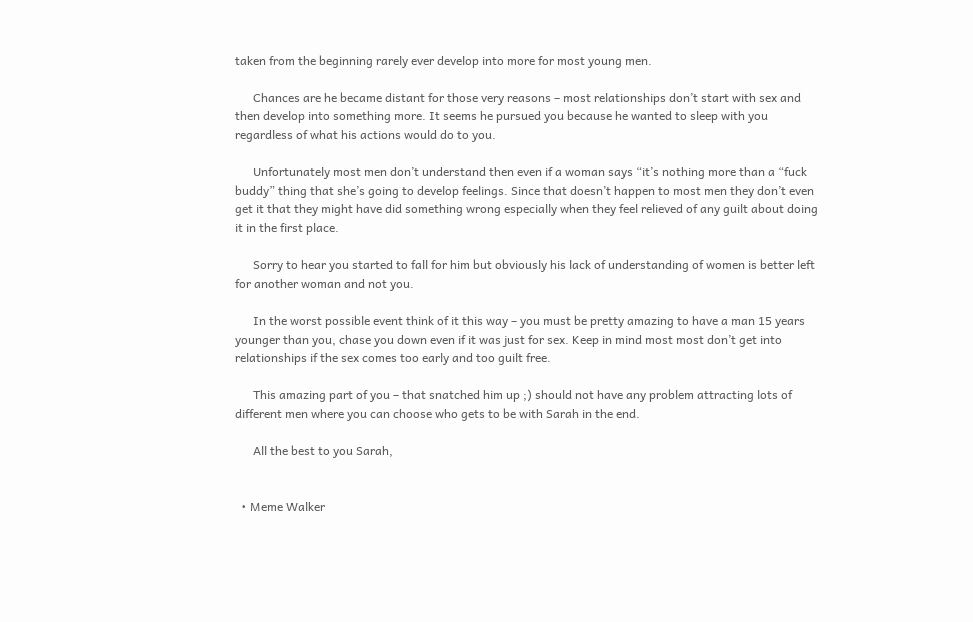taken from the beginning rarely ever develop into more for most young men.

      Chances are he became distant for those very reasons – most relationships don’t start with sex and then develop into something more. It seems he pursued you because he wanted to sleep with you regardless of what his actions would do to you.

      Unfortunately most men don’t understand then even if a woman says “it’s nothing more than a “fuck buddy” thing that she’s going to develop feelings. Since that doesn’t happen to most men they don’t even get it that they might have did something wrong especially when they feel relieved of any guilt about doing it in the first place.

      Sorry to hear you started to fall for him but obviously his lack of understanding of women is better left for another woman and not you.

      In the worst possible event think of it this way – you must be pretty amazing to have a man 15 years younger than you, chase you down even if it was just for sex. Keep in mind most most don’t get into relationships if the sex comes too early and too guilt free.

      This amazing part of you – that snatched him up ;) should not have any problem attracting lots of different men where you can choose who gets to be with Sarah in the end.

      All the best to you Sarah,


  • Meme Walker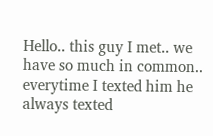Hello.. this guy I met.. we have so much in common.. everytime I texted him he always texted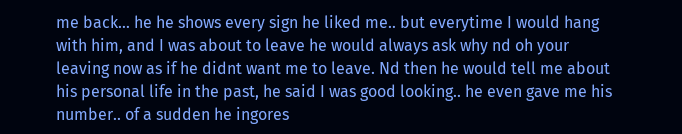me back… he he shows every sign he liked me.. but everytime I would hang with him, and I was about to leave he would always ask why nd oh your leaving now as if he didnt want me to leave. Nd then he would tell me about his personal life in the past, he said I was good looking.. he even gave me his number.. of a sudden he ingores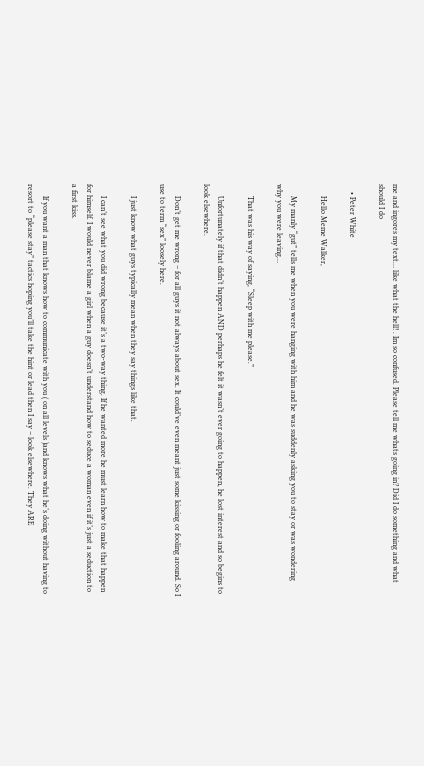me and ingores my text… like what the hell! . Im so confused. Please tell me whats going in? Did I do something and what should I do

    • Peter White

      Hello Meme Walker,

      My manly “gut” tells me when you were hanging with him and he was suddenly asking you to stay or was wondering why you were leaving…

      That was his way of saying, “Sleep with me please.”

      Unfortunately if that didn’t happen AND perhaps he felt it wasn’t ever going to happen, he lost interest and so begins to look elsewhere.

      Don’t get me wrong – for all guys it not always about sex. It could’ve even meant just some kissing or fooling around. So I use to term “sex” loosely here.

      I just know what guys typically mean when they say things like that.

      I can’t see what you did wrong because it’s a two-way thing. If he wanted more he must learn how to make that happen for himself. I would never blame a girl when a guy doesn’t understand how to seduce a woman even if it’s just a seduction to a first kiss.

      If you want a man that knows how to communicate with you ( on all levels )and knows what he’s doing without having to resort to “please stay” tactics hoping you’ll take the hint or lead then I say – look elsewhere. They ARE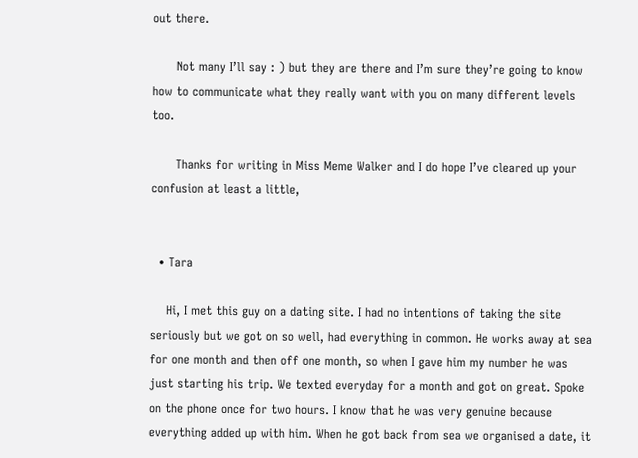out there.

      Not many I’ll say : ) but they are there and I’m sure they’re going to know how to communicate what they really want with you on many different levels too.

      Thanks for writing in Miss Meme Walker and I do hope I’ve cleared up your confusion at least a little,


  • Tara

    Hi, I met this guy on a dating site. I had no intentions of taking the site seriously but we got on so well, had everything in common. He works away at sea for one month and then off one month, so when I gave him my number he was just starting his trip. We texted everyday for a month and got on great. Spoke on the phone once for two hours. I know that he was very genuine because everything added up with him. When he got back from sea we organised a date, it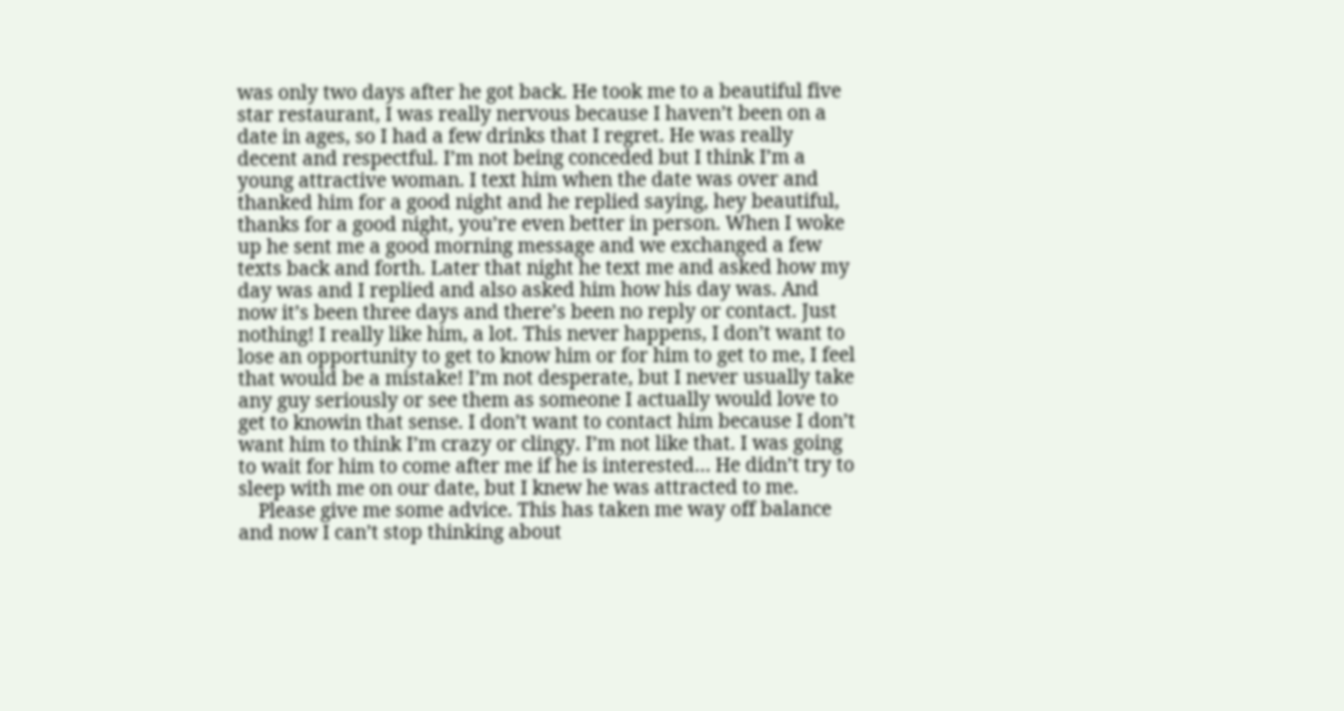was only two days after he got back. He took me to a beautiful five star restaurant, I was really nervous because I haven’t been on a date in ages, so I had a few drinks that I regret. He was really decent and respectful. I’m not being conceded but I think I’m a young attractive woman. I text him when the date was over and thanked him for a good night and he replied saying, hey beautiful, thanks for a good night, you’re even better in person. When I woke up he sent me a good morning message and we exchanged a few texts back and forth. Later that night he text me and asked how my day was and I replied and also asked him how his day was. And now it’s been three days and there’s been no reply or contact. Just nothing! I really like him, a lot. This never happens, I don’t want to lose an opportunity to get to know him or for him to get to me, I feel that would be a mistake! I’m not desperate, but I never usually take any guy seriously or see them as someone I actually would love to get to knowin that sense. I don’t want to contact him because I don’t want him to think I’m crazy or clingy. I’m not like that. I was going to wait for him to come after me if he is interested… He didn’t try to sleep with me on our date, but I knew he was attracted to me.
    Please give me some advice. This has taken me way off balance and now I can’t stop thinking about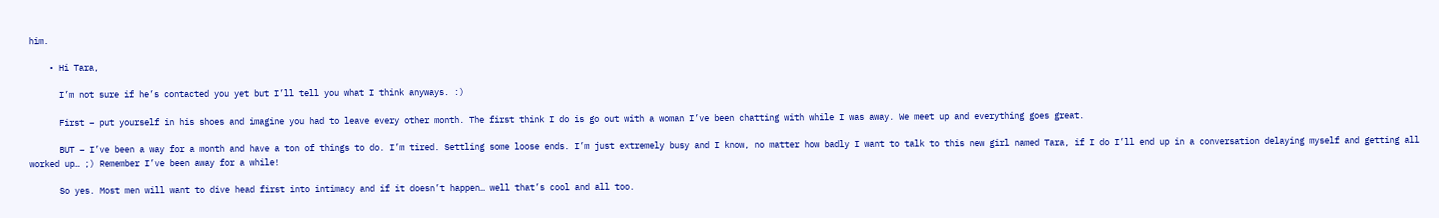him.

    • Hi Tara,

      I’m not sure if he’s contacted you yet but I’ll tell you what I think anyways. :)

      First – put yourself in his shoes and imagine you had to leave every other month. The first think I do is go out with a woman I’ve been chatting with while I was away. We meet up and everything goes great.

      BUT – I’ve been a way for a month and have a ton of things to do. I’m tired. Settling some loose ends. I’m just extremely busy and I know, no matter how badly I want to talk to this new girl named Tara, if I do I’ll end up in a conversation delaying myself and getting all worked up… ;) Remember I’ve been away for a while!

      So yes. Most men will want to dive head first into intimacy and if it doesn’t happen… well that’s cool and all too.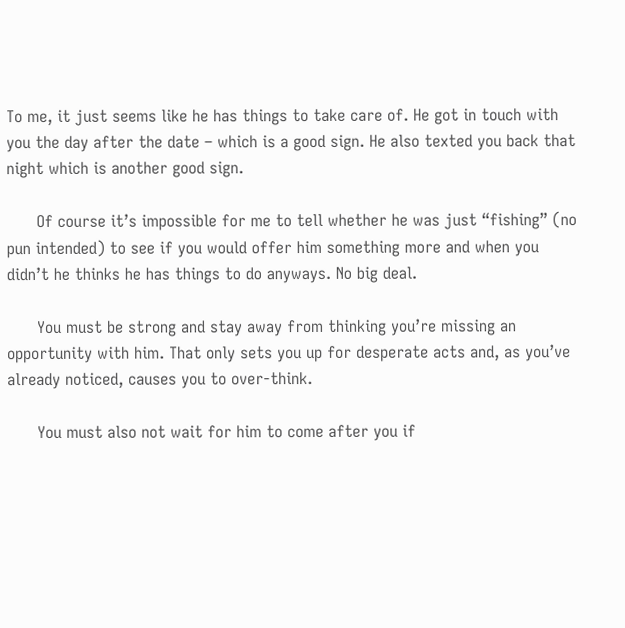To me, it just seems like he has things to take care of. He got in touch with you the day after the date – which is a good sign. He also texted you back that night which is another good sign.

      Of course it’s impossible for me to tell whether he was just “fishing” (no pun intended) to see if you would offer him something more and when you didn’t he thinks he has things to do anyways. No big deal.

      You must be strong and stay away from thinking you’re missing an opportunity with him. That only sets you up for desperate acts and, as you’ve already noticed, causes you to over-think.

      You must also not wait for him to come after you if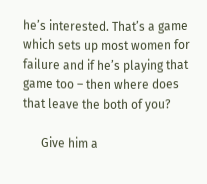he’s interested. That’s a game which sets up most women for failure and if he’s playing that game too – then where does that leave the both of you?

      Give him a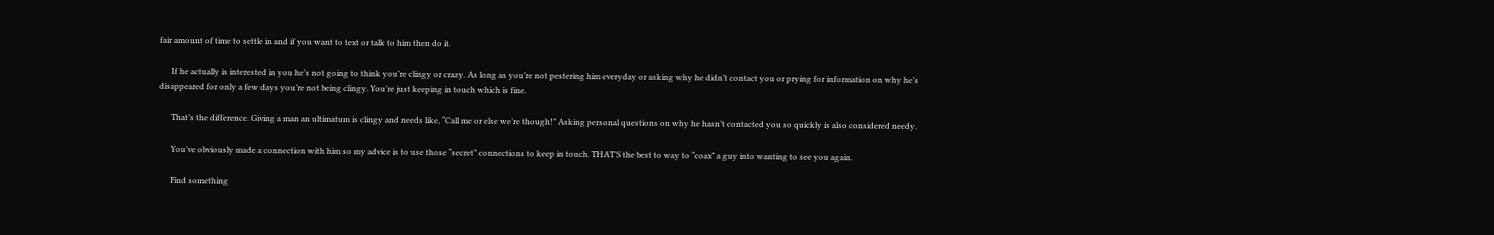fair amount of time to settle in and if you want to text or talk to him then do it.

      If he actually is interested in you he’s not going to think you’re clingy or crazy. As long as you’re not pestering him everyday or asking why he didn’t contact you or prying for information on why he’s disappeared for only a few days you’re not being clingy. You’re just keeping in touch which is fine.

      That’s the difference. Giving a man an ultimatum is clingy and needs like, “Call me or else we’re though!” Asking personal questions on why he hasn’t contacted you so quickly is also considered needy.

      You’ve obviously made a connection with him so my advice is to use those “secret” connections to keep in touch. THAT’S the best to way to “coax” a guy into wanting to see you again.

      Find something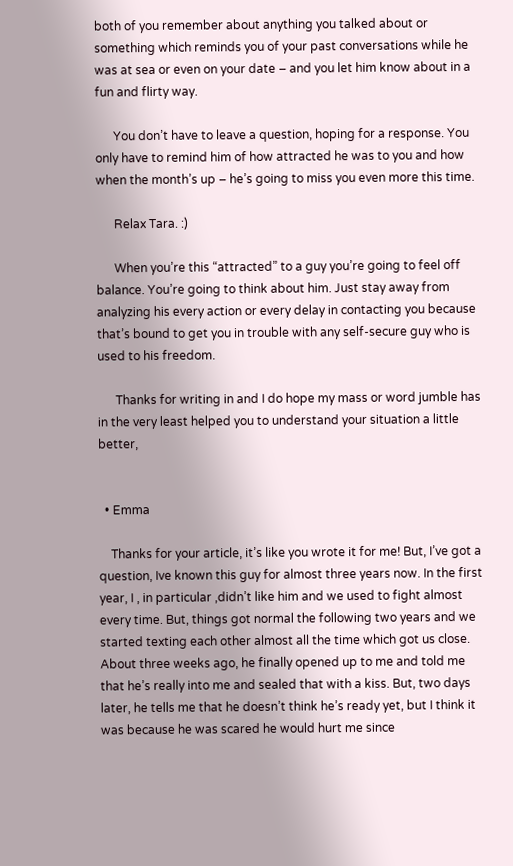both of you remember about anything you talked about or something which reminds you of your past conversations while he was at sea or even on your date – and you let him know about in a fun and flirty way.

      You don’t have to leave a question, hoping for a response. You only have to remind him of how attracted he was to you and how when the month’s up – he’s going to miss you even more this time.

      Relax Tara. :)

      When you’re this “attracted” to a guy you’re going to feel off balance. You’re going to think about him. Just stay away from analyzing his every action or every delay in contacting you because that’s bound to get you in trouble with any self-secure guy who is used to his freedom.

      Thanks for writing in and I do hope my mass or word jumble has in the very least helped you to understand your situation a little better,


  • Emma

    Thanks for your article, it’s like you wrote it for me! But, I’ve got a question, Ive known this guy for almost three years now. In the first year, I , in particular ,didn’t like him and we used to fight almost every time. But, things got normal the following two years and we started texting each other almost all the time which got us close. About three weeks ago, he finally opened up to me and told me that he’s really into me and sealed that with a kiss. But, two days later, he tells me that he doesn’t think he’s ready yet, but I think it was because he was scared he would hurt me since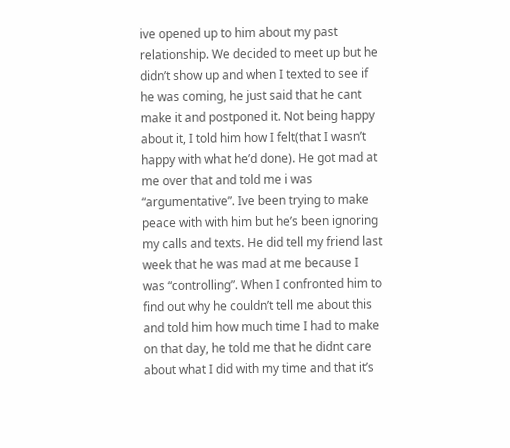ive opened up to him about my past relationship. We decided to meet up but he didn’t show up and when I texted to see if he was coming, he just said that he cant make it and postponed it. Not being happy about it, I told him how I felt(that I wasn’t happy with what he’d done). He got mad at me over that and told me i was “argumentative”. Ive been trying to make peace with with him but he’s been ignoring my calls and texts. He did tell my friend last week that he was mad at me because I was “controlling”. When I confronted him to find out why he couldn’t tell me about this and told him how much time I had to make on that day, he told me that he didnt care about what I did with my time and that it’s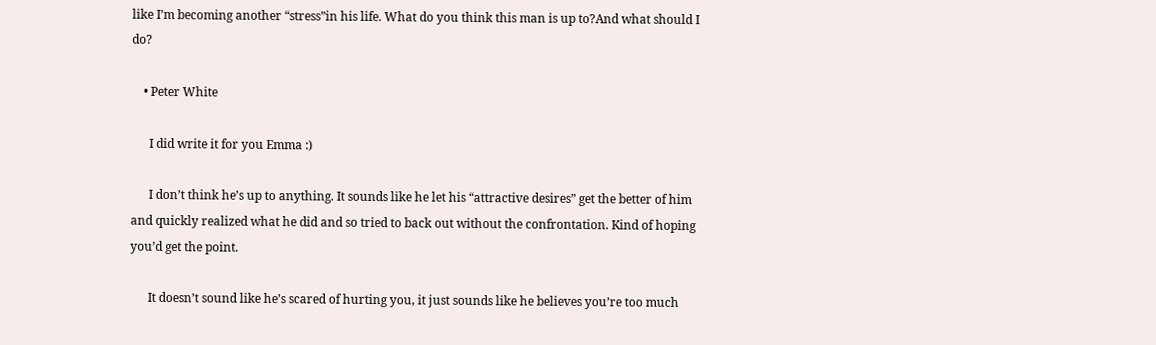like I’m becoming another “stress”in his life. What do you think this man is up to?And what should I do?

    • Peter White

      I did write it for you Emma :)

      I don’t think he’s up to anything. It sounds like he let his “attractive desires” get the better of him and quickly realized what he did and so tried to back out without the confrontation. Kind of hoping you’d get the point.

      It doesn’t sound like he’s scared of hurting you, it just sounds like he believes you’re too much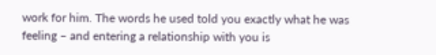work for him. The words he used told you exactly what he was feeling – and entering a relationship with you is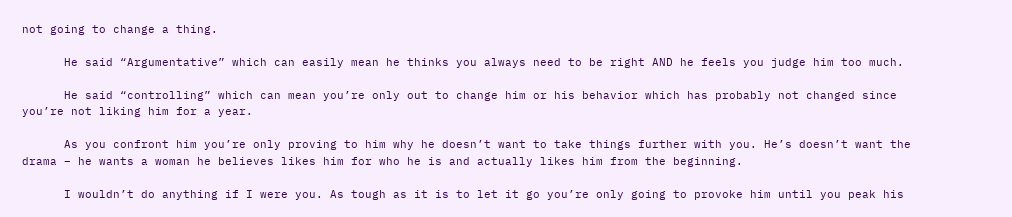not going to change a thing.

      He said “Argumentative” which can easily mean he thinks you always need to be right AND he feels you judge him too much.

      He said “controlling” which can mean you’re only out to change him or his behavior which has probably not changed since you’re not liking him for a year.

      As you confront him you’re only proving to him why he doesn’t want to take things further with you. He’s doesn’t want the drama – he wants a woman he believes likes him for who he is and actually likes him from the beginning.

      I wouldn’t do anything if I were you. As tough as it is to let it go you’re only going to provoke him until you peak his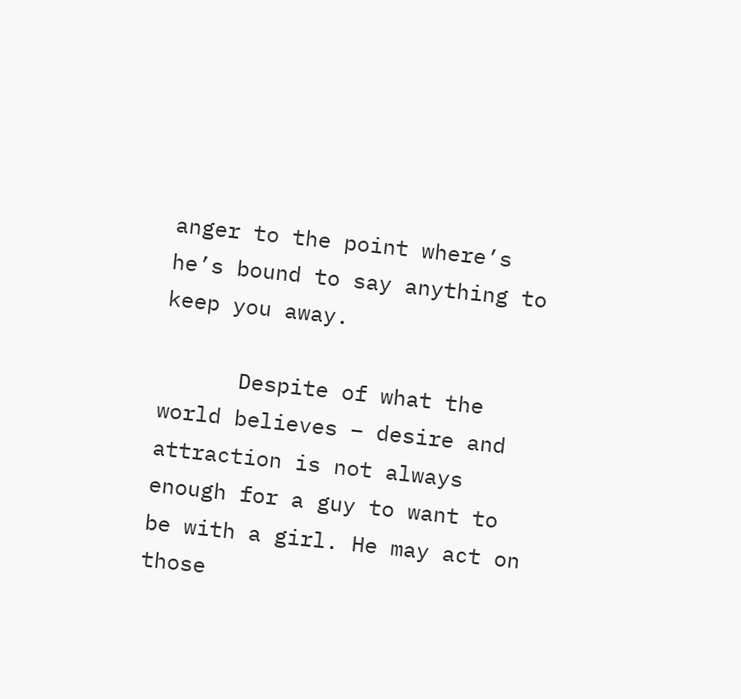anger to the point where’s he’s bound to say anything to keep you away.

      Despite of what the world believes – desire and attraction is not always enough for a guy to want to be with a girl. He may act on those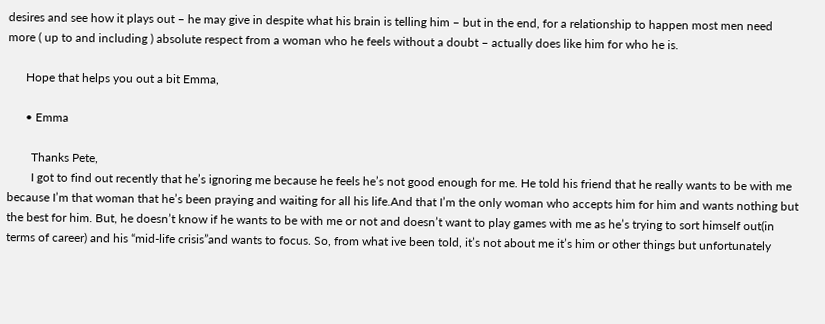desires and see how it plays out – he may give in despite what his brain is telling him – but in the end, for a relationship to happen most men need more ( up to and including ) absolute respect from a woman who he feels without a doubt – actually does like him for who he is.

      Hope that helps you out a bit Emma,

      • Emma

        Thanks Pete,
        I got to find out recently that he’s ignoring me because he feels he’s not good enough for me. He told his friend that he really wants to be with me because I’m that woman that he’s been praying and waiting for all his life.And that I’m the only woman who accepts him for him and wants nothing but the best for him. But, he doesn’t know if he wants to be with me or not and doesn’t want to play games with me as he’s trying to sort himself out(in terms of career) and his “mid-life crisis”and wants to focus. So, from what ive been told, it’s not about me it’s him or other things but unfortunately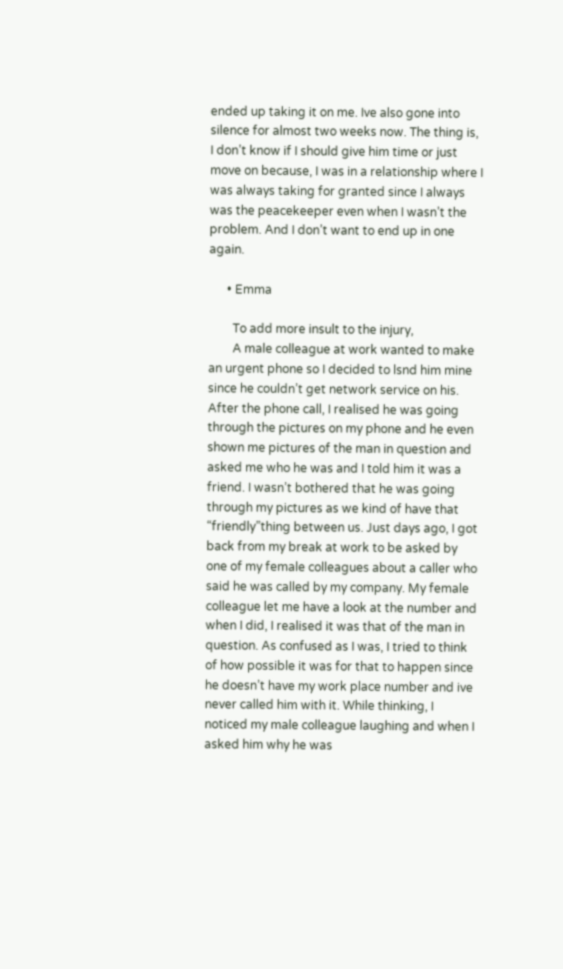ended up taking it on me. Ive also gone into silence for almost two weeks now. The thing is, I don’t know if I should give him time or just move on because, I was in a relationship where I was always taking for granted since I always was the peacekeeper even when I wasn’t the problem. And I don’t want to end up in one again.

      • Emma

        To add more insult to the injury,
        A male colleague at work wanted to make an urgent phone so I decided to lsnd him mine since he couldn’t get network service on his. After the phone call, I realised he was going through the pictures on my phone and he even shown me pictures of the man in question and asked me who he was and I told him it was a friend. I wasn’t bothered that he was going through my pictures as we kind of have that “friendly”thing between us. Just days ago, I got back from my break at work to be asked by one of my female colleagues about a caller who said he was called by my company. My female colleague let me have a look at the number and when I did, I realised it was that of the man in question. As confused as I was, I tried to think of how possible it was for that to happen since he doesn’t have my work place number and ive never called him with it. While thinking, I noticed my male colleague laughing and when I asked him why he was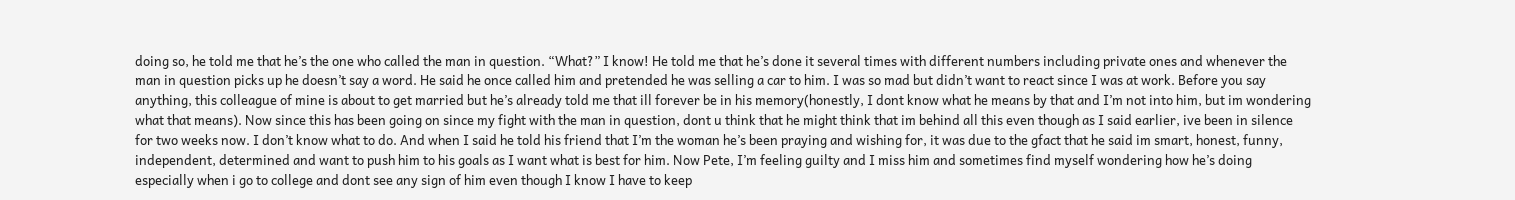doing so, he told me that he’s the one who called the man in question. “What?” I know! He told me that he’s done it several times with different numbers including private ones and whenever the man in question picks up he doesn’t say a word. He said he once called him and pretended he was selling a car to him. I was so mad but didn’t want to react since I was at work. Before you say anything, this colleague of mine is about to get married but he’s already told me that ill forever be in his memory(honestly, I dont know what he means by that and I’m not into him, but im wondering what that means). Now since this has been going on since my fight with the man in question, dont u think that he might think that im behind all this even though as I said earlier, ive been in silence for two weeks now. I don’t know what to do. And when I said he told his friend that I’m the woman he’s been praying and wishing for, it was due to the gfact that he said im smart, honest, funny, independent, determined and want to push him to his goals as I want what is best for him. Now Pete, I’m feeling guilty and I miss him and sometimes find myself wondering how he’s doing especially when i go to college and dont see any sign of him even though I know I have to keep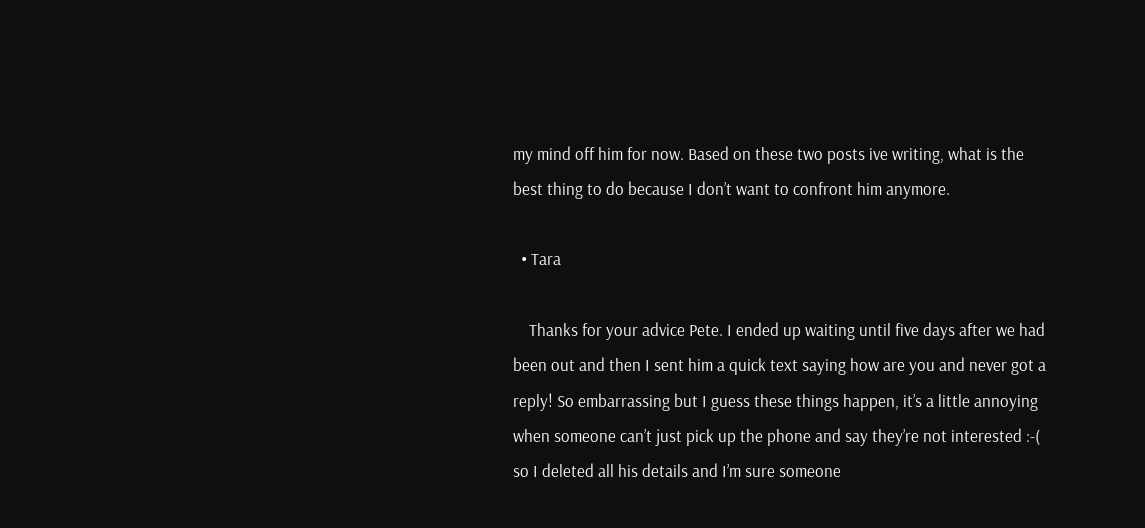my mind off him for now. Based on these two posts ive writing, what is the best thing to do because I don’t want to confront him anymore.

  • Tara

    Thanks for your advice Pete. I ended up waiting until five days after we had been out and then I sent him a quick text saying how are you and never got a reply! So embarrassing but I guess these things happen, it’s a little annoying when someone can’t just pick up the phone and say they’re not interested :-( so I deleted all his details and I’m sure someone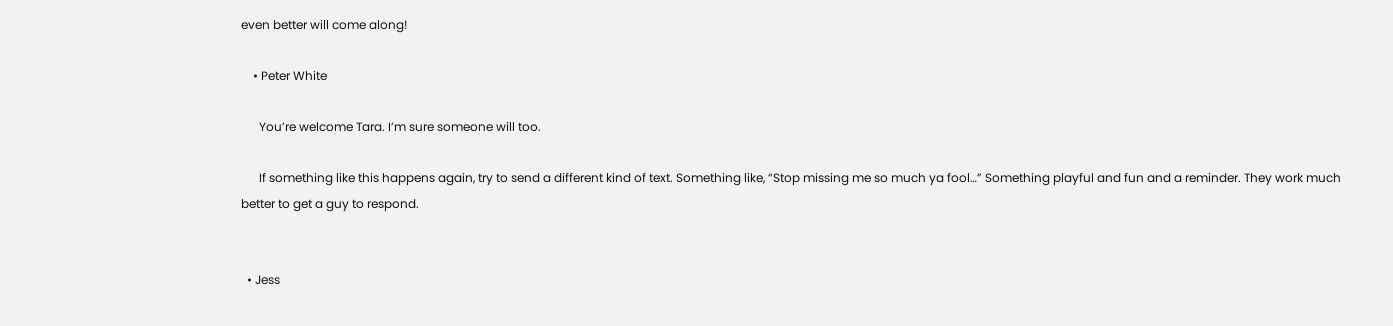even better will come along!

    • Peter White

      You’re welcome Tara. I’m sure someone will too.

      If something like this happens again, try to send a different kind of text. Something like, “Stop missing me so much ya fool…” Something playful and fun and a reminder. They work much better to get a guy to respond.


  • Jess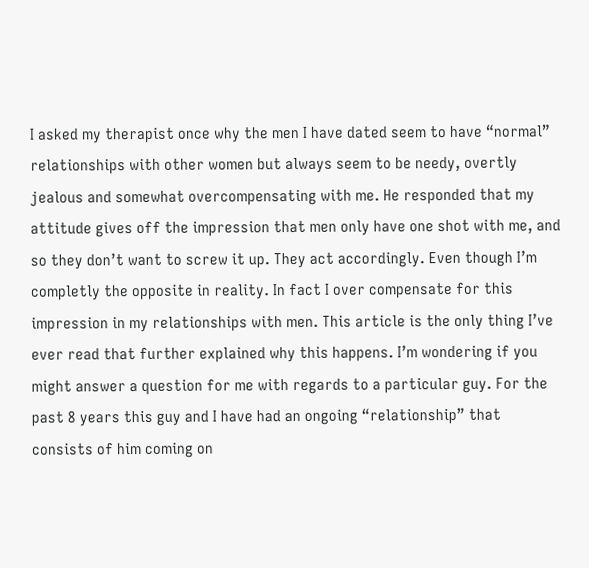I asked my therapist once why the men I have dated seem to have “normal” relationships with other women but always seem to be needy, overtly jealous and somewhat overcompensating with me. He responded that my attitude gives off the impression that men only have one shot with me, and so they don’t want to screw it up. They act accordingly. Even though I’m completly the opposite in reality. In fact I over compensate for this impression in my relationships with men. This article is the only thing I’ve ever read that further explained why this happens. I’m wondering if you might answer a question for me with regards to a particular guy. For the past 8 years this guy and I have had an ongoing “relationship” that consists of him coming on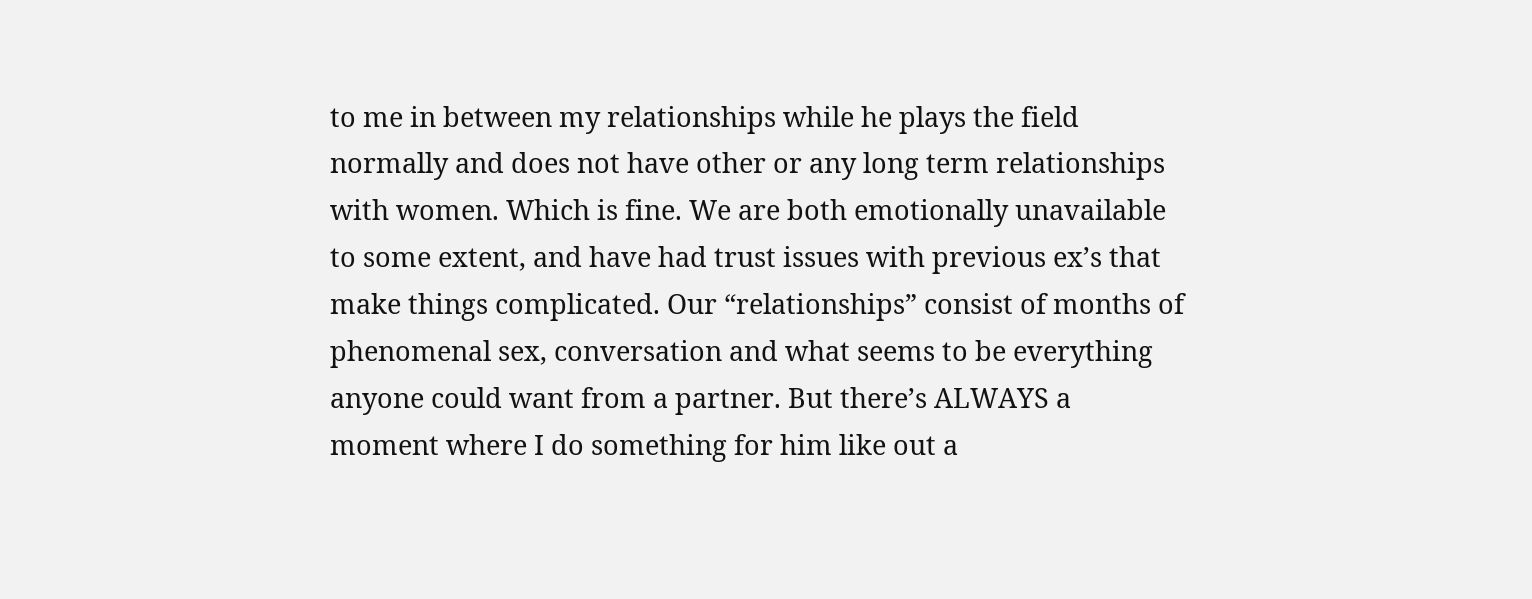to me in between my relationships while he plays the field normally and does not have other or any long term relationships with women. Which is fine. We are both emotionally unavailable to some extent, and have had trust issues with previous ex’s that make things complicated. Our “relationships” consist of months of phenomenal sex, conversation and what seems to be everything anyone could want from a partner. But there’s ALWAYS a moment where I do something for him like out a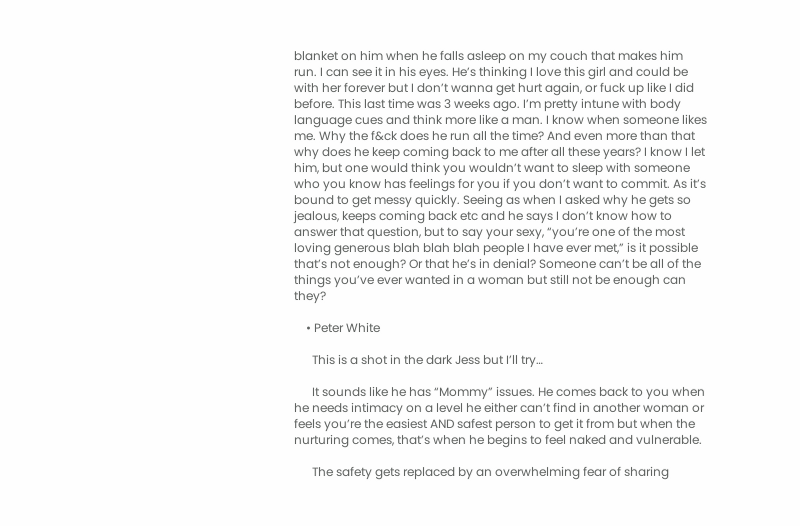blanket on him when he falls asleep on my couch that makes him run. I can see it in his eyes. He’s thinking I love this girl and could be with her forever but I don’t wanna get hurt again, or fuck up like I did before. This last time was 3 weeks ago. I’m pretty intune with body language cues and think more like a man. I know when someone likes me. Why the f&ck does he run all the time? And even more than that why does he keep coming back to me after all these years? I know I let him, but one would think you wouldn’t want to sleep with someone who you know has feelings for you if you don’t want to commit. As it’s bound to get messy quickly. Seeing as when I asked why he gets so jealous, keeps coming back etc and he says I don’t know how to answer that question, but to say your sexy, “you’re one of the most loving generous blah blah blah people I have ever met,” is it possible that’s not enough? Or that he’s in denial? Someone can’t be all of the things you’ve ever wanted in a woman but still not be enough can they?

    • Peter White

      This is a shot in the dark Jess but I’ll try…

      It sounds like he has “Mommy” issues. He comes back to you when he needs intimacy on a level he either can’t find in another woman or feels you’re the easiest AND safest person to get it from but when the nurturing comes, that’s when he begins to feel naked and vulnerable.

      The safety gets replaced by an overwhelming fear of sharing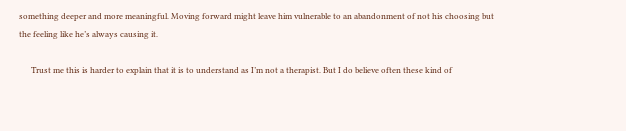something deeper and more meaningful. Moving forward might leave him vulnerable to an abandonment of not his choosing but the feeling like he’s always causing it.

      Trust me this is harder to explain that it is to understand as I’m not a therapist. But I do believe often these kind of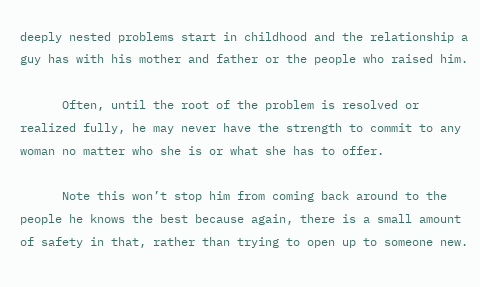deeply nested problems start in childhood and the relationship a guy has with his mother and father or the people who raised him.

      Often, until the root of the problem is resolved or realized fully, he may never have the strength to commit to any woman no matter who she is or what she has to offer.

      Note this won’t stop him from coming back around to the people he knows the best because again, there is a small amount of safety in that, rather than trying to open up to someone new.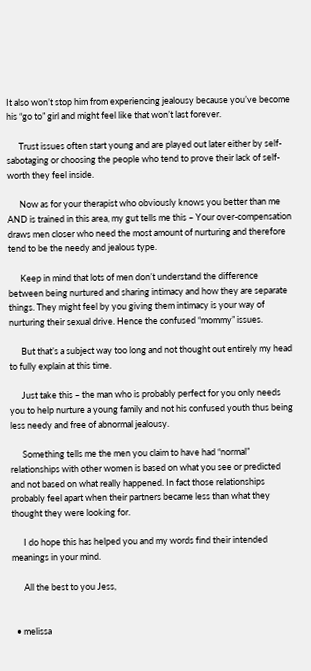It also won’t stop him from experiencing jealousy because you’ve become his “go to” girl and might feel like that won’t last forever.

      Trust issues often start young and are played out later either by self-sabotaging or choosing the people who tend to prove their lack of self-worth they feel inside.

      Now as for your therapist who obviously knows you better than me AND is trained in this area, my gut tells me this – Your over-compensation draws men closer who need the most amount of nurturing and therefore tend to be the needy and jealous type.

      Keep in mind that lots of men don’t understand the difference between being nurtured and sharing intimacy and how they are separate things. They might feel by you giving them intimacy is your way of nurturing their sexual drive. Hence the confused “mommy” issues.

      But that’s a subject way too long and not thought out entirely my head to fully explain at this time.

      Just take this – the man who is probably perfect for you only needs you to help nurture a young family and not his confused youth thus being less needy and free of abnormal jealousy.

      Something tells me the men you claim to have had “normal” relationships with other women is based on what you see or predicted and not based on what really happened. In fact those relationships probably feel apart when their partners became less than what they thought they were looking for.

      I do hope this has helped you and my words find their intended meanings in your mind.

      All the best to you Jess,


  • melissa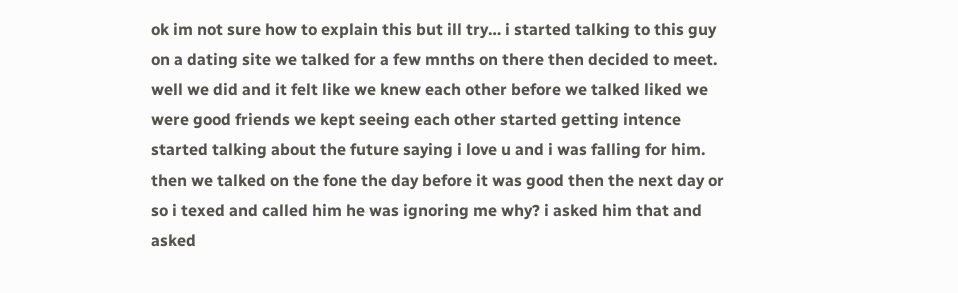ok im not sure how to explain this but ill try… i started talking to this guy on a dating site we talked for a few mnths on there then decided to meet. well we did and it felt like we knew each other before we talked liked we were good friends we kept seeing each other started getting intence started talking about the future saying i love u and i was falling for him. then we talked on the fone the day before it was good then the next day or so i texed and called him he was ignoring me why? i asked him that and asked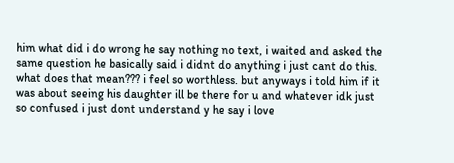him what did i do wrong he say nothing no text, i waited and asked the same question he basically said i didnt do anything i just cant do this. what does that mean??? i feel so worthless. but anyways i told him if it was about seeing his daughter ill be there for u and whatever idk just so confused i just dont understand y he say i love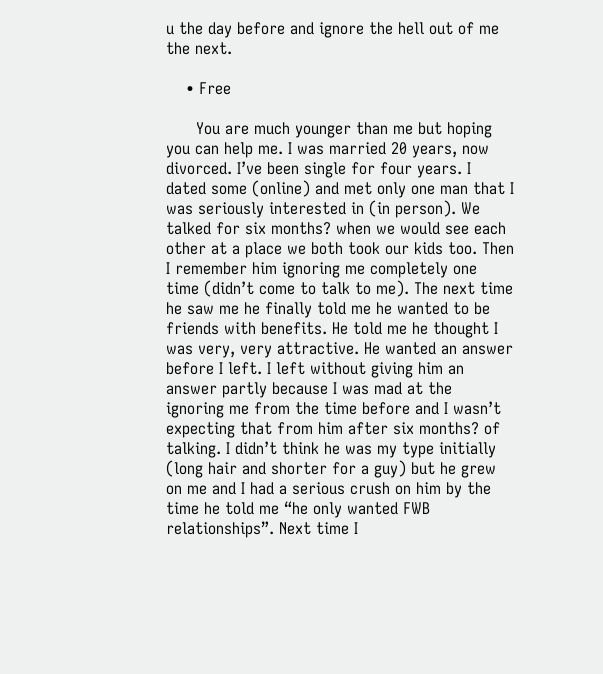u the day before and ignore the hell out of me the next.

    • Free

      You are much younger than me but hoping you can help me. I was married 20 years, now divorced. I’ve been single for four years. I dated some (online) and met only one man that I was seriously interested in (in person). We talked for six months? when we would see each other at a place we both took our kids too. Then I remember him ignoring me completely one time (didn’t come to talk to me). The next time he saw me he finally told me he wanted to be friends with benefits. He told me he thought I was very, very attractive. He wanted an answer before I left. I left without giving him an answer partly because I was mad at the ignoring me from the time before and I wasn’t expecting that from him after six months? of talking. I didn’t think he was my type initially (long hair and shorter for a guy) but he grew on me and I had a serious crush on him by the time he told me “he only wanted FWB relationships”. Next time I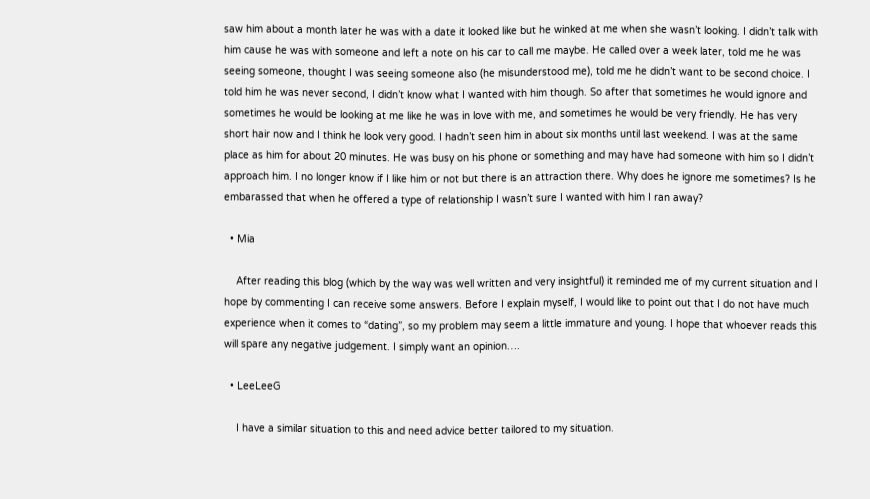saw him about a month later he was with a date it looked like but he winked at me when she wasn’t looking. I didn’t talk with him cause he was with someone and left a note on his car to call me maybe. He called over a week later, told me he was seeing someone, thought I was seeing someone also (he misunderstood me), told me he didn’t want to be second choice. I told him he was never second, I didn’t know what I wanted with him though. So after that sometimes he would ignore and sometimes he would be looking at me like he was in love with me, and sometimes he would be very friendly. He has very short hair now and I think he look very good. I hadn’t seen him in about six months until last weekend. I was at the same place as him for about 20 minutes. He was busy on his phone or something and may have had someone with him so I didn’t approach him. I no longer know if I like him or not but there is an attraction there. Why does he ignore me sometimes? Is he embarassed that when he offered a type of relationship I wasn’t sure I wanted with him I ran away?

  • Mia

    After reading this blog (which by the way was well written and very insightful) it reminded me of my current situation and I hope by commenting I can receive some answers. Before I explain myself, I would like to point out that I do not have much experience when it comes to “dating”, so my problem may seem a little immature and young. I hope that whoever reads this will spare any negative judgement. I simply want an opinion….

  • LeeLeeG

    I have a similar situation to this and need advice better tailored to my situation.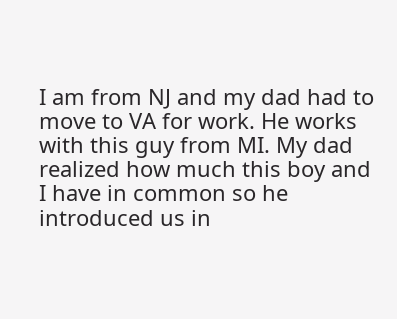I am from NJ and my dad had to move to VA for work. He works with this guy from MI. My dad realized how much this boy and I have in common so he introduced us in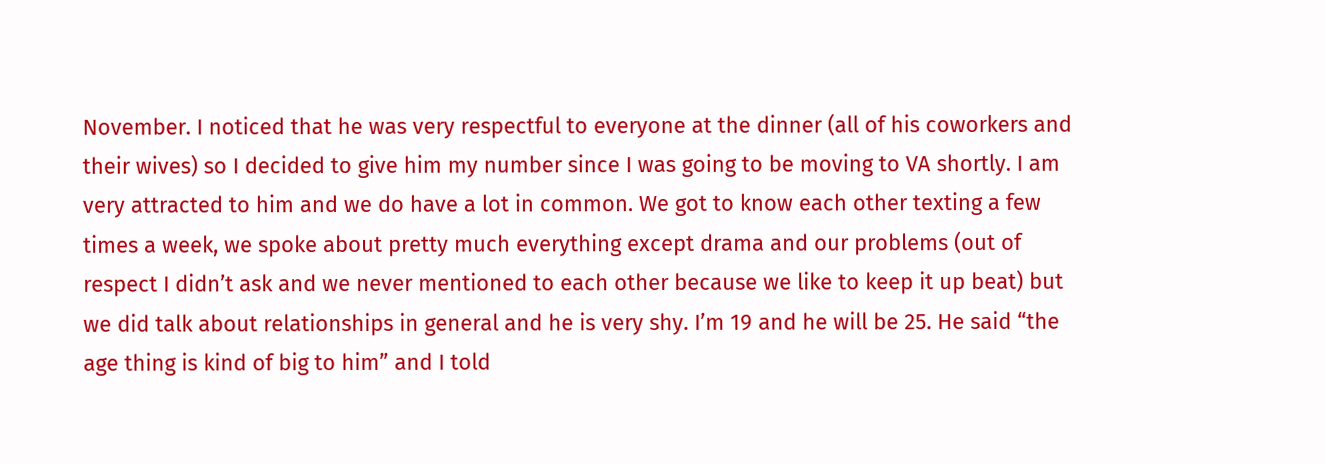November. I noticed that he was very respectful to everyone at the dinner (all of his coworkers and their wives) so I decided to give him my number since I was going to be moving to VA shortly. I am very attracted to him and we do have a lot in common. We got to know each other texting a few times a week, we spoke about pretty much everything except drama and our problems (out of respect I didn’t ask and we never mentioned to each other because we like to keep it up beat) but we did talk about relationships in general and he is very shy. I’m 19 and he will be 25. He said “the age thing is kind of big to him” and I told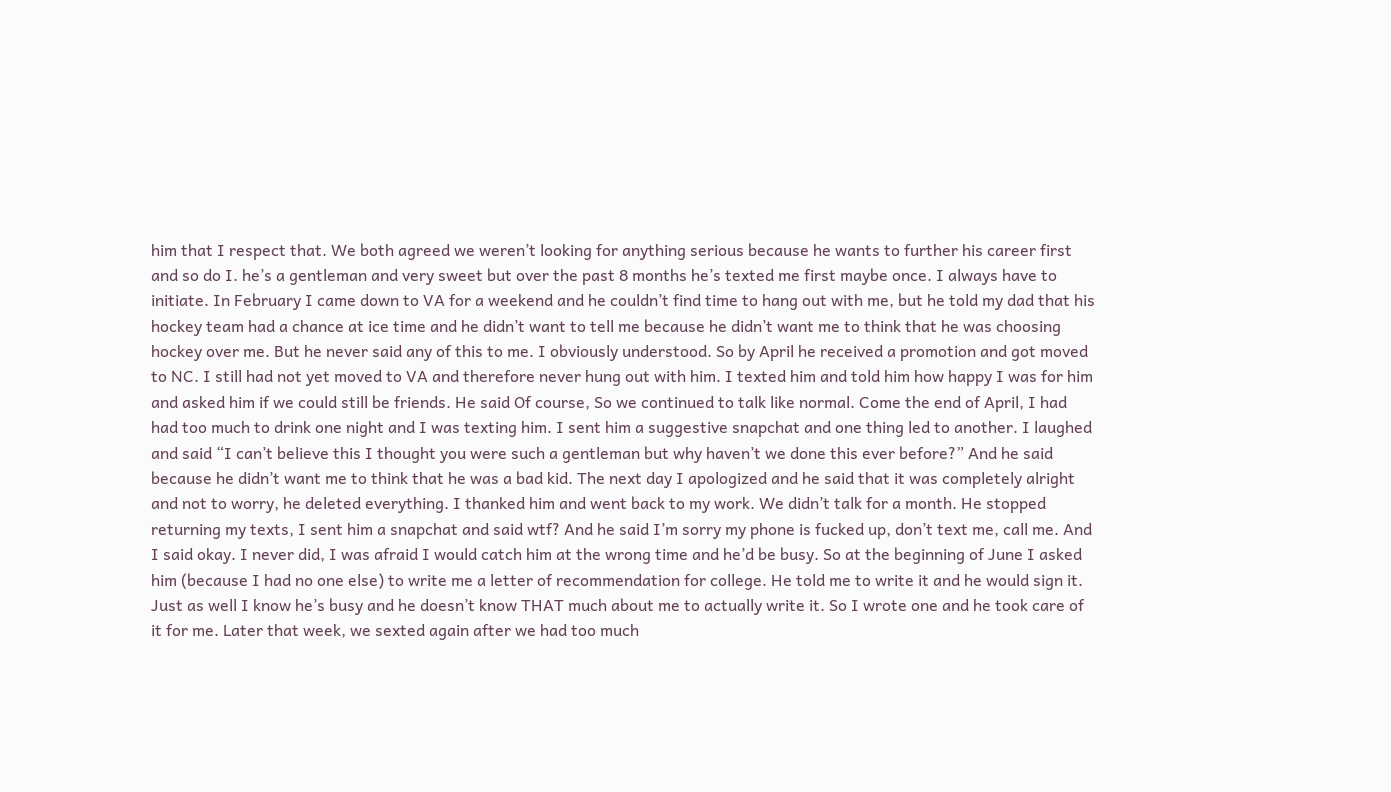him that I respect that. We both agreed we weren’t looking for anything serious because he wants to further his career first and so do I. he’s a gentleman and very sweet but over the past 8 months he’s texted me first maybe once. I always have to initiate. In February I came down to VA for a weekend and he couldn’t find time to hang out with me, but he told my dad that his hockey team had a chance at ice time and he didn’t want to tell me because he didn’t want me to think that he was choosing hockey over me. But he never said any of this to me. I obviously understood. So by April he received a promotion and got moved to NC. I still had not yet moved to VA and therefore never hung out with him. I texted him and told him how happy I was for him and asked him if we could still be friends. He said Of course, So we continued to talk like normal. Come the end of April, I had had too much to drink one night and I was texting him. I sent him a suggestive snapchat and one thing led to another. I laughed and said “I can’t believe this I thought you were such a gentleman but why haven’t we done this ever before?” And he said because he didn’t want me to think that he was a bad kid. The next day I apologized and he said that it was completely alright and not to worry, he deleted everything. I thanked him and went back to my work. We didn’t talk for a month. He stopped returning my texts, I sent him a snapchat and said wtf? And he said I’m sorry my phone is fucked up, don’t text me, call me. And I said okay. I never did, I was afraid I would catch him at the wrong time and he’d be busy. So at the beginning of June I asked him (because I had no one else) to write me a letter of recommendation for college. He told me to write it and he would sign it. Just as well I know he’s busy and he doesn’t know THAT much about me to actually write it. So I wrote one and he took care of it for me. Later that week, we sexted again after we had too much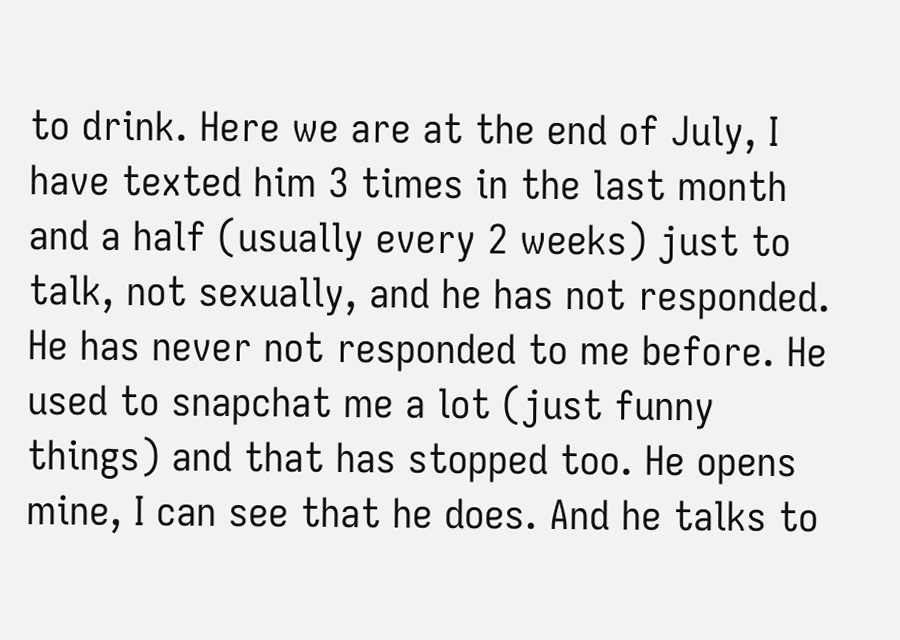to drink. Here we are at the end of July, I have texted him 3 times in the last month and a half (usually every 2 weeks) just to talk, not sexually, and he has not responded. He has never not responded to me before. He used to snapchat me a lot (just funny things) and that has stopped too. He opens mine, I can see that he does. And he talks to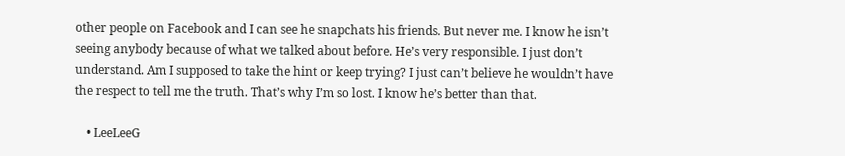other people on Facebook and I can see he snapchats his friends. But never me. I know he isn’t seeing anybody because of what we talked about before. He’s very responsible. I just don’t understand. Am I supposed to take the hint or keep trying? I just can’t believe he wouldn’t have the respect to tell me the truth. That’s why I’m so lost. I know he’s better than that.

    • LeeLeeG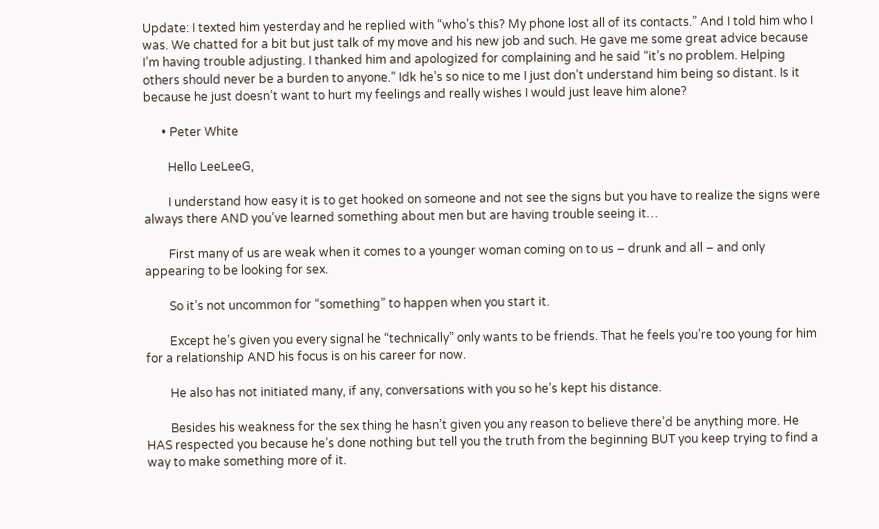Update: I texted him yesterday and he replied with “who’s this? My phone lost all of its contacts.” And I told him who I was. We chatted for a bit but just talk of my move and his new job and such. He gave me some great advice because I’m having trouble adjusting. I thanked him and apologized for complaining and he said “it’s no problem. Helping others should never be a burden to anyone.” Idk he’s so nice to me I just don’t understand him being so distant. Is it because he just doesn’t want to hurt my feelings and really wishes I would just leave him alone?

      • Peter White

        Hello LeeLeeG,

        I understand how easy it is to get hooked on someone and not see the signs but you have to realize the signs were always there AND you’ve learned something about men but are having trouble seeing it…

        First many of us are weak when it comes to a younger woman coming on to us – drunk and all – and only appearing to be looking for sex.

        So it’s not uncommon for “something” to happen when you start it.

        Except he’s given you every signal he “technically” only wants to be friends. That he feels you’re too young for him for a relationship AND his focus is on his career for now.

        He also has not initiated many, if any, conversations with you so he’s kept his distance.

        Besides his weakness for the sex thing he hasn’t given you any reason to believe there’d be anything more. He HAS respected you because he’s done nothing but tell you the truth from the beginning BUT you keep trying to find a way to make something more of it.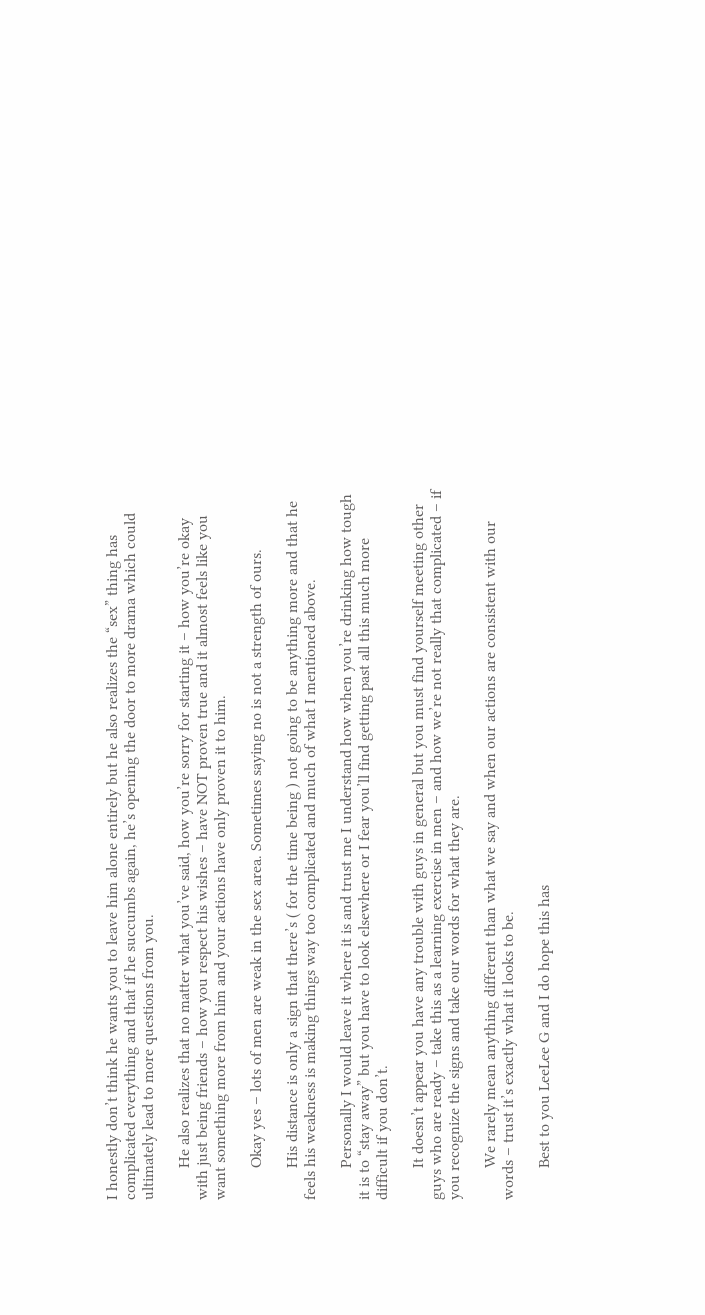I honestly don’t think he wants you to leave him alone entirely but he also realizes the “sex” thing has complicated everything and that if he succumbs again, he’s opening the door to more drama which could ultimately lead to more questions from you.

        He also realizes that no matter what you’ve said, how you’re sorry for starting it – how you’re okay with just being friends – how you respect his wishes – have NOT proven true and it almost feels like you want something more from him and your actions have only proven it to him.

        Okay yes – lots of men are weak in the sex area. Sometimes saying no is not a strength of ours.

        His distance is only a sign that there’s ( for the time being ) not going to be anything more and that he feels his weakness is making things way too complicated and much of what I mentioned above.

        Personally I would leave it where it is and trust me I understand how when you’re drinking how tough it is to “stay away” but you have to look elsewhere or I fear you’ll find getting past all this much more difficult if you don’t.

        It doesn’t appear you have any trouble with guys in general but you must find yourself meeting other guys who are ready – take this as a learning exercise in men – and how we’re not really that complicated – if you recognize the signs and take our words for what they are.

        We rarely mean anything different than what we say and when our actions are consistent with our words – trust it’s exactly what it looks to be.

        Best to you LeeLee G and I do hope this has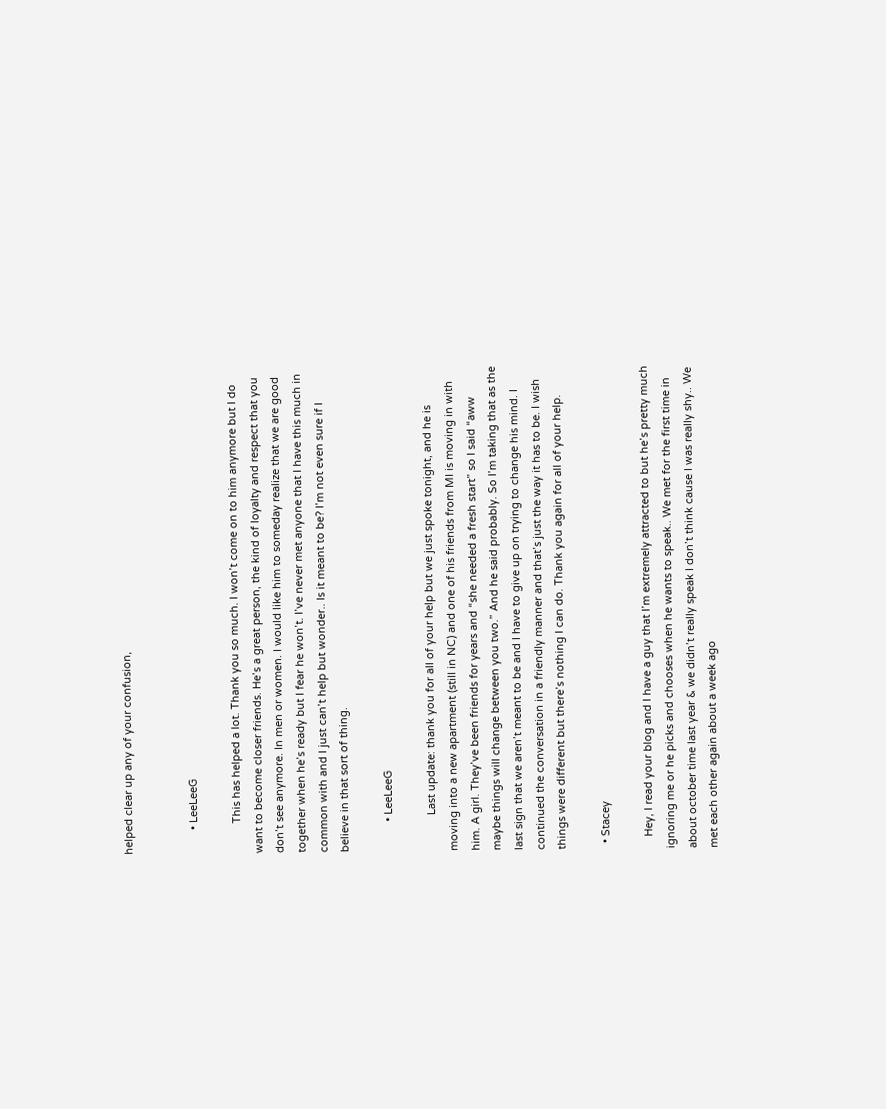helped clear up any of your confusion,


        • LeeLeeG

          This has helped a lot. Thank you so much. I won’t come on to him anymore but I do want to become closer friends. He’s a great person, the kind of loyalty and respect that you don’t see anymore. In men or women. I would like him to someday realize that we are good together when he’s ready but I fear he won’t. I’ve never met anyone that I have this much in common with and I just can’t help but wonder.. Is it meant to be? I’m not even sure if I believe in that sort of thing.

          • LeeLeeG

            Last update: thank you for all of your help but we just spoke tonight, and he is moving into a new apartment (still in NC) and one of his friends from MI is moving in with him. A girl. They’ve been friends for years and “she needed a fresh start” so I said “aww maybe things will change between you two.” And he said probably. So I’m taking that as the last sign that we aren’t meant to be and I have to give up on trying to change his mind. I continued the conversation in a friendly manner and that’s just the way it has to be. I wish things were different but there’s nothing I can do. Thank you again for all of your help.

  • Stacey

    Hey, I read your blog and I have a guy that I’m extremely attracted to but he’s pretty much ignoring me or he picks and chooses when he wants to speak.. We met for the first time in about october time last year & we didn’t really speak I don’t think cause I was really shy.. We met each other again about a week ago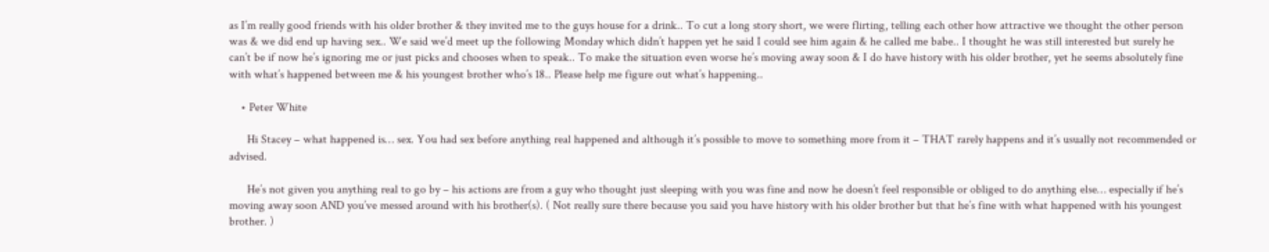as I’m really good friends with his older brother & they invited me to the guys house for a drink.. To cut a long story short, we were flirting, telling each other how attractive we thought the other person was & we did end up having sex.. We said we’d meet up the following Monday which didn’t happen yet he said I could see him again & he called me babe.. I thought he was still interested but surely he can’t be if now he’s ignoring me or just picks and chooses when to speak.. To make the situation even worse he’s moving away soon & I do have history with his older brother, yet he seems absolutely fine with what’s happened between me & his youngest brother who’s 18.. Please help me figure out what’s happening..

    • Peter White

      Hi Stacey – what happened is… sex. You had sex before anything real happened and although it’s possible to move to something more from it – THAT rarely happens and it’s usually not recommended or advised.

      He’s not given you anything real to go by – his actions are from a guy who thought just sleeping with you was fine and now he doesn’t feel responsible or obliged to do anything else… especially if he’s moving away soon AND you’ve messed around with his brother(s). ( Not really sure there because you said you have history with his older brother but that he’s fine with what happened with his youngest brother. )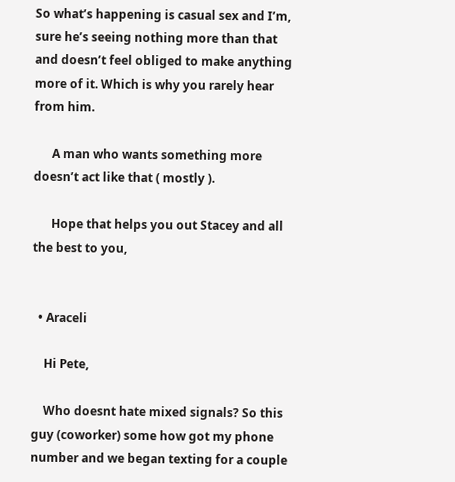So what’s happening is casual sex and I’m, sure he’s seeing nothing more than that and doesn’t feel obliged to make anything more of it. Which is why you rarely hear from him.

      A man who wants something more doesn’t act like that ( mostly ).

      Hope that helps you out Stacey and all the best to you,


  • Araceli

    Hi Pete,

    Who doesnt hate mixed signals? So this guy (coworker) some how got my phone number and we began texting for a couple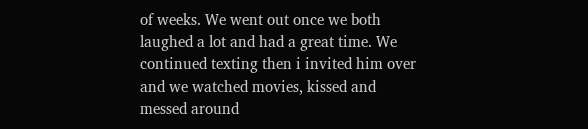of weeks. We went out once we both laughed a lot and had a great time. We continued texting then i invited him over and we watched movies, kissed and messed around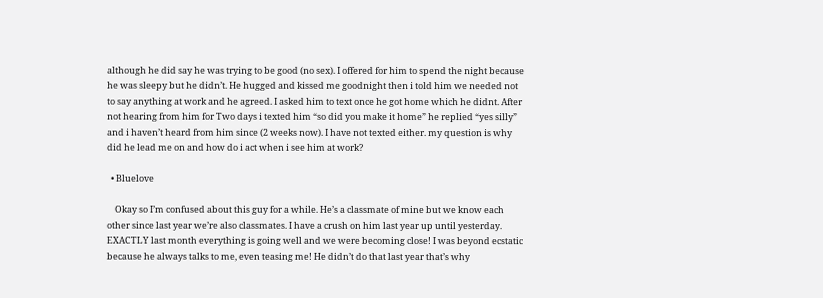although he did say he was trying to be good (no sex). I offered for him to spend the night because he was sleepy but he didn’t. He hugged and kissed me goodnight then i told him we needed not to say anything at work and he agreed. I asked him to text once he got home which he didnt. After not hearing from him for Two days i texted him “so did you make it home” he replied “yes silly” and i haven’t heard from him since (2 weeks now). I have not texted either. my question is why did he lead me on and how do i act when i see him at work?

  • Bluelove

    Okay so I’m confused about this guy for a while. He’s a classmate of mine but we know each other since last year we’re also classmates. I have a crush on him last year up until yesterday. EXACTLY last month everything is going well and we were becoming close! I was beyond ecstatic because he always talks to me, even teasing me! He didn’t do that last year that’s why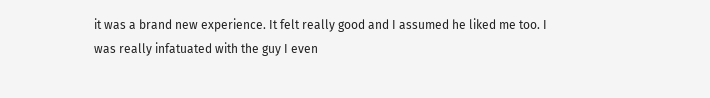it was a brand new experience. It felt really good and I assumed he liked me too. I was really infatuated with the guy I even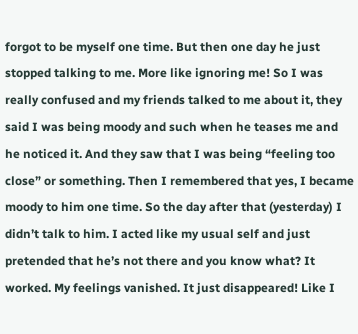forgot to be myself one time. But then one day he just stopped talking to me. More like ignoring me! So I was really confused and my friends talked to me about it, they said I was being moody and such when he teases me and he noticed it. And they saw that I was being “feeling too close” or something. Then I remembered that yes, I became moody to him one time. So the day after that (yesterday) I didn’t talk to him. I acted like my usual self and just pretended that he’s not there and you know what? It worked. My feelings vanished. It just disappeared! Like I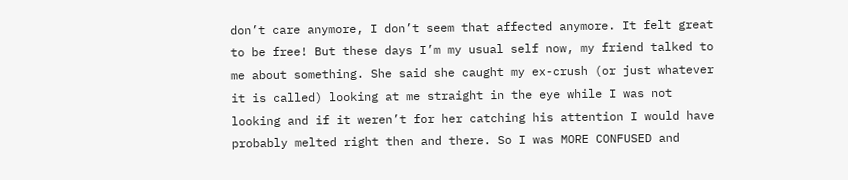don’t care anymore, I don’t seem that affected anymore. It felt great to be free! But these days I’m my usual self now, my friend talked to me about something. She said she caught my ex-crush (or just whatever it is called) looking at me straight in the eye while I was not looking and if it weren’t for her catching his attention I would have probably melted right then and there. So I was MORE CONFUSED and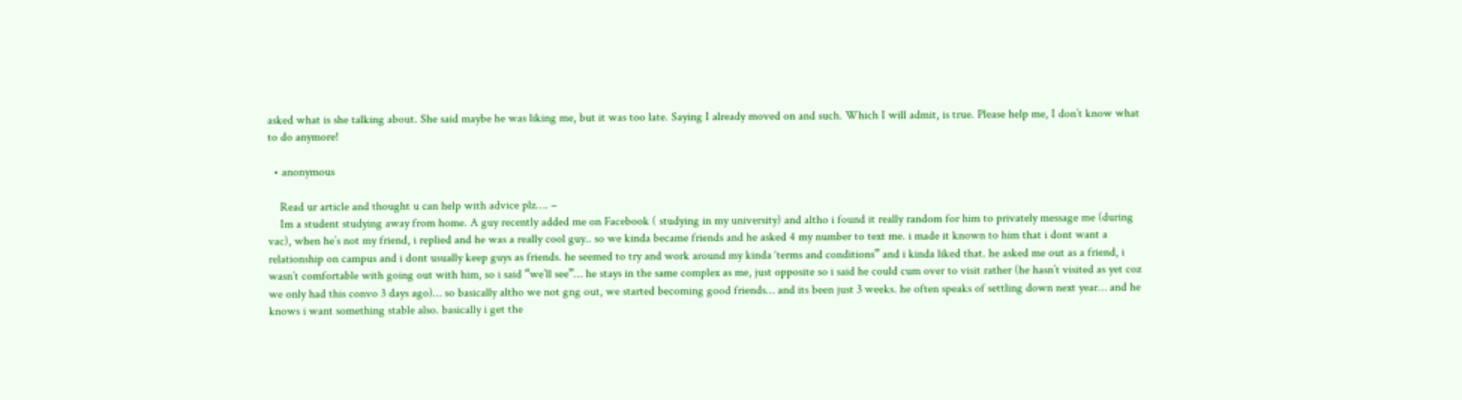asked what is she talking about. She said maybe he was liking me, but it was too late. Saying I already moved on and such. Which I will admit, is true. Please help me, I don’t know what to do anymore!

  • anonymous

    Read ur article and thought u can help with advice plz…. –
    Im a student studying away from home. A guy recently added me on Facebook ( studying in my university) and altho i found it really random for him to privately message me (during vac), when he’s not my friend, i replied and he was a really cool guy.. so we kinda became friends and he asked 4 my number to text me. i made it known to him that i dont want a relationship on campus and i dont usually keep guys as friends. he seemed to try and work around my kinda ‘terms and conditions” and i kinda liked that. he asked me out as a friend, i wasn’t comfortable with going out with him, so i said “we’ll see”… he stays in the same complex as me, just opposite so i said he could cum over to visit rather (he hasn’t visited as yet coz we only had this convo 3 days ago)… so basically altho we not gng out, we started becoming good friends… and its been just 3 weeks. he often speaks of settling down next year… and he knows i want something stable also. basically i get the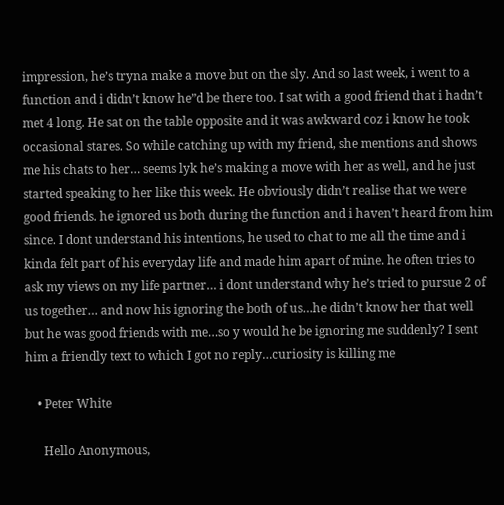impression, he’s tryna make a move but on the sly. And so last week, i went to a function and i didn’t know he”d be there too. I sat with a good friend that i hadn’t met 4 long. He sat on the table opposite and it was awkward coz i know he took occasional stares. So while catching up with my friend, she mentions and shows me his chats to her… seems lyk he’s making a move with her as well, and he just started speaking to her like this week. He obviously didn’t realise that we were good friends. he ignored us both during the function and i haven’t heard from him since. I dont understand his intentions, he used to chat to me all the time and i kinda felt part of his everyday life and made him apart of mine. he often tries to ask my views on my life partner… i dont understand why he’s tried to pursue 2 of us together… and now his ignoring the both of us…he didn’t know her that well but he was good friends with me…so y would he be ignoring me suddenly? I sent him a friendly text to which I got no reply…curiosity is killing me

    • Peter White

      Hello Anonymous,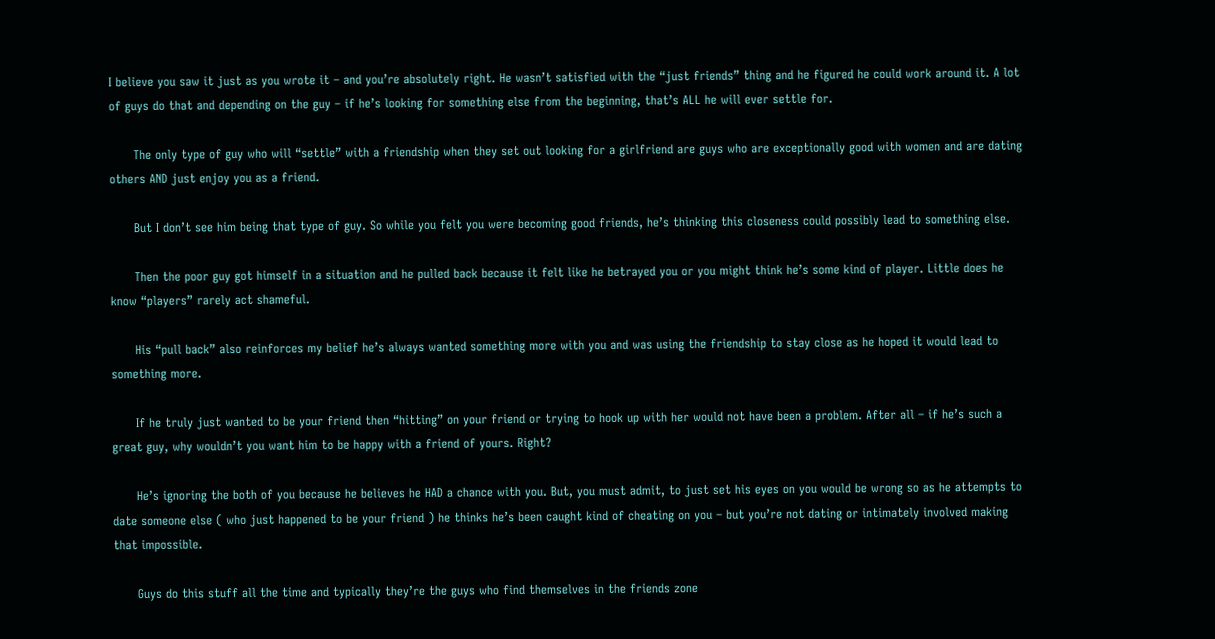I believe you saw it just as you wrote it – and you’re absolutely right. He wasn’t satisfied with the “just friends” thing and he figured he could work around it. A lot of guys do that and depending on the guy – if he’s looking for something else from the beginning, that’s ALL he will ever settle for.

      The only type of guy who will “settle” with a friendship when they set out looking for a girlfriend are guys who are exceptionally good with women and are dating others AND just enjoy you as a friend.

      But I don’t see him being that type of guy. So while you felt you were becoming good friends, he’s thinking this closeness could possibly lead to something else.

      Then the poor guy got himself in a situation and he pulled back because it felt like he betrayed you or you might think he’s some kind of player. Little does he know “players” rarely act shameful.

      His “pull back” also reinforces my belief he’s always wanted something more with you and was using the friendship to stay close as he hoped it would lead to something more.

      If he truly just wanted to be your friend then “hitting” on your friend or trying to hook up with her would not have been a problem. After all – if he’s such a great guy, why wouldn’t you want him to be happy with a friend of yours. Right?

      He’s ignoring the both of you because he believes he HAD a chance with you. But, you must admit, to just set his eyes on you would be wrong so as he attempts to date someone else ( who just happened to be your friend ) he thinks he’s been caught kind of cheating on you – but you’re not dating or intimately involved making that impossible.

      Guys do this stuff all the time and typically they’re the guys who find themselves in the friends zone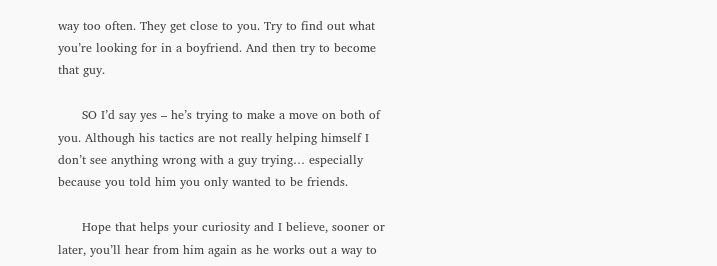way too often. They get close to you. Try to find out what you’re looking for in a boyfriend. And then try to become that guy.

      SO I’d say yes – he’s trying to make a move on both of you. Although his tactics are not really helping himself I don’t see anything wrong with a guy trying… especially because you told him you only wanted to be friends.

      Hope that helps your curiosity and I believe, sooner or later, you’ll hear from him again as he works out a way to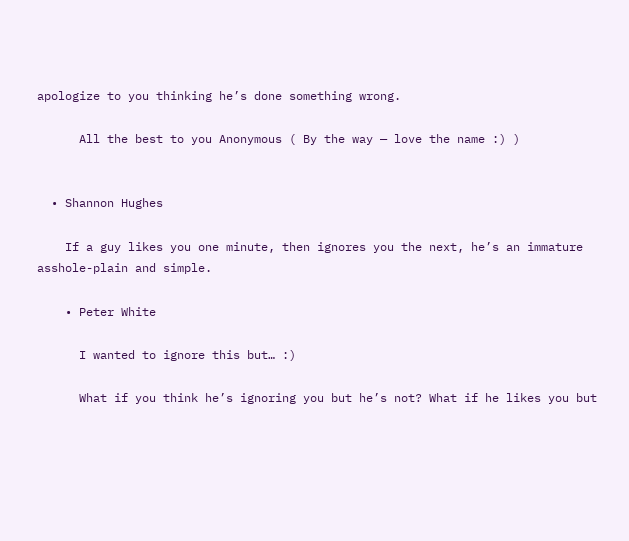apologize to you thinking he’s done something wrong.

      All the best to you Anonymous ( By the way — love the name :) )


  • Shannon Hughes

    If a guy likes you one minute, then ignores you the next, he’s an immature asshole-plain and simple.

    • Peter White

      I wanted to ignore this but… :)

      What if you think he’s ignoring you but he’s not? What if he likes you but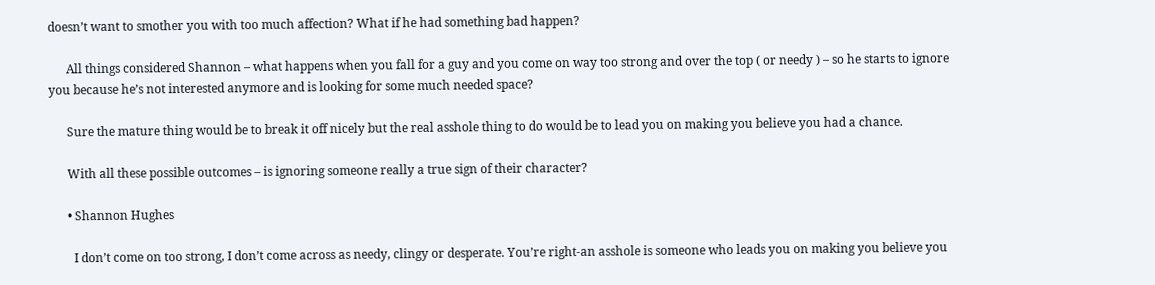doesn’t want to smother you with too much affection? What if he had something bad happen?

      All things considered Shannon – what happens when you fall for a guy and you come on way too strong and over the top ( or needy ) – so he starts to ignore you because he’s not interested anymore and is looking for some much needed space?

      Sure the mature thing would be to break it off nicely but the real asshole thing to do would be to lead you on making you believe you had a chance.

      With all these possible outcomes – is ignoring someone really a true sign of their character?

      • Shannon Hughes

        I don’t come on too strong, I don’t come across as needy, clingy or desperate. You’re right-an asshole is someone who leads you on making you believe you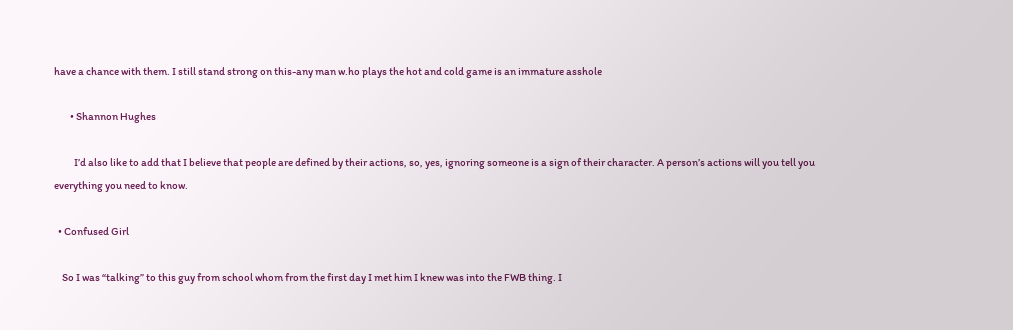have a chance with them. I still stand strong on this-any man w.ho plays the hot and cold game is an immature asshole

        • Shannon Hughes

          I’d also like to add that I believe that people are defined by their actions, so, yes, ignoring someone is a sign of their character. A person’s actions will you tell you everything you need to know.

  • Confused Girl

    So I was “talking” to this guy from school whom from the first day I met him I knew was into the FWB thing. I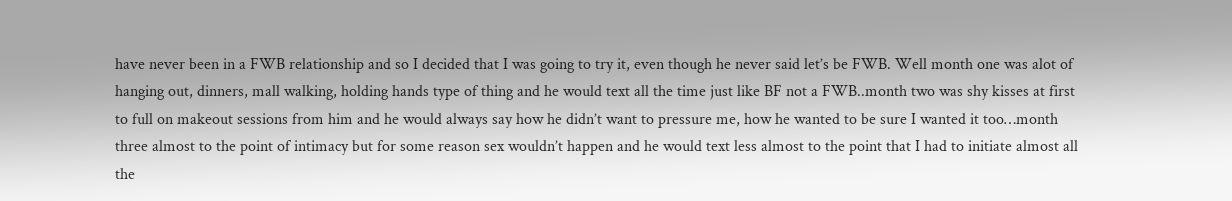have never been in a FWB relationship and so I decided that I was going to try it, even though he never said let’s be FWB. Well month one was alot of hanging out, dinners, mall walking, holding hands type of thing and he would text all the time just like BF not a FWB..month two was shy kisses at first to full on makeout sessions from him and he would always say how he didn’t want to pressure me, how he wanted to be sure I wanted it too…month three almost to the point of intimacy but for some reason sex wouldn’t happen and he would text less almost to the point that I had to initiate almost all the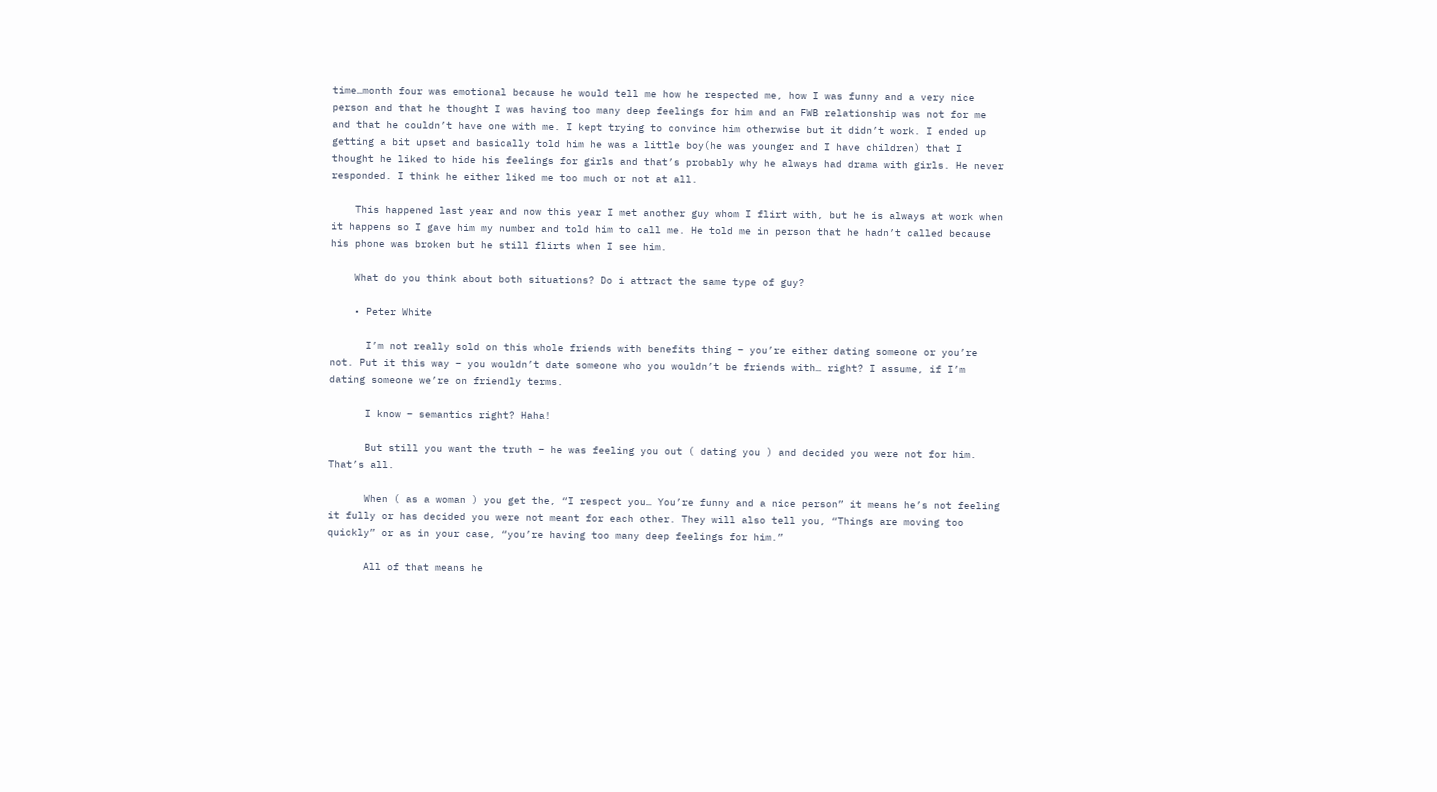time…month four was emotional because he would tell me how he respected me, how I was funny and a very nice person and that he thought I was having too many deep feelings for him and an FWB relationship was not for me and that he couldn’t have one with me. I kept trying to convince him otherwise but it didn’t work. I ended up getting a bit upset and basically told him he was a little boy(he was younger and I have children) that I thought he liked to hide his feelings for girls and that’s probably why he always had drama with girls. He never responded. I think he either liked me too much or not at all.

    This happened last year and now this year I met another guy whom I flirt with, but he is always at work when it happens so I gave him my number and told him to call me. He told me in person that he hadn’t called because his phone was broken but he still flirts when I see him.

    What do you think about both situations? Do i attract the same type of guy?

    • Peter White

      I’m not really sold on this whole friends with benefits thing – you’re either dating someone or you’re not. Put it this way – you wouldn’t date someone who you wouldn’t be friends with… right? I assume, if I’m dating someone we’re on friendly terms.

      I know – semantics right? Haha!

      But still you want the truth – he was feeling you out ( dating you ) and decided you were not for him. That’s all.

      When ( as a woman ) you get the, “I respect you… You’re funny and a nice person” it means he’s not feeling it fully or has decided you were not meant for each other. They will also tell you, “Things are moving too quickly” or as in your case, “you’re having too many deep feelings for him.”

      All of that means he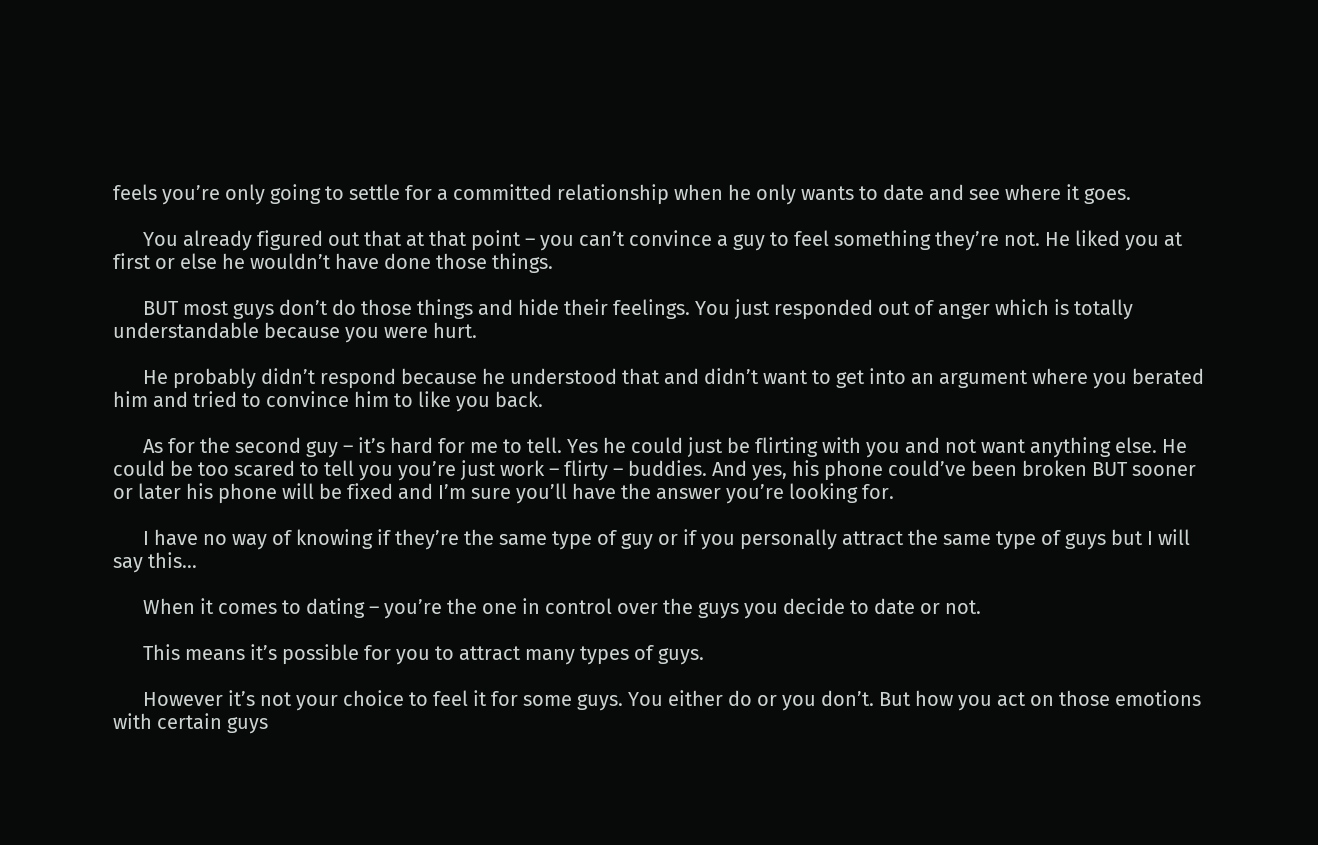feels you’re only going to settle for a committed relationship when he only wants to date and see where it goes.

      You already figured out that at that point – you can’t convince a guy to feel something they’re not. He liked you at first or else he wouldn’t have done those things.

      BUT most guys don’t do those things and hide their feelings. You just responded out of anger which is totally understandable because you were hurt.

      He probably didn’t respond because he understood that and didn’t want to get into an argument where you berated him and tried to convince him to like you back.

      As for the second guy – it’s hard for me to tell. Yes he could just be flirting with you and not want anything else. He could be too scared to tell you you’re just work – flirty – buddies. And yes, his phone could’ve been broken BUT sooner or later his phone will be fixed and I’m sure you’ll have the answer you’re looking for.

      I have no way of knowing if they’re the same type of guy or if you personally attract the same type of guys but I will say this…

      When it comes to dating – you’re the one in control over the guys you decide to date or not.

      This means it’s possible for you to attract many types of guys.

      However it’s not your choice to feel it for some guys. You either do or you don’t. But how you act on those emotions with certain guys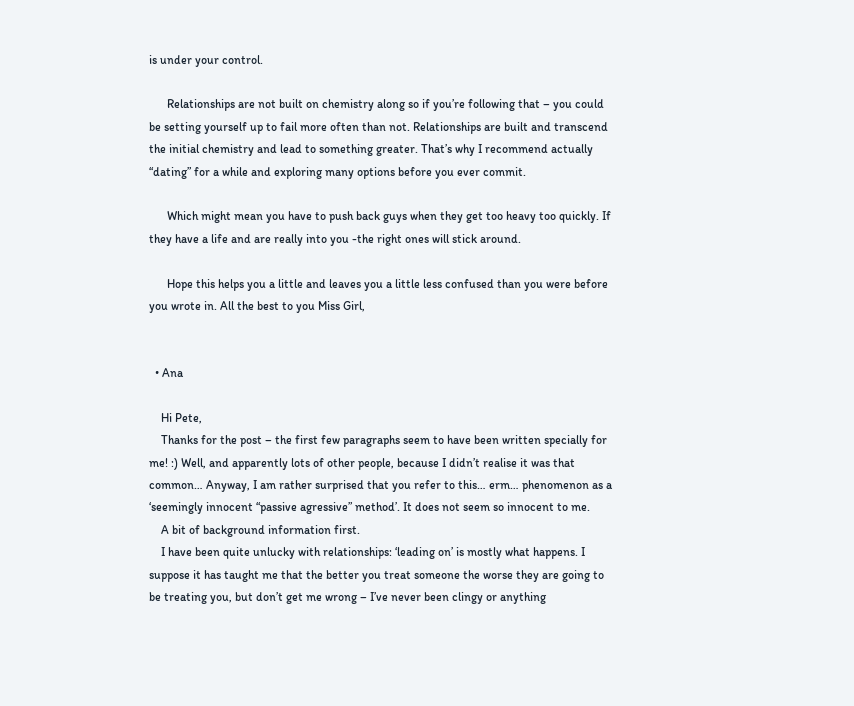is under your control.

      Relationships are not built on chemistry along so if you’re following that – you could be setting yourself up to fail more often than not. Relationships are built and transcend the initial chemistry and lead to something greater. That’s why I recommend actually “dating” for a while and exploring many options before you ever commit.

      Which might mean you have to push back guys when they get too heavy too quickly. If they have a life and are really into you -the right ones will stick around.

      Hope this helps you a little and leaves you a little less confused than you were before you wrote in. All the best to you Miss Girl,


  • Ana

    Hi Pete,
    Thanks for the post – the first few paragraphs seem to have been written specially for me! :) Well, and apparently lots of other people, because I didn’t realise it was that common… Anyway, I am rather surprised that you refer to this… erm… phenomenon as a ‘seemingly innocent “passive agressive” method’. It does not seem so innocent to me.
    A bit of background information first.
    I have been quite unlucky with relationships: ‘leading on’ is mostly what happens. I suppose it has taught me that the better you treat someone the worse they are going to be treating you, but don’t get me wrong – I’ve never been clingy or anything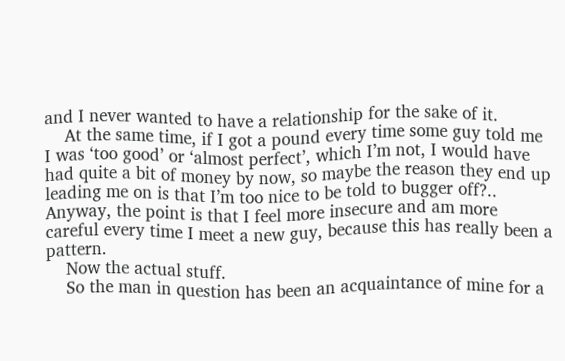and I never wanted to have a relationship for the sake of it.
    At the same time, if I got a pound every time some guy told me I was ‘too good’ or ‘almost perfect’, which I’m not, I would have had quite a bit of money by now, so maybe the reason they end up leading me on is that I’m too nice to be told to bugger off?.. Anyway, the point is that I feel more insecure and am more careful every time I meet a new guy, because this has really been a pattern.
    Now the actual stuff.
    So the man in question has been an acquaintance of mine for a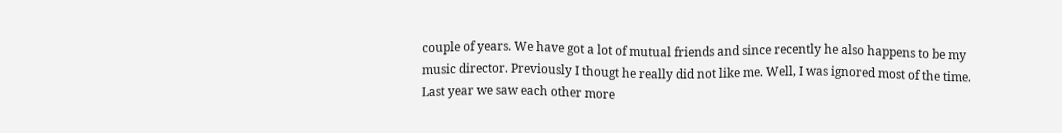couple of years. We have got a lot of mutual friends and since recently he also happens to be my music director. Previously I thougt he really did not like me. Well, I was ignored most of the time. Last year we saw each other more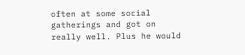often at some social gatherings and got on really well. Plus he would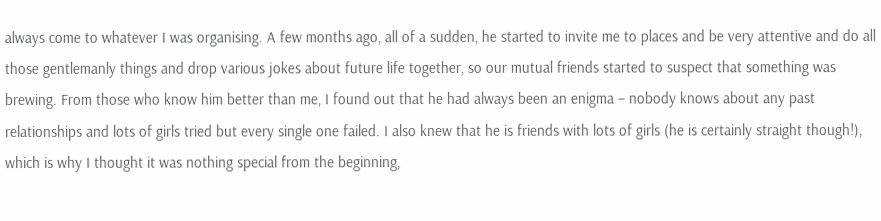always come to whatever I was organising. A few months ago, all of a sudden, he started to invite me to places and be very attentive and do all those gentlemanly things and drop various jokes about future life together, so our mutual friends started to suspect that something was brewing. From those who know him better than me, I found out that he had always been an enigma – nobody knows about any past relationships and lots of girls tried but every single one failed. I also knew that he is friends with lots of girls (he is certainly straight though!), which is why I thought it was nothing special from the beginning,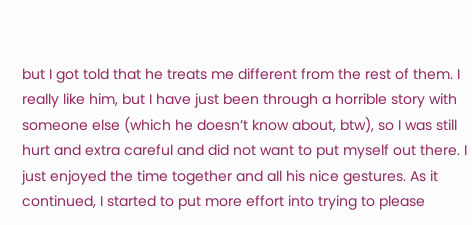but I got told that he treats me different from the rest of them. I really like him, but I have just been through a horrible story with someone else (which he doesn’t know about, btw), so I was still hurt and extra careful and did not want to put myself out there. I just enjoyed the time together and all his nice gestures. As it continued, I started to put more effort into trying to please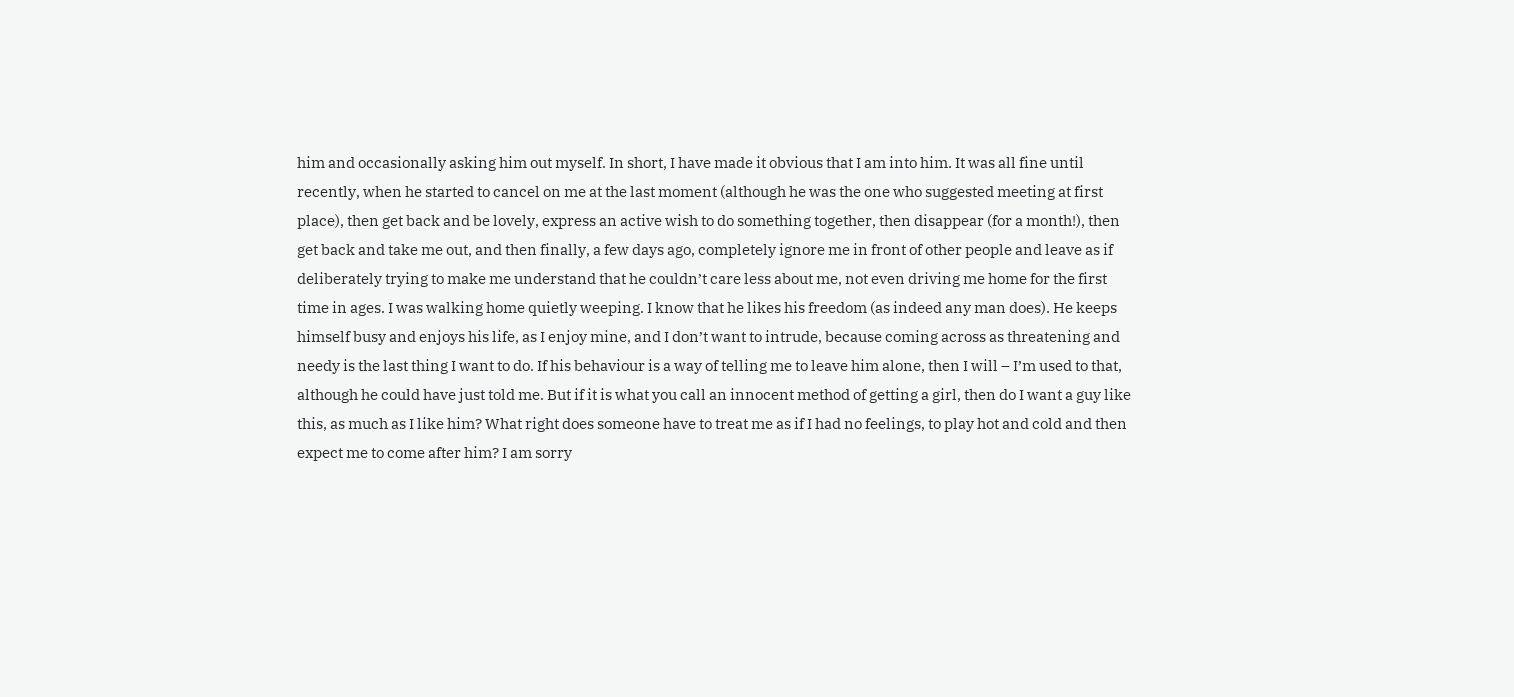him and occasionally asking him out myself. In short, I have made it obvious that I am into him. It was all fine until recently, when he started to cancel on me at the last moment (although he was the one who suggested meeting at first place), then get back and be lovely, express an active wish to do something together, then disappear (for a month!), then get back and take me out, and then finally, a few days ago, completely ignore me in front of other people and leave as if deliberately trying to make me understand that he couldn’t care less about me, not even driving me home for the first time in ages. I was walking home quietly weeping. I know that he likes his freedom (as indeed any man does). He keeps himself busy and enjoys his life, as I enjoy mine, and I don’t want to intrude, because coming across as threatening and needy is the last thing I want to do. If his behaviour is a way of telling me to leave him alone, then I will – I’m used to that, although he could have just told me. But if it is what you call an innocent method of getting a girl, then do I want a guy like this, as much as I like him? What right does someone have to treat me as if I had no feelings, to play hot and cold and then expect me to come after him? I am sorry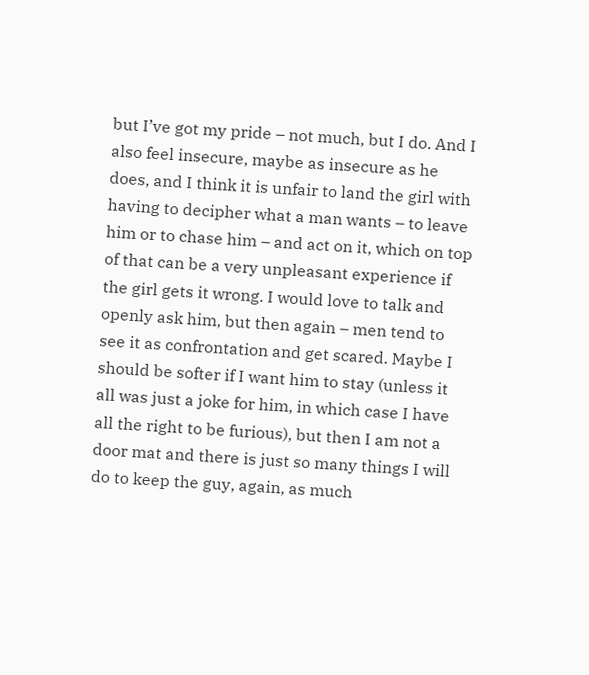but I’ve got my pride – not much, but I do. And I also feel insecure, maybe as insecure as he does, and I think it is unfair to land the girl with having to decipher what a man wants – to leave him or to chase him – and act on it, which on top of that can be a very unpleasant experience if the girl gets it wrong. I would love to talk and openly ask him, but then again – men tend to see it as confrontation and get scared. Maybe I should be softer if I want him to stay (unless it all was just a joke for him, in which case I have all the right to be furious), but then I am not a door mat and there is just so many things I will do to keep the guy, again, as much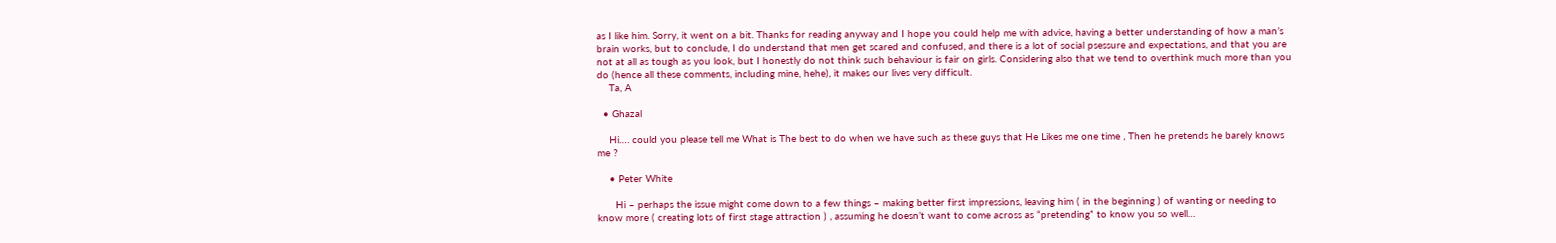as I like him. Sorry, it went on a bit. Thanks for reading anyway and I hope you could help me with advice, having a better understanding of how a man’s brain works, but to conclude, I do understand that men get scared and confused, and there is a lot of social psessure and expectations, and that you are not at all as tough as you look, but I honestly do not think such behaviour is fair on girls. Considering also that we tend to overthink much more than you do (hence all these comments, including mine, hehe), it makes our lives very difficult.
    Ta, A

  • Ghazal

    Hi…. could you please tell me What is The best to do when we have such as these guys that He Likes me one time , Then he pretends he barely knows me ?

    • Peter White

      Hi – perhaps the issue might come down to a few things – making better first impressions, leaving him ( in the beginning ) of wanting or needing to know more ( creating lots of first stage attraction ) , assuming he doesn’t want to come across as “pretending” to know you so well…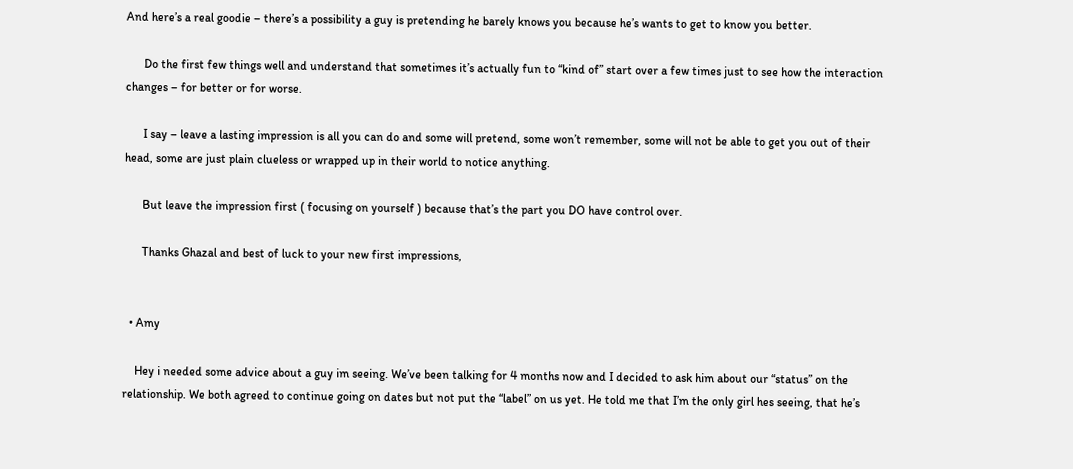And here’s a real goodie – there’s a possibility a guy is pretending he barely knows you because he’s wants to get to know you better.

      Do the first few things well and understand that sometimes it’s actually fun to “kind of” start over a few times just to see how the interaction changes – for better or for worse.

      I say – leave a lasting impression is all you can do and some will pretend, some won’t remember, some will not be able to get you out of their head, some are just plain clueless or wrapped up in their world to notice anything.

      But leave the impression first ( focusing on yourself ) because that’s the part you DO have control over.

      Thanks Ghazal and best of luck to your new first impressions,


  • Amy

    Hey i needed some advice about a guy im seeing. We’ve been talking for 4 months now and I decided to ask him about our “status” on the relationship. We both agreed to continue going on dates but not put the “label” on us yet. He told me that I’m the only girl hes seeing, that he’s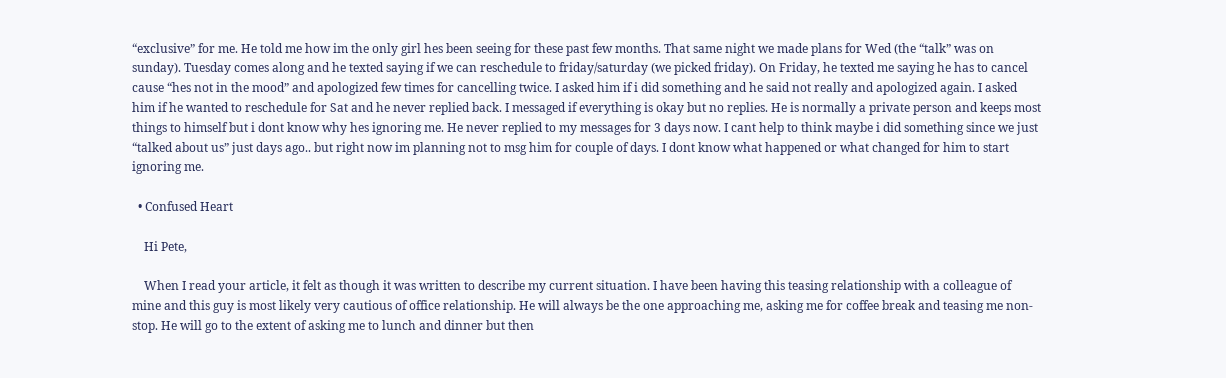“exclusive” for me. He told me how im the only girl hes been seeing for these past few months. That same night we made plans for Wed (the “talk” was on sunday). Tuesday comes along and he texted saying if we can reschedule to friday/saturday (we picked friday). On Friday, he texted me saying he has to cancel cause “hes not in the mood” and apologized few times for cancelling twice. I asked him if i did something and he said not really and apologized again. I asked him if he wanted to reschedule for Sat and he never replied back. I messaged if everything is okay but no replies. He is normally a private person and keeps most things to himself but i dont know why hes ignoring me. He never replied to my messages for 3 days now. I cant help to think maybe i did something since we just “talked about us” just days ago.. but right now im planning not to msg him for couple of days. I dont know what happened or what changed for him to start ignoring me.

  • Confused Heart

    Hi Pete,

    When I read your article, it felt as though it was written to describe my current situation. I have been having this teasing relationship with a colleague of mine and this guy is most likely very cautious of office relationship. He will always be the one approaching me, asking me for coffee break and teasing me non-stop. He will go to the extent of asking me to lunch and dinner but then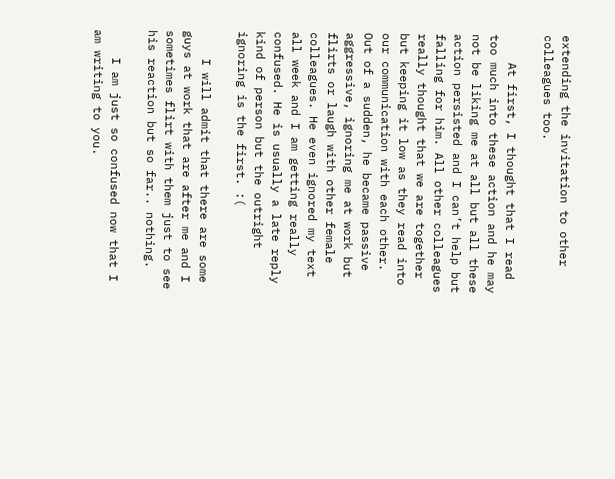extending the invitation to other colleagues too.

    At first, I thought that I read too much into these action and he may not be liking me at all but all these action persisted and I can’t help but falling for him. All other colleagues really thought that we are together but keeping it low as they read into our communication with each other. Out of a sudden, he became passive aggressive, ignoring me at work but flirts or laugh with other female colleagues. He even ignored my text all week and I am getting really confused. He is usually a late reply kind of person but the outright ignoring is the first. :(

    I will admit that there are some guys at work that are after me and I sometimes flirt with them just to see his reaction but so far.. nothing.

    I am just so confused now that I am writing to you.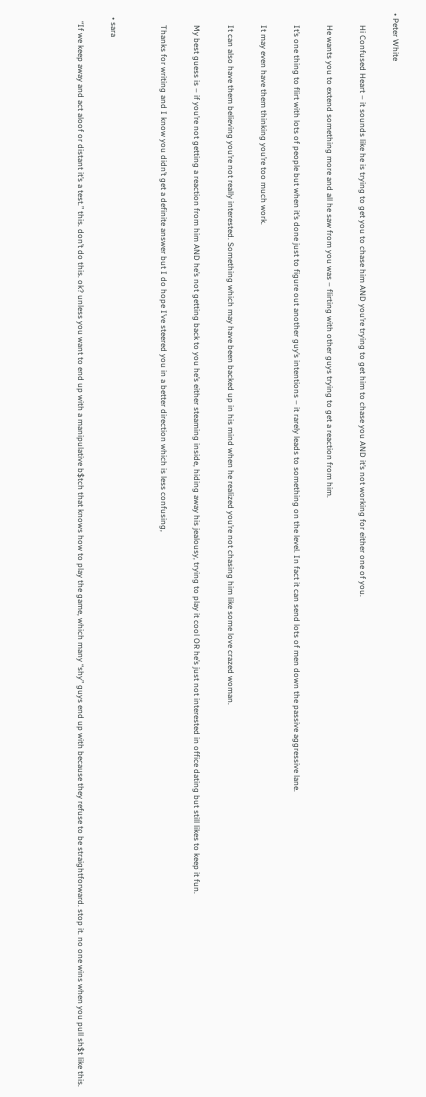• Peter White

      Hi Confused Heart – it sounds like he is trying to get you to chase him AND you’re trying to get him to chase you AND it’s not working for either one of you.

      He wants you to extend something more and all he saw from you was – flirting with other guys trying to get a reaction from him.

      It’s one thing to flirt with lots of people but when it’s done just to figure out another guy’s intentions – it rarely leads to something on the level. In fact it can send lots of men down the passive aggressive lane.

      It may even have them thinking you’re too much work.

      It can also have them believing you’re not really interested. Something which may have been backed up in his mind when he realized you’re not chasing him like some love crazed woman.

      My best guess is – if you’re not getting a reaction from him AND he’s not getting back to you he’s either steaming inside, hiding away his jealousy, trying to play it cool OR he’s just not interested in office dating but still likes to keep it fun.

      Thanks for writing and I know you didn’t get a definite answer but I do hope I’ve steered you in a better direction which is less confusing,


  • sara

    “If we keep away and act aloof or distant it’s a test.” this. don’t do this. ok? unless you want to end up with a manipulative b$tch that knows how to play the game, which many “shy” guys end up with because they refuse to be straightforward. stop it. no one wins when you pull sh$t like this.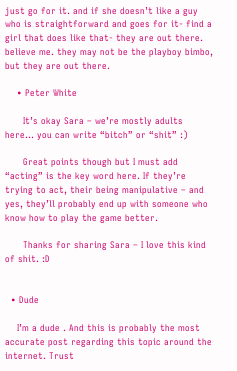just go for it. and if she doesn’t like a guy who is straightforward and goes for it- find a girl that does like that- they are out there. believe me. they may not be the playboy bimbo, but they are out there.

    • Peter White

      It’s okay Sara – we’re mostly adults here… you can write “bitch” or “shit” :)

      Great points though but I must add “acting” is the key word here. If they’re trying to act, their being manipulative – and yes, they’ll probably end up with someone who know how to play the game better.

      Thanks for sharing Sara – I love this kind of shit. :D


  • Dude

    I’m a dude . And this is probably the most accurate post regarding this topic around the internet. Trust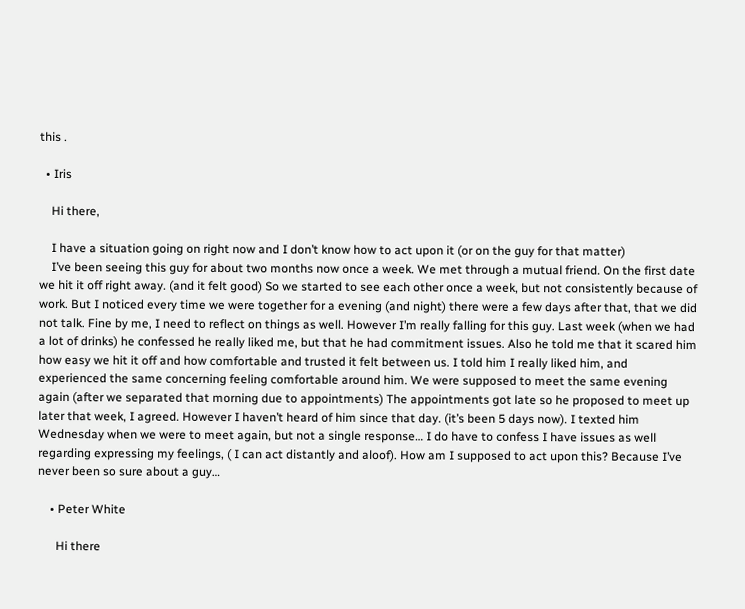this .

  • Iris

    Hi there,

    I have a situation going on right now and I don’t know how to act upon it (or on the guy for that matter)
    I’ve been seeing this guy for about two months now once a week. We met through a mutual friend. On the first date we hit it off right away. (and it felt good) So we started to see each other once a week, but not consistently because of work. But I noticed every time we were together for a evening (and night) there were a few days after that, that we did not talk. Fine by me, I need to reflect on things as well. However I’m really falling for this guy. Last week (when we had a lot of drinks) he confessed he really liked me, but that he had commitment issues. Also he told me that it scared him how easy we hit it off and how comfortable and trusted it felt between us. I told him I really liked him, and experienced the same concerning feeling comfortable around him. We were supposed to meet the same evening again (after we separated that morning due to appointments) The appointments got late so he proposed to meet up later that week, I agreed. However I haven’t heard of him since that day. (it’s been 5 days now). I texted him Wednesday when we were to meet again, but not a single response… I do have to confess I have issues as well regarding expressing my feelings, ( I can act distantly and aloof). How am I supposed to act upon this? Because I’ve never been so sure about a guy…

    • Peter White

      Hi there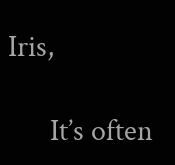Iris,

      It’s often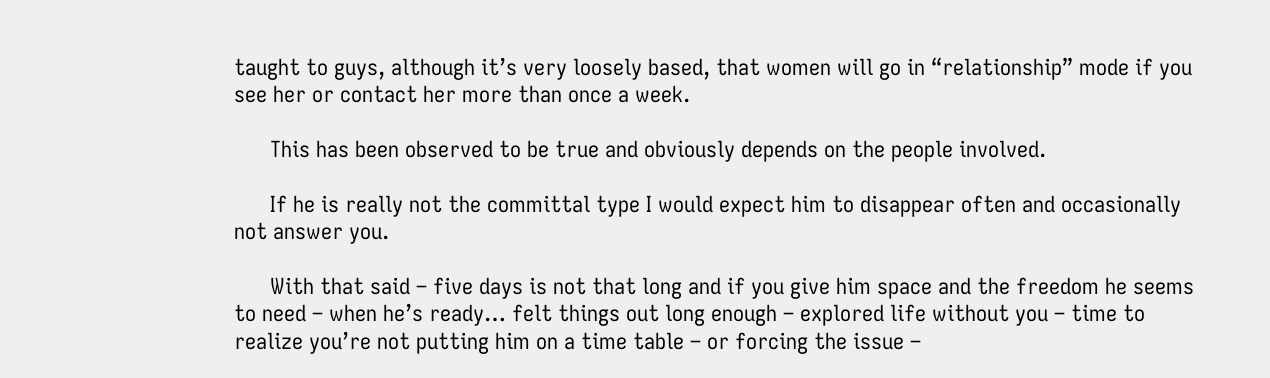taught to guys, although it’s very loosely based, that women will go in “relationship” mode if you see her or contact her more than once a week.

      This has been observed to be true and obviously depends on the people involved.

      If he is really not the committal type I would expect him to disappear often and occasionally not answer you.

      With that said – five days is not that long and if you give him space and the freedom he seems to need – when he’s ready… felt things out long enough – explored life without you – time to realize you’re not putting him on a time table – or forcing the issue –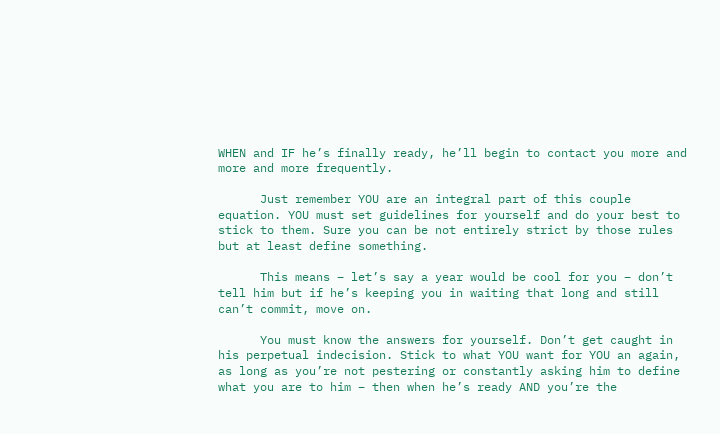WHEN and IF he’s finally ready, he’ll begin to contact you more and more and more frequently.

      Just remember YOU are an integral part of this couple equation. YOU must set guidelines for yourself and do your best to stick to them. Sure you can be not entirely strict by those rules but at least define something.

      This means – let’s say a year would be cool for you – don’t tell him but if he’s keeping you in waiting that long and still can’t commit, move on.

      You must know the answers for yourself. Don’t get caught in his perpetual indecision. Stick to what YOU want for YOU an again, as long as you’re not pestering or constantly asking him to define what you are to him – then when he’s ready AND you’re the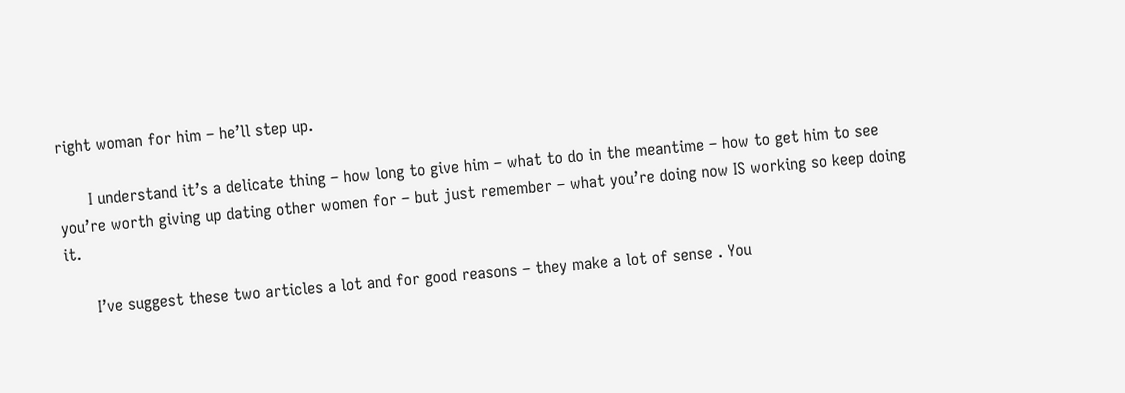right woman for him – he’ll step up.

      I understand it’s a delicate thing – how long to give him – what to do in the meantime – how to get him to see you’re worth giving up dating other women for – but just remember – what you’re doing now IS working so keep doing it.

      I’ve suggest these two articles a lot and for good reasons – they make a lot of sense . You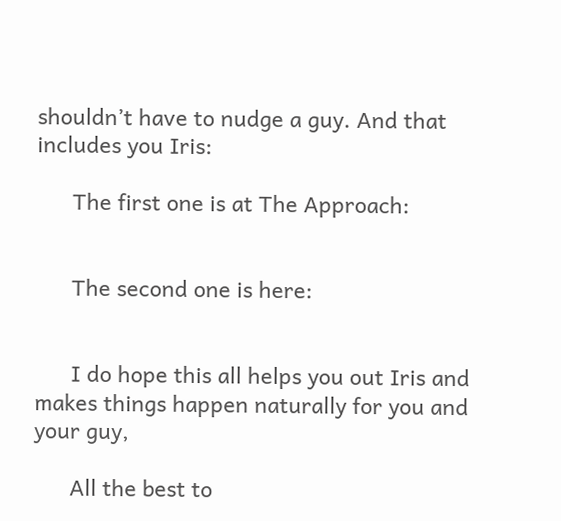shouldn’t have to nudge a guy. And that includes you Iris:

      The first one is at The Approach:


      The second one is here:


      I do hope this all helps you out Iris and makes things happen naturally for you and your guy,

      All the best to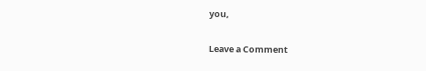you,


Leave a Comment